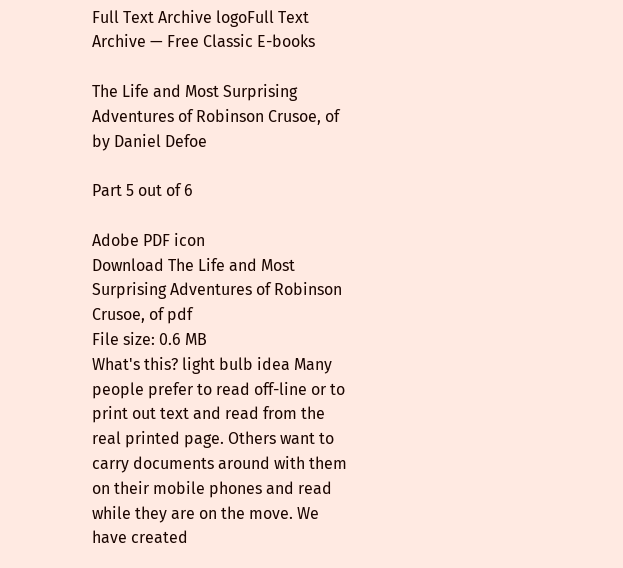Full Text Archive logoFull Text Archive — Free Classic E-books

The Life and Most Surprising Adventures of Robinson Crusoe, of by Daniel Defoe

Part 5 out of 6

Adobe PDF icon
Download The Life and Most Surprising Adventures of Robinson Crusoe, of pdf
File size: 0.6 MB
What's this? light bulb idea Many people prefer to read off-line or to print out text and read from the real printed page. Others want to carry documents around with them on their mobile phones and read while they are on the move. We have created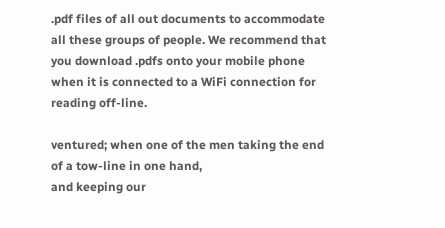.pdf files of all out documents to accommodate all these groups of people. We recommend that you download .pdfs onto your mobile phone when it is connected to a WiFi connection for reading off-line.

ventured; when one of the men taking the end of a tow-line in one hand,
and keeping our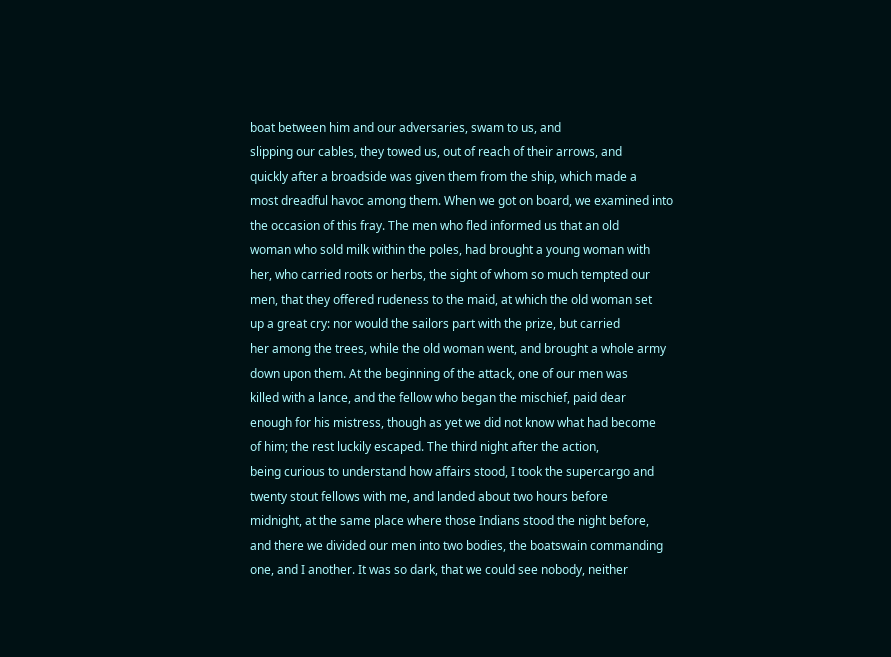boat between him and our adversaries, swam to us, and
slipping our cables, they towed us, out of reach of their arrows, and
quickly after a broadside was given them from the ship, which made a
most dreadful havoc among them. When we got on board, we examined into
the occasion of this fray. The men who fled informed us that an old
woman who sold milk within the poles, had brought a young woman with
her, who carried roots or herbs, the sight of whom so much tempted our
men, that they offered rudeness to the maid, at which the old woman set
up a great cry: nor would the sailors part with the prize, but carried
her among the trees, while the old woman went, and brought a whole army
down upon them. At the beginning of the attack, one of our men was
killed with a lance, and the fellow who began the mischief, paid dear
enough for his mistress, though as yet we did not know what had become
of him; the rest luckily escaped. The third night after the action,
being curious to understand how affairs stood, I took the supercargo and
twenty stout fellows with me, and landed about two hours before
midnight, at the same place where those Indians stood the night before,
and there we divided our men into two bodies, the boatswain commanding
one, and I another. It was so dark, that we could see nobody, neither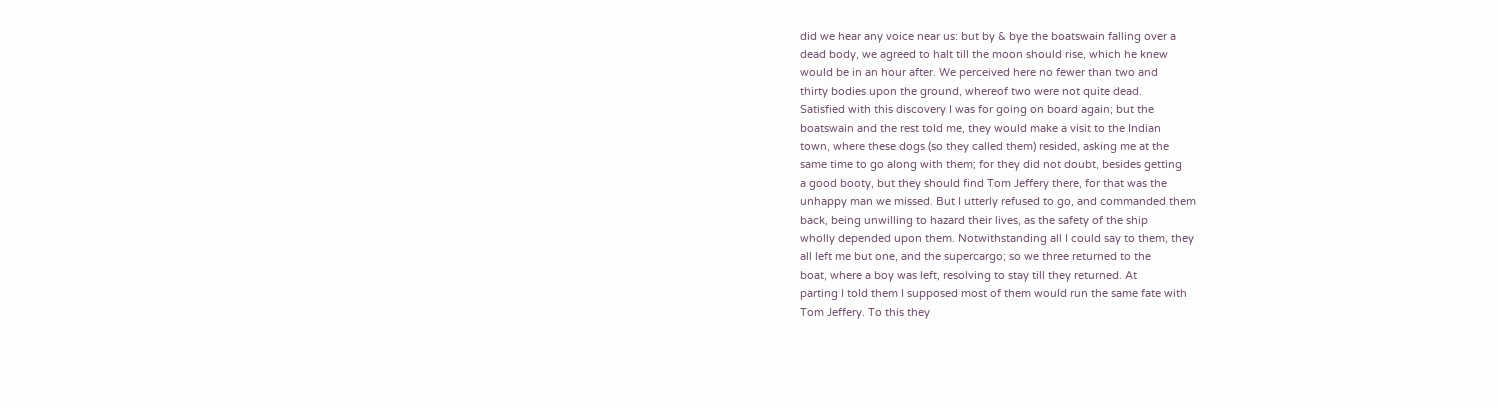did we hear any voice near us: but by & bye the boatswain falling over a
dead body, we agreed to halt till the moon should rise, which he knew
would be in an hour after. We perceived here no fewer than two and
thirty bodies upon the ground, whereof two were not quite dead.
Satisfied with this discovery I was for going on board again; but the
boatswain and the rest told me, they would make a visit to the Indian
town, where these dogs (so they called them) resided, asking me at the
same time to go along with them; for they did not doubt, besides getting
a good booty, but they should find Tom Jeffery there, for that was the
unhappy man we missed. But I utterly refused to go, and commanded them
back, being unwilling to hazard their lives, as the safety of the ship
wholly depended upon them. Notwithstanding all I could say to them, they
all left me but one, and the supercargo; so we three returned to the
boat, where a boy was left, resolving to stay till they returned. At
parting I told them I supposed most of them would run the same fate with
Tom Jeffery. To this they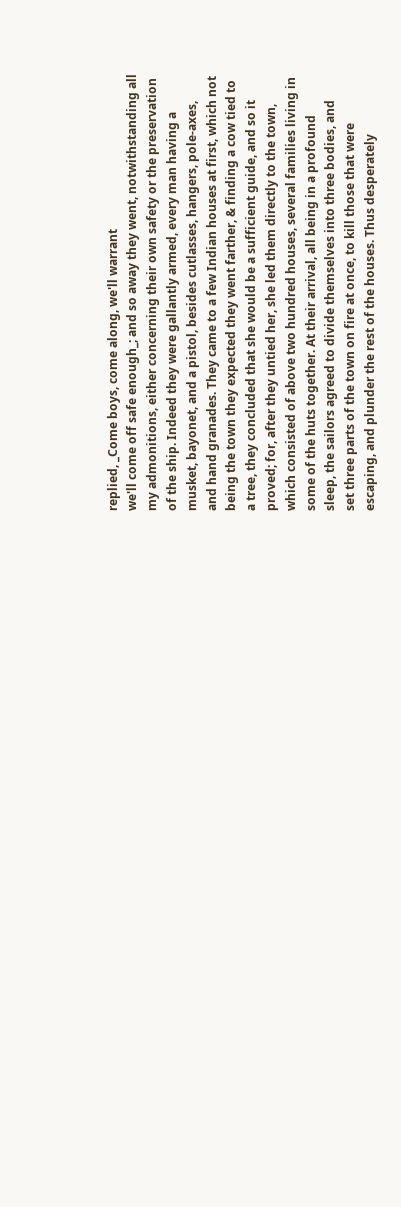replied, _Come boys, come along, we'll warrant
we'll come off safe enough_; and so away they went, notwithstanding all
my admonitions, either concerning their own safety or the preservation
of the ship. Indeed they were gallantly armed, every man having a
musket, bayonet, and a pistol, besides cutlasses, hangers, pole-axes,
and hand granades. They came to a few Indian houses at first, which not
being the town they expected they went farther, & finding a cow tied to
a tree, they concluded that she would be a sufficient guide, and so it
proved; for, after they untied her, she led them directly to the town,
which consisted of above two hundred houses, several families living in
some of the huts together. At their arrival, all being in a profound
sleep, the sailors agreed to divide themselves into three bodies, and
set three parts of the town on fire at once, to kill those that were
escaping, and plunder the rest of the houses. Thus desperately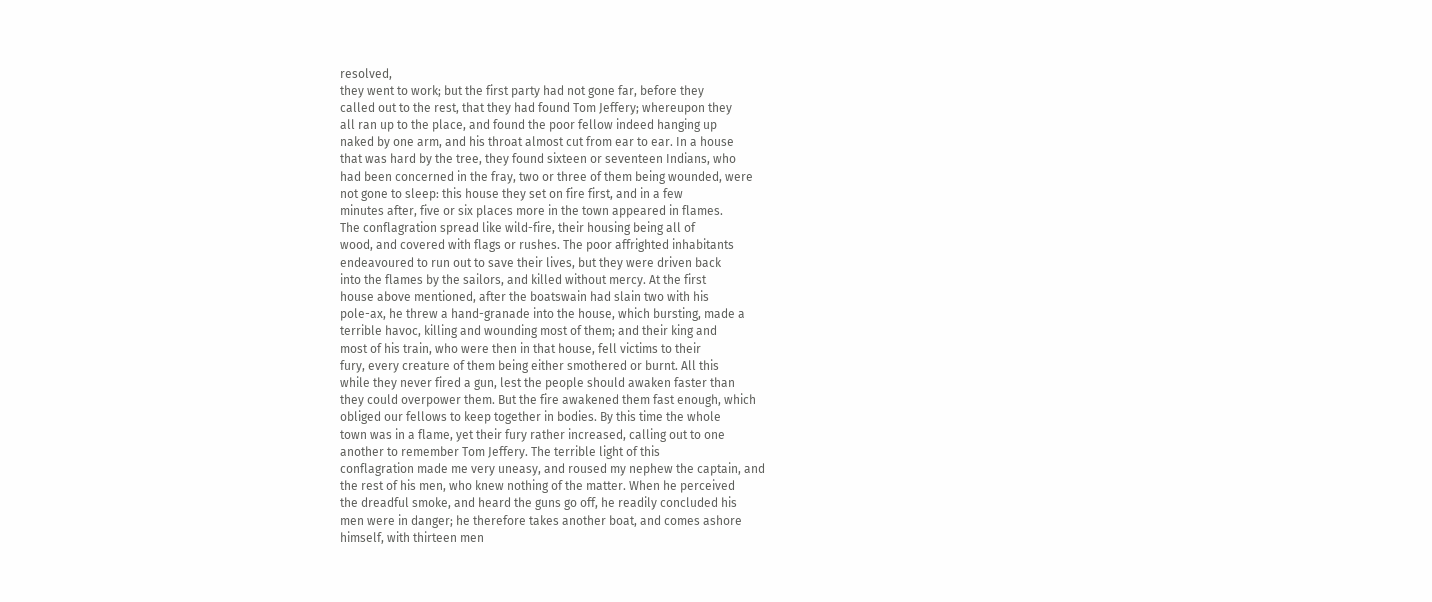resolved,
they went to work; but the first party had not gone far, before they
called out to the rest, that they had found Tom Jeffery; whereupon they
all ran up to the place, and found the poor fellow indeed hanging up
naked by one arm, and his throat almost cut from ear to ear. In a house
that was hard by the tree, they found sixteen or seventeen Indians, who
had been concerned in the fray, two or three of them being wounded, were
not gone to sleep: this house they set on fire first, and in a few
minutes after, five or six places more in the town appeared in flames.
The conflagration spread like wild-fire, their housing being all of
wood, and covered with flags or rushes. The poor affrighted inhabitants
endeavoured to run out to save their lives, but they were driven back
into the flames by the sailors, and killed without mercy. At the first
house above mentioned, after the boatswain had slain two with his
pole-ax, he threw a hand-granade into the house, which bursting, made a
terrible havoc, killing and wounding most of them; and their king and
most of his train, who were then in that house, fell victims to their
fury, every creature of them being either smothered or burnt. All this
while they never fired a gun, lest the people should awaken faster than
they could overpower them. But the fire awakened them fast enough, which
obliged our fellows to keep together in bodies. By this time the whole
town was in a flame, yet their fury rather increased, calling out to one
another to remember Tom Jeffery. The terrible light of this
conflagration made me very uneasy, and roused my nephew the captain, and
the rest of his men, who knew nothing of the matter. When he perceived
the dreadful smoke, and heard the guns go off, he readily concluded his
men were in danger; he therefore takes another boat, and comes ashore
himself, with thirteen men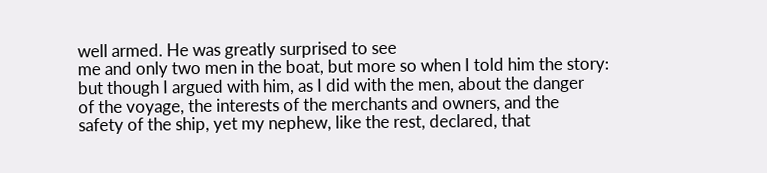well armed. He was greatly surprised to see
me and only two men in the boat, but more so when I told him the story:
but though I argued with him, as I did with the men, about the danger
of the voyage, the interests of the merchants and owners, and the
safety of the ship, yet my nephew, like the rest, declared, that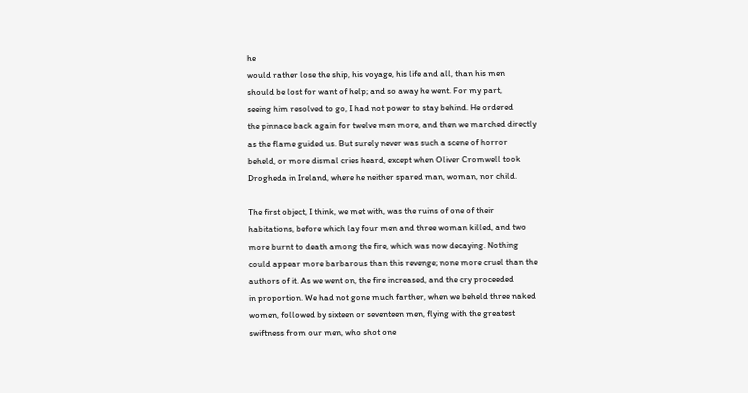he
would rather lose the ship, his voyage, his life and all, than his men
should be lost for want of help; and so away he went. For my part,
seeing him resolved to go, I had not power to stay behind. He ordered
the pinnace back again for twelve men more, and then we marched directly
as the flame guided us. But surely never was such a scene of horror
beheld, or more dismal cries heard, except when Oliver Cromwell took
Drogheda in Ireland, where he neither spared man, woman, nor child.

The first object, I think, we met with, was the ruins of one of their
habitations, before which lay four men and three woman killed, and two
more burnt to death among the fire, which was now decaying. Nothing
could appear more barbarous than this revenge; none more cruel than the
authors of it. As we went on, the fire increased, and the cry proceeded
in proportion. We had not gone much farther, when we beheld three naked
women, followed by sixteen or seventeen men, flying with the greatest
swiftness from our men, who shot one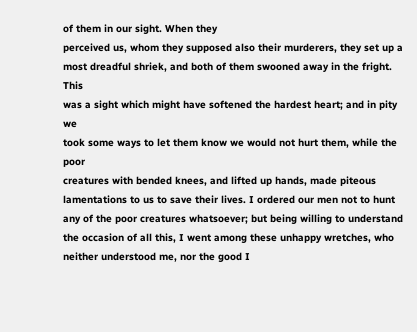of them in our sight. When they
perceived us, whom they supposed also their murderers, they set up a
most dreadful shriek, and both of them swooned away in the fright. This
was a sight which might have softened the hardest heart; and in pity we
took some ways to let them know we would not hurt them, while the poor
creatures with bended knees, and lifted up hands, made piteous
lamentations to us to save their lives. I ordered our men not to hunt
any of the poor creatures whatsoever; but being willing to understand
the occasion of all this, I went among these unhappy wretches, who
neither understood me, nor the good I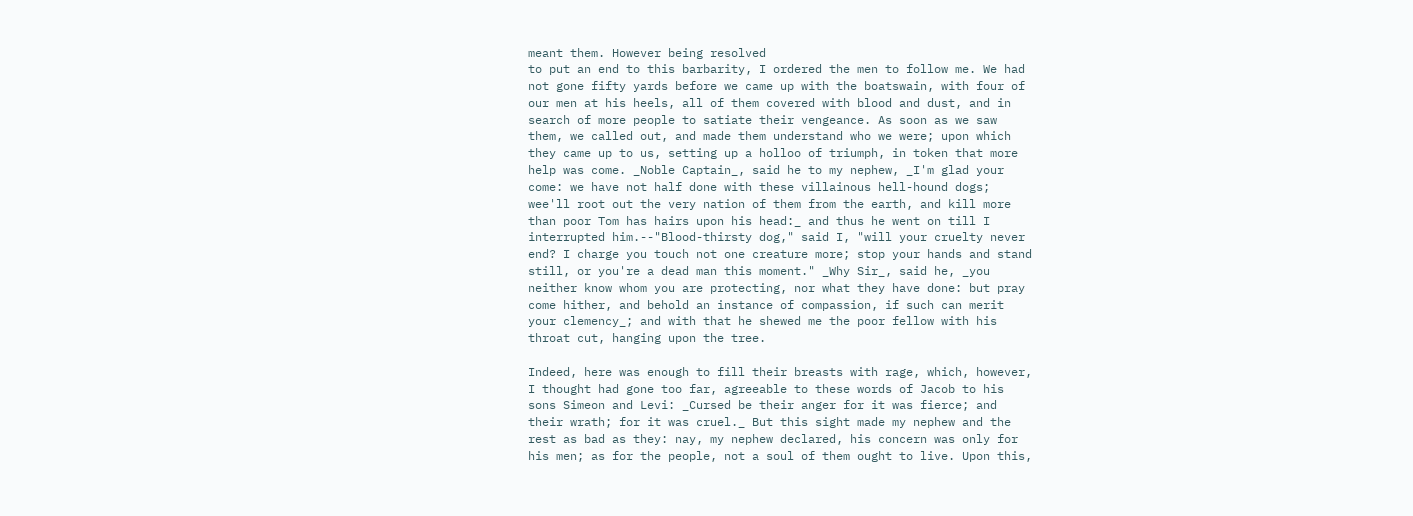meant them. However being resolved
to put an end to this barbarity, I ordered the men to follow me. We had
not gone fifty yards before we came up with the boatswain, with four of
our men at his heels, all of them covered with blood and dust, and in
search of more people to satiate their vengeance. As soon as we saw
them, we called out, and made them understand who we were; upon which
they came up to us, setting up a holloo of triumph, in token that more
help was come. _Noble Captain_, said he to my nephew, _I'm glad your
come: we have not half done with these villainous hell-hound dogs;
wee'll root out the very nation of them from the earth, and kill more
than poor Tom has hairs upon his head:_ and thus he went on till I
interrupted him.--"Blood-thirsty dog," said I, "will your cruelty never
end? I charge you touch not one creature more; stop your hands and stand
still, or you're a dead man this moment." _Why Sir_, said he, _you
neither know whom you are protecting, nor what they have done: but pray
come hither, and behold an instance of compassion, if such can merit
your clemency_; and with that he shewed me the poor fellow with his
throat cut, hanging upon the tree.

Indeed, here was enough to fill their breasts with rage, which, however,
I thought had gone too far, agreeable to these words of Jacob to his
sons Simeon and Levi: _Cursed be their anger for it was fierce; and
their wrath; for it was cruel._ But this sight made my nephew and the
rest as bad as they: nay, my nephew declared, his concern was only for
his men; as for the people, not a soul of them ought to live. Upon this,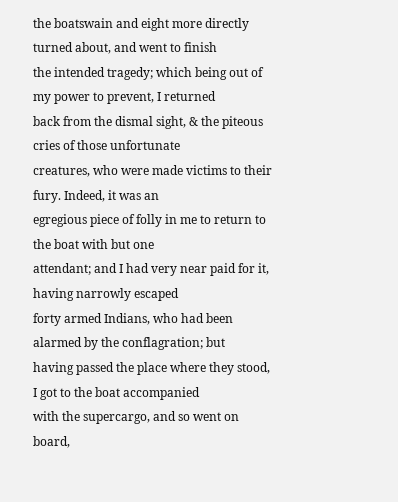the boatswain and eight more directly turned about, and went to finish
the intended tragedy; which being out of my power to prevent, I returned
back from the dismal sight, & the piteous cries of those unfortunate
creatures, who were made victims to their fury. Indeed, it was an
egregious piece of folly in me to return to the boat with but one
attendant; and I had very near paid for it, having narrowly escaped
forty armed Indians, who had been alarmed by the conflagration; but
having passed the place where they stood, I got to the boat accompanied
with the supercargo, and so went on board,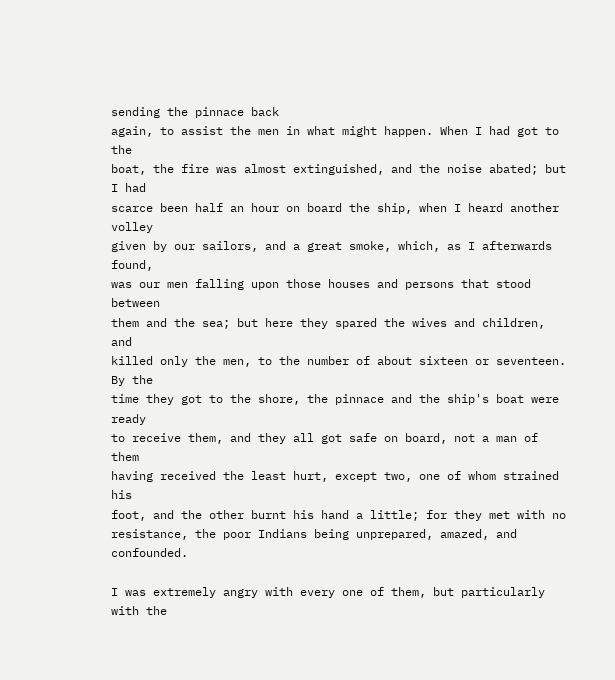sending the pinnace back
again, to assist the men in what might happen. When I had got to the
boat, the fire was almost extinguished, and the noise abated; but I had
scarce been half an hour on board the ship, when I heard another volley
given by our sailors, and a great smoke, which, as I afterwards found,
was our men falling upon those houses and persons that stood between
them and the sea; but here they spared the wives and children, and
killed only the men, to the number of about sixteen or seventeen. By the
time they got to the shore, the pinnace and the ship's boat were ready
to receive them, and they all got safe on board, not a man of them
having received the least hurt, except two, one of whom strained his
foot, and the other burnt his hand a little; for they met with no
resistance, the poor Indians being unprepared, amazed, and confounded.

I was extremely angry with every one of them, but particularly with the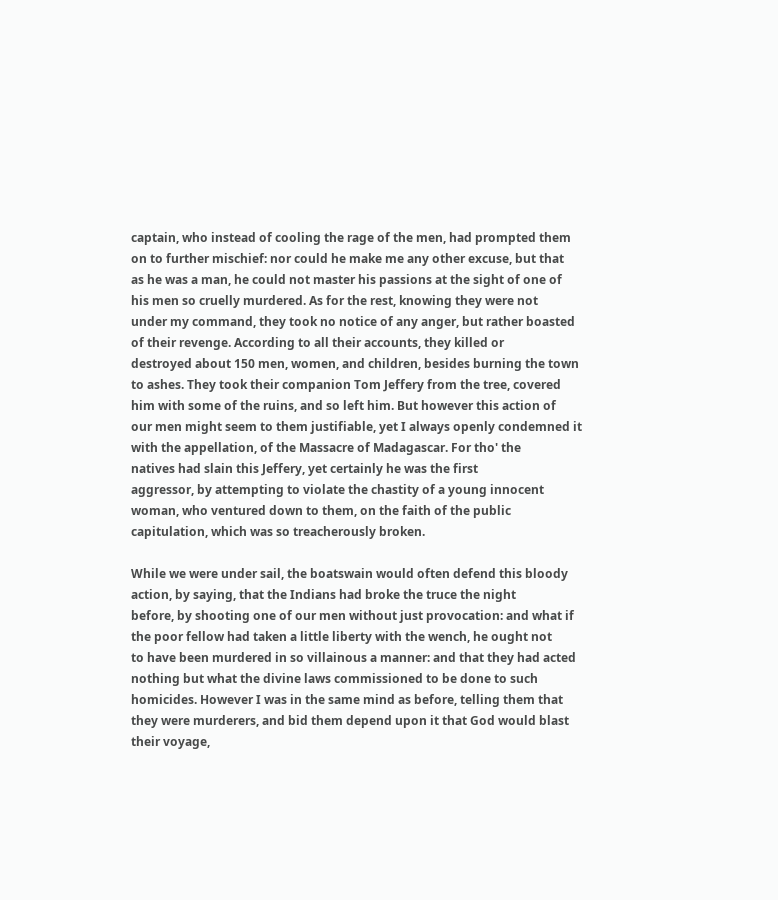captain, who instead of cooling the rage of the men, had prompted them
on to further mischief: nor could he make me any other excuse, but that
as he was a man, he could not master his passions at the sight of one of
his men so cruelly murdered. As for the rest, knowing they were not
under my command, they took no notice of any anger, but rather boasted
of their revenge. According to all their accounts, they killed or
destroyed about 150 men, women, and children, besides burning the town
to ashes. They took their companion Tom Jeffery from the tree, covered
him with some of the ruins, and so left him. But however this action of
our men might seem to them justifiable, yet I always openly condemned it
with the appellation, of the Massacre of Madagascar. For tho' the
natives had slain this Jeffery, yet certainly he was the first
aggressor, by attempting to violate the chastity of a young innocent
woman, who ventured down to them, on the faith of the public
capitulation, which was so treacherously broken.

While we were under sail, the boatswain would often defend this bloody
action, by saying, that the Indians had broke the truce the night
before, by shooting one of our men without just provocation: and what if
the poor fellow had taken a little liberty with the wench, he ought not
to have been murdered in so villainous a manner: and that they had acted
nothing but what the divine laws commissioned to be done to such
homicides. However I was in the same mind as before, telling them that
they were murderers, and bid them depend upon it that God would blast
their voyage,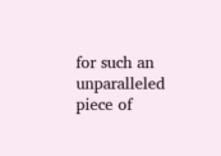for such an unparalleled piece of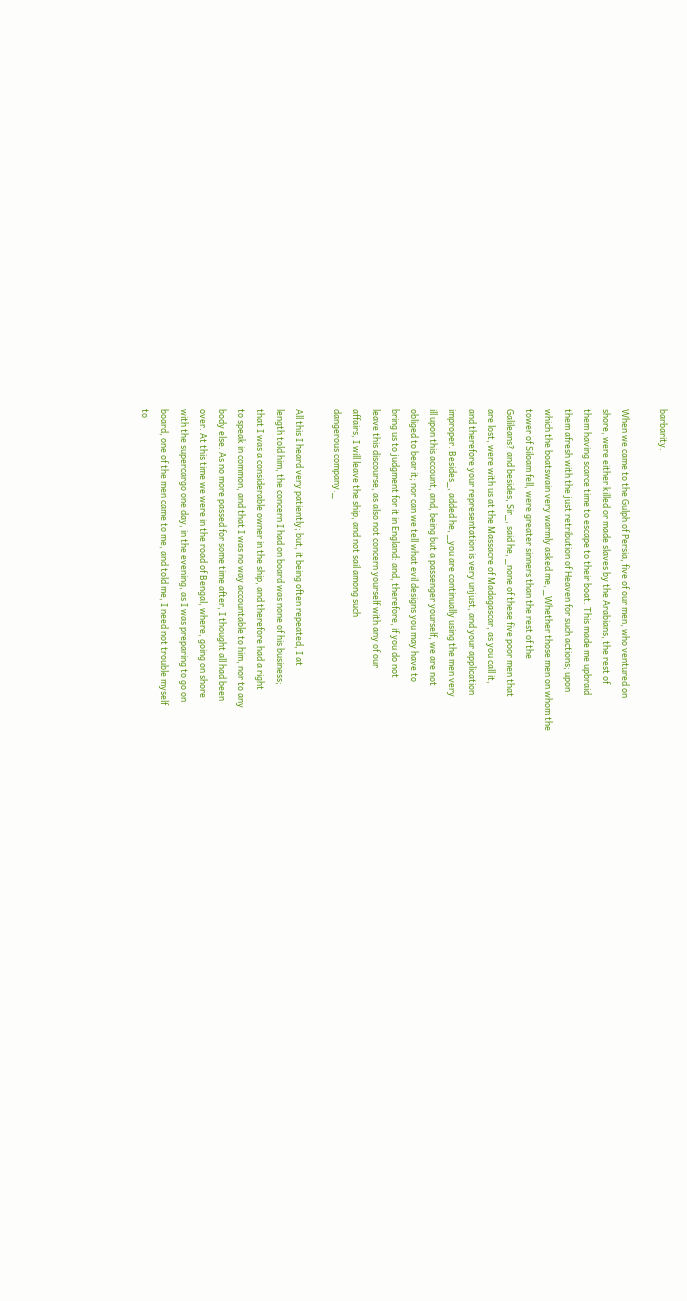barbarity.

When we came to the Gulph of Persia, five of our men, who ventured on
shore, were either killed or made slaves by the Arabians, the rest of
them having scarce time to escape to their boat. This made me upbraid
them afresh with the just retribution of Heaven for such actions; upon
which the boatswain very warmly asked me, _Whether those men on whom the
tower of Siloam fell, were greater sinners than the rest of the
Galileans? and besides, Sir_, said he, _none of these five poor men that
are lost, were with us at the Massacre of Madagascar, as you call it,
and therefore your representation is very unjust, and your application
improper. Besides_, added he, _you are continually using the men very
ill upon this account, and, being but a passenger yourself, we are not
obliged to bear it; nor can we tell what evil designs you may have to
bring us to judgment for it in England: and, therefore, if you do not
leave this discourse, as also not concern yourself with any of our
affairs, I will leave the ship, and not sail among such
dangerous company._

All this I heard very patiently; but, it being often repeated, I at
length told him, the concern I had on board was none of his business;
that I was a considerable owner in the ship, and therefore had a right
to speak in common, and that I was no way accountable to him, nor to any
body else. As no more passed for some time after, I thought all had been
over. At this time we were in the road of Bengal, where, going on shore
with the supercargo one day, in the evening, as I was preparing to go on
board, one of the men came to me, and told me, I need not trouble myself
to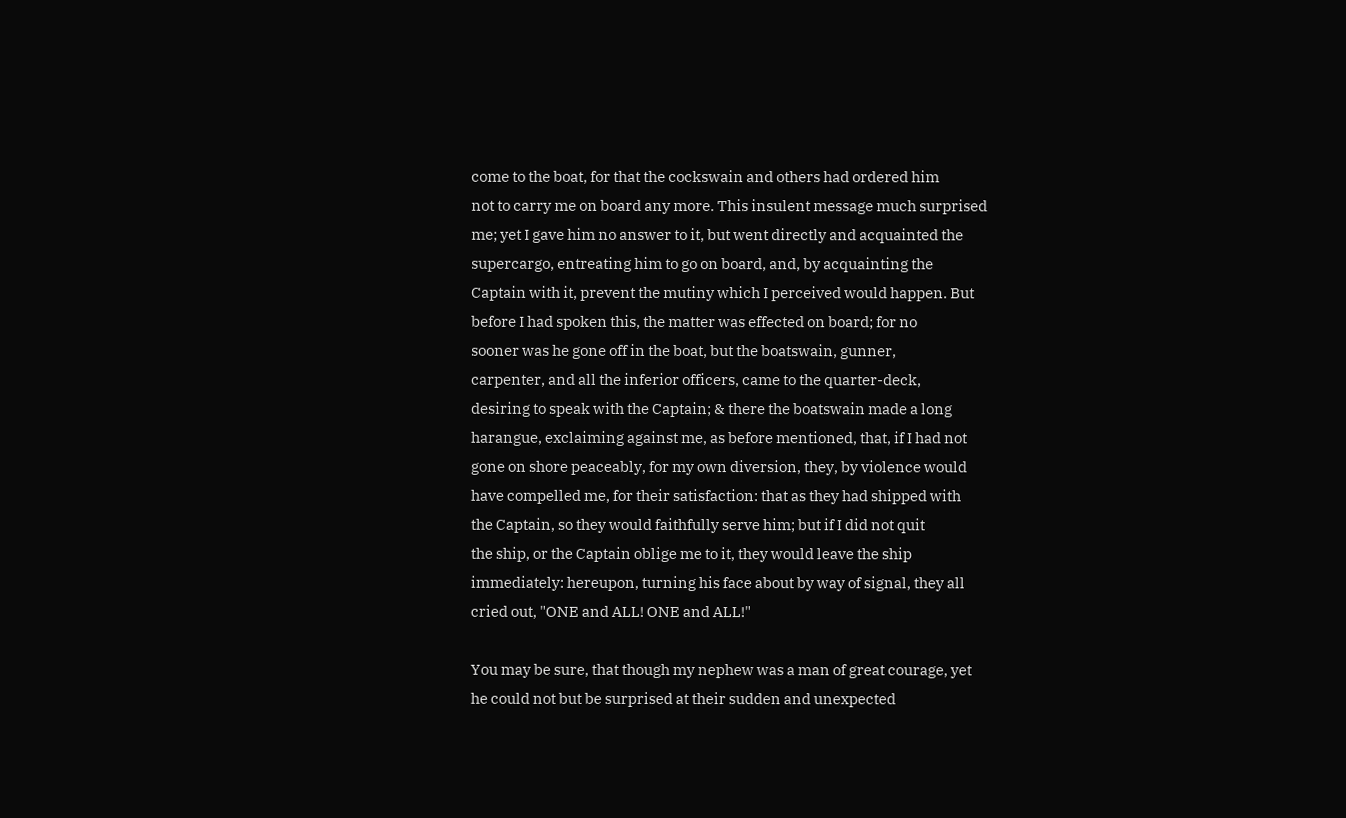come to the boat, for that the cockswain and others had ordered him
not to carry me on board any more. This insulent message much surprised
me; yet I gave him no answer to it, but went directly and acquainted the
supercargo, entreating him to go on board, and, by acquainting the
Captain with it, prevent the mutiny which I perceived would happen. But
before I had spoken this, the matter was effected on board; for no
sooner was he gone off in the boat, but the boatswain, gunner,
carpenter, and all the inferior officers, came to the quarter-deck,
desiring to speak with the Captain; & there the boatswain made a long
harangue, exclaiming against me, as before mentioned, that, if I had not
gone on shore peaceably, for my own diversion, they, by violence would
have compelled me, for their satisfaction: that as they had shipped with
the Captain, so they would faithfully serve him; but if I did not quit
the ship, or the Captain oblige me to it, they would leave the ship
immediately: hereupon, turning his face about by way of signal, they all
cried out, "ONE and ALL! ONE and ALL!"

You may be sure, that though my nephew was a man of great courage, yet
he could not but be surprised at their sudden and unexpected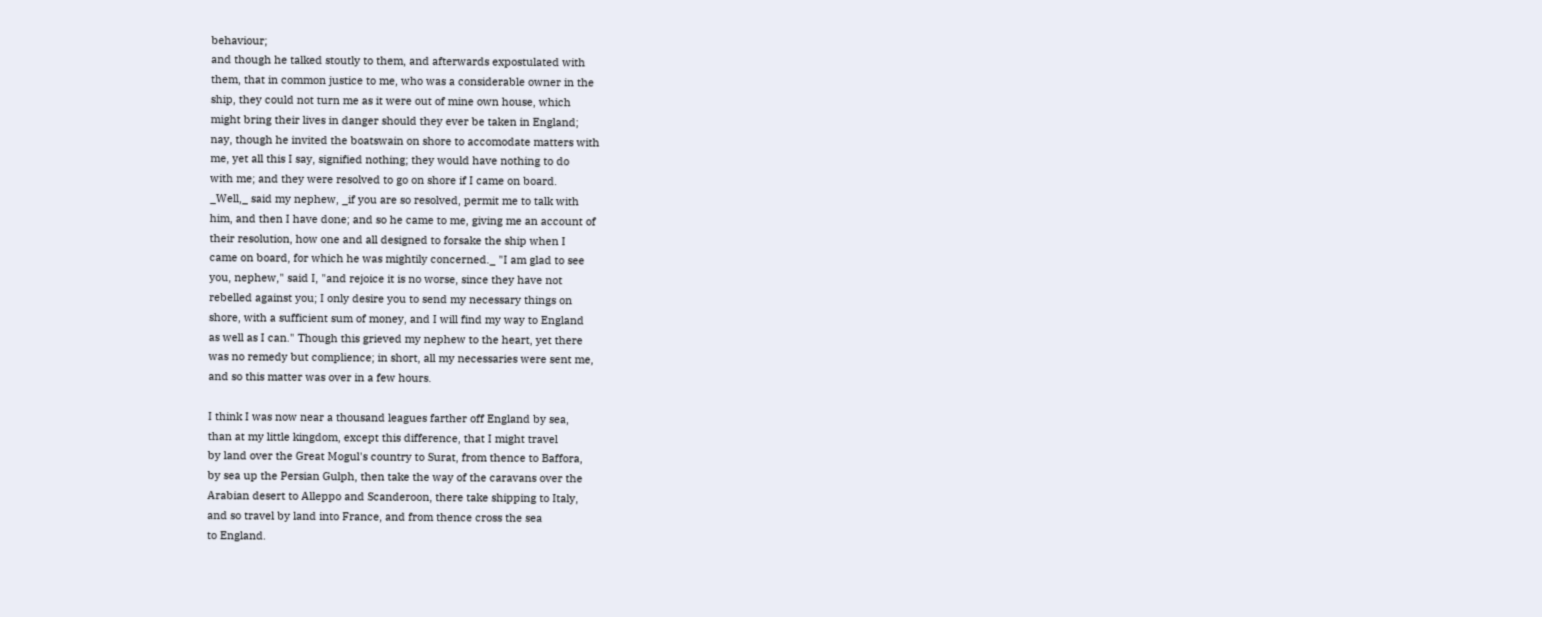behaviour;
and though he talked stoutly to them, and afterwards expostulated with
them, that in common justice to me, who was a considerable owner in the
ship, they could not turn me as it were out of mine own house, which
might bring their lives in danger should they ever be taken in England;
nay, though he invited the boatswain on shore to accomodate matters with
me, yet all this I say, signified nothing; they would have nothing to do
with me; and they were resolved to go on shore if I came on board.
_Well,_ said my nephew, _if you are so resolved, permit me to talk with
him, and then I have done; and so he came to me, giving me an account of
their resolution, how one and all designed to forsake the ship when I
came on board, for which he was mightily concerned._ "I am glad to see
you, nephew," said I, "and rejoice it is no worse, since they have not
rebelled against you; I only desire you to send my necessary things on
shore, with a sufficient sum of money, and I will find my way to England
as well as I can." Though this grieved my nephew to the heart, yet there
was no remedy but complience; in short, all my necessaries were sent me,
and so this matter was over in a few hours.

I think I was now near a thousand leagues farther off England by sea,
than at my little kingdom, except this difference, that I might travel
by land over the Great Mogul's country to Surat, from thence to Baffora,
by sea up the Persian Gulph, then take the way of the caravans over the
Arabian desert to Alleppo and Scanderoon, there take shipping to Italy,
and so travel by land into France, and from thence cross the sea
to England.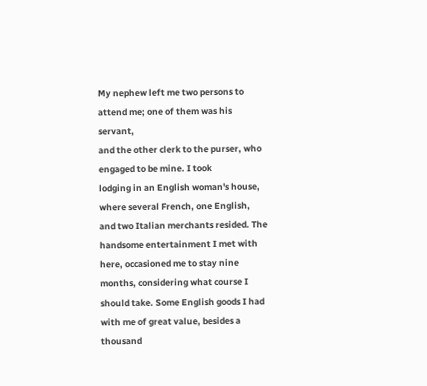My nephew left me two persons to attend me; one of them was his servant,
and the other clerk to the purser, who engaged to be mine. I took
lodging in an English woman's house, where several French, one English,
and two Italian merchants resided. The handsome entertainment I met with
here, occasioned me to stay nine months, considering what course I
should take. Some English goods I had with me of great value, besides a
thousand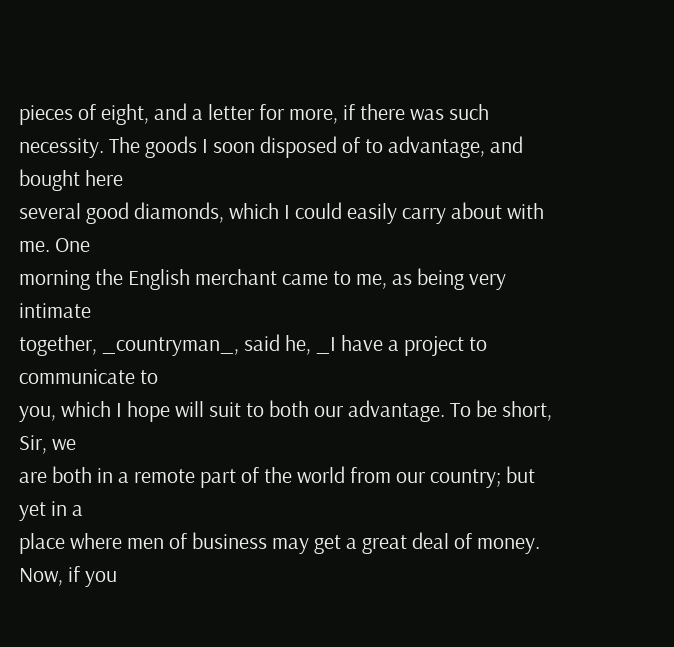pieces of eight, and a letter for more, if there was such
necessity. The goods I soon disposed of to advantage, and bought here
several good diamonds, which I could easily carry about with me. One
morning the English merchant came to me, as being very intimate
together, _countryman_, said he, _I have a project to communicate to
you, which I hope will suit to both our advantage. To be short, Sir, we
are both in a remote part of the world from our country; but yet in a
place where men of business may get a great deal of money. Now, if you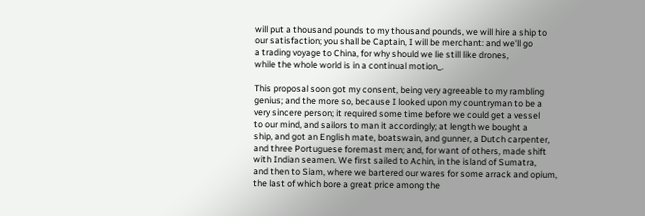will put a thousand pounds to my thousand pounds, we will hire a ship to
our satisfaction; you shall be Captain, I will be merchant: and we'll go
a trading voyage to China, for why should we lie still like drones,
while the whole world is in a continual motion_.

This proposal soon got my consent, being very agreeable to my rambling
genius; and the more so, because I looked upon my countryman to be a
very sincere person; it required some time before we could get a vessel
to our mind, and sailors to man it accordingly; at length we bought a
ship, and got an English mate, boatswain, and gunner, a Dutch carpenter,
and three Portuguese foremast men; and, for want of others, made shift
with Indian seamen. We first sailed to Achin, in the island of Sumatra,
and then to Siam, where we bartered our wares for some arrack and opium,
the last of which bore a great price among the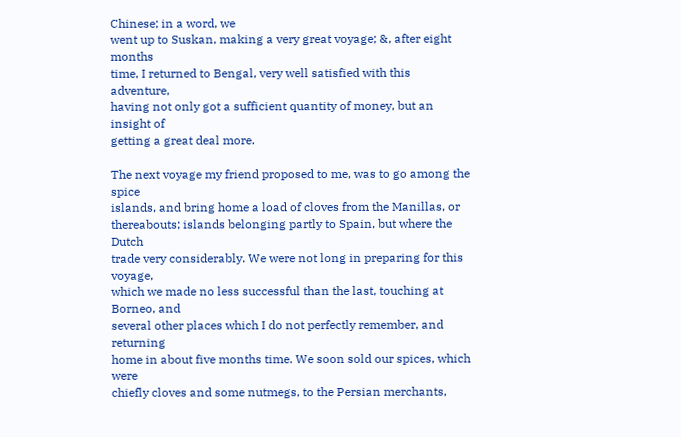Chinese; in a word, we
went up to Suskan, making a very great voyage; &, after eight months
time, I returned to Bengal, very well satisfied with this adventure,
having not only got a sufficient quantity of money, but an insight of
getting a great deal more.

The next voyage my friend proposed to me, was to go among the spice
islands, and bring home a load of cloves from the Manillas, or
thereabouts; islands belonging partly to Spain, but where the Dutch
trade very considerably. We were not long in preparing for this voyage,
which we made no less successful than the last, touching at Borneo, and
several other places which I do not perfectly remember, and returning
home in about five months time. We soon sold our spices, which were
chiefly cloves and some nutmegs, to the Persian merchants,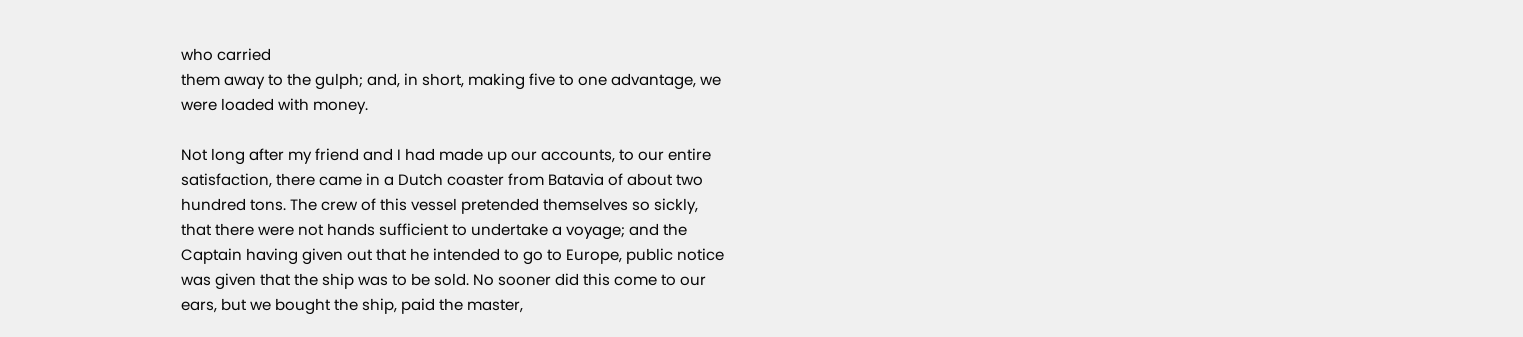who carried
them away to the gulph; and, in short, making five to one advantage, we
were loaded with money.

Not long after my friend and I had made up our accounts, to our entire
satisfaction, there came in a Dutch coaster from Batavia of about two
hundred tons. The crew of this vessel pretended themselves so sickly,
that there were not hands sufficient to undertake a voyage; and the
Captain having given out that he intended to go to Europe, public notice
was given that the ship was to be sold. No sooner did this come to our
ears, but we bought the ship, paid the master,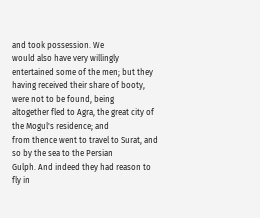and took possession. We
would also have very willingly entertained some of the men; but they
having received their share of booty, were not to be found, being
altogether fled to Agra, the great city of the Mogul's residence; and
from thence went to travel to Surat, and so by the sea to the Persian
Gulph. And indeed they had reason to fly in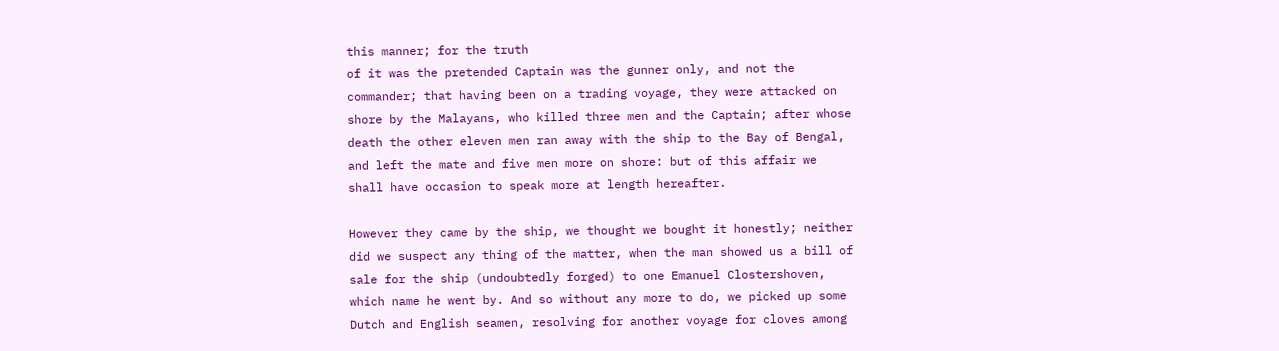this manner; for the truth
of it was the pretended Captain was the gunner only, and not the
commander; that having been on a trading voyage, they were attacked on
shore by the Malayans, who killed three men and the Captain; after whose
death the other eleven men ran away with the ship to the Bay of Bengal,
and left the mate and five men more on shore: but of this affair we
shall have occasion to speak more at length hereafter.

However they came by the ship, we thought we bought it honestly; neither
did we suspect any thing of the matter, when the man showed us a bill of
sale for the ship (undoubtedly forged) to one Emanuel Clostershoven,
which name he went by. And so without any more to do, we picked up some
Dutch and English seamen, resolving for another voyage for cloves among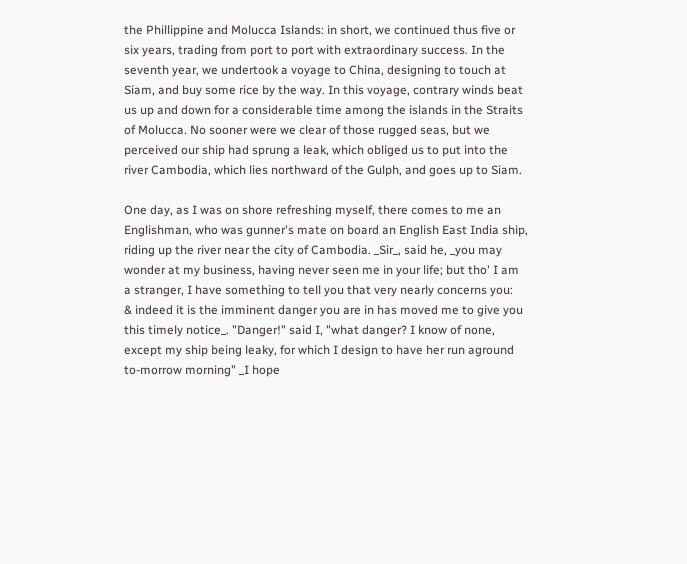the Phillippine and Molucca Islands: in short, we continued thus five or
six years, trading from port to port with extraordinary success. In the
seventh year, we undertook a voyage to China, designing to touch at
Siam, and buy some rice by the way. In this voyage, contrary winds beat
us up and down for a considerable time among the islands in the Straits
of Molucca. No sooner were we clear of those rugged seas, but we
perceived our ship had sprung a leak, which obliged us to put into the
river Cambodia, which lies northward of the Gulph, and goes up to Siam.

One day, as I was on shore refreshing myself, there comes to me an
Englishman, who was gunner's mate on board an English East India ship,
riding up the river near the city of Cambodia. _Sir_, said he, _you may
wonder at my business, having never seen me in your life; but tho' I am
a stranger, I have something to tell you that very nearly concerns you:
& indeed it is the imminent danger you are in has moved me to give you
this timely notice_. "Danger!" said I, "what danger? I know of none,
except my ship being leaky, for which I design to have her run aground
to-morrow morning" _I hope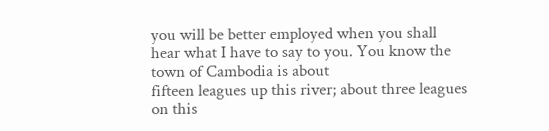you will be better employed when you shall
hear what I have to say to you. You know the town of Cambodia is about
fifteen leagues up this river; about three leagues on this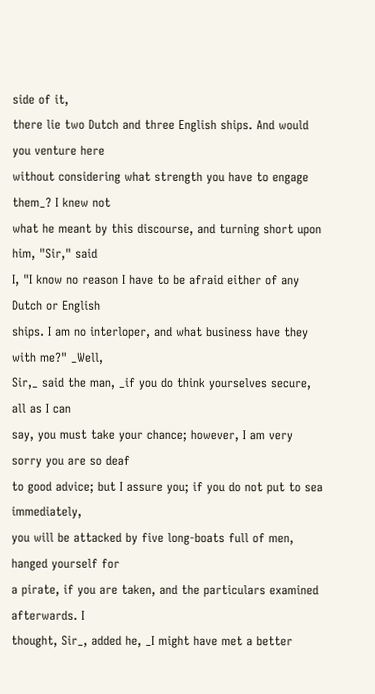side of it,
there lie two Dutch and three English ships. And would you venture here
without considering what strength you have to engage them_? I knew not
what he meant by this discourse, and turning short upon him, "Sir," said
I, "I know no reason I have to be afraid either of any Dutch or English
ships. I am no interloper, and what business have they with me?" _Well,
Sir,_ said the man, _if you do think yourselves secure, all as I can
say, you must take your chance; however, I am very sorry you are so deaf
to good advice; but I assure you; if you do not put to sea immediately,
you will be attacked by five long-boats full of men, hanged yourself for
a pirate, if you are taken, and the particulars examined afterwards. I
thought, Sir_, added he, _I might have met a better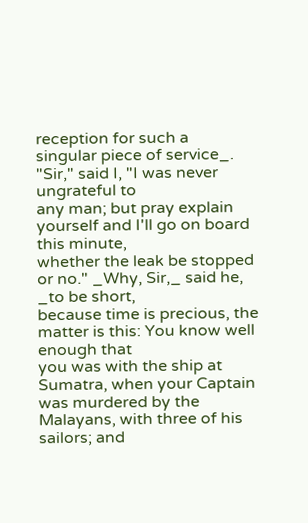reception for such a
singular piece of service_. "Sir," said I, "I was never ungrateful to
any man; but pray explain yourself and I'll go on board this minute,
whether the leak be stopped or no." _Why, Sir,_ said he, _to be short,
because time is precious, the matter is this: You know well enough that
you was with the ship at Sumatra, when your Captain was murdered by the
Malayans, with three of his sailors; and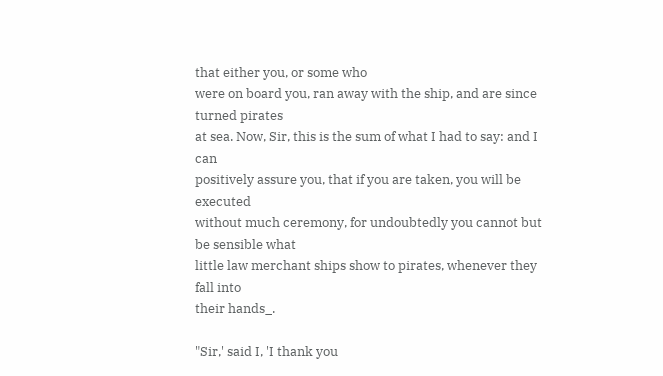that either you, or some who
were on board you, ran away with the ship, and are since turned pirates
at sea. Now, Sir, this is the sum of what I had to say: and I can
positively assure you, that if you are taken, you will be executed
without much ceremony, for undoubtedly you cannot but be sensible what
little law merchant ships show to pirates, whenever they fall into
their hands_.

"Sir,' said I, 'I thank you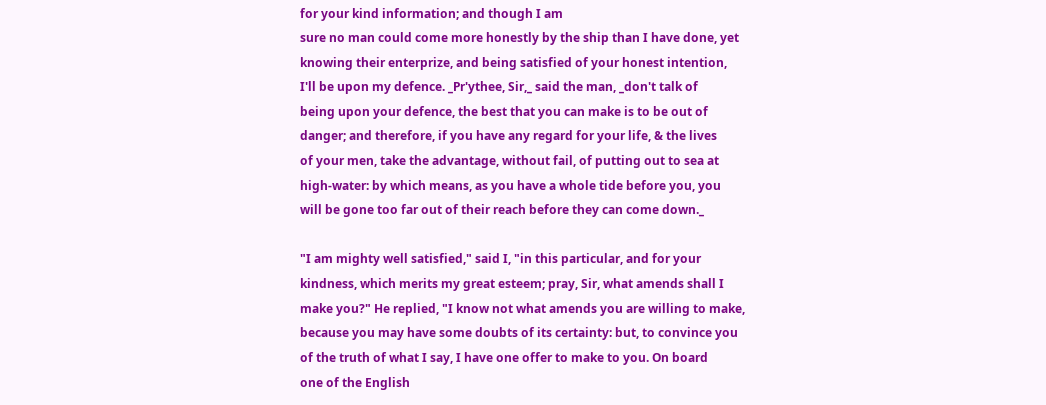for your kind information; and though I am
sure no man could come more honestly by the ship than I have done, yet
knowing their enterprize, and being satisfied of your honest intention,
I'll be upon my defence. _Pr'ythee, Sir,_ said the man, _don't talk of
being upon your defence, the best that you can make is to be out of
danger; and therefore, if you have any regard for your life, & the lives
of your men, take the advantage, without fail, of putting out to sea at
high-water: by which means, as you have a whole tide before you, you
will be gone too far out of their reach before they can come down._

"I am mighty well satisfied," said I, "in this particular, and for your
kindness, which merits my great esteem; pray, Sir, what amends shall I
make you?" He replied, "I know not what amends you are willing to make,
because you may have some doubts of its certainty: but, to convince you
of the truth of what I say, I have one offer to make to you. On board
one of the English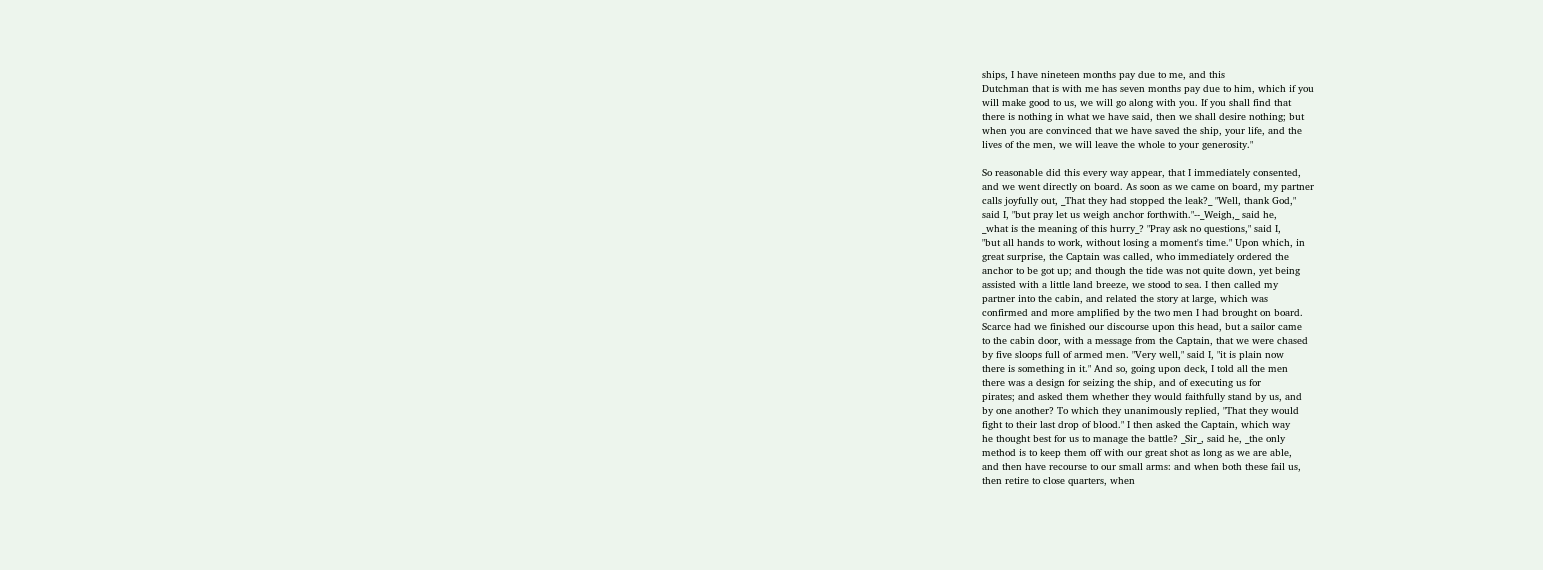ships, I have nineteen months pay due to me, and this
Dutchman that is with me has seven months pay due to him, which if you
will make good to us, we will go along with you. If you shall find that
there is nothing in what we have said, then we shall desire nothing; but
when you are convinced that we have saved the ship, your life, and the
lives of the men, we will leave the whole to your generosity."

So reasonable did this every way appear, that I immediately consented,
and we went directly on board. As soon as we came on board, my partner
calls joyfully out, _That they had stopped the leak?_ "Well, thank God,"
said I, "but pray let us weigh anchor forthwith."--_Weigh,_ said he,
_what is the meaning of this hurry_? "Pray ask no questions," said I,
"but all hands to work, without losing a moment's time." Upon which, in
great surprise, the Captain was called, who immediately ordered the
anchor to be got up; and though the tide was not quite down, yet being
assisted with a little land breeze, we stood to sea. I then called my
partner into the cabin, and related the story at large, which was
confirmed and more amplified by the two men I had brought on board.
Scarce had we finished our discourse upon this head, but a sailor came
to the cabin door, with a message from the Captain, that we were chased
by five sloops full of armed men. "Very well," said I, "it is plain now
there is something in it." And so, going upon deck, I told all the men
there was a design for seizing the ship, and of executing us for
pirates; and asked them whether they would faithfully stand by us, and
by one another? To which they unanimously replied, "That they would
fight to their last drop of blood." I then asked the Captain, which way
he thought best for us to manage the battle? _Sir_, said he, _the only
method is to keep them off with our great shot as long as we are able,
and then have recourse to our small arms: and when both these fail us,
then retire to close quarters, when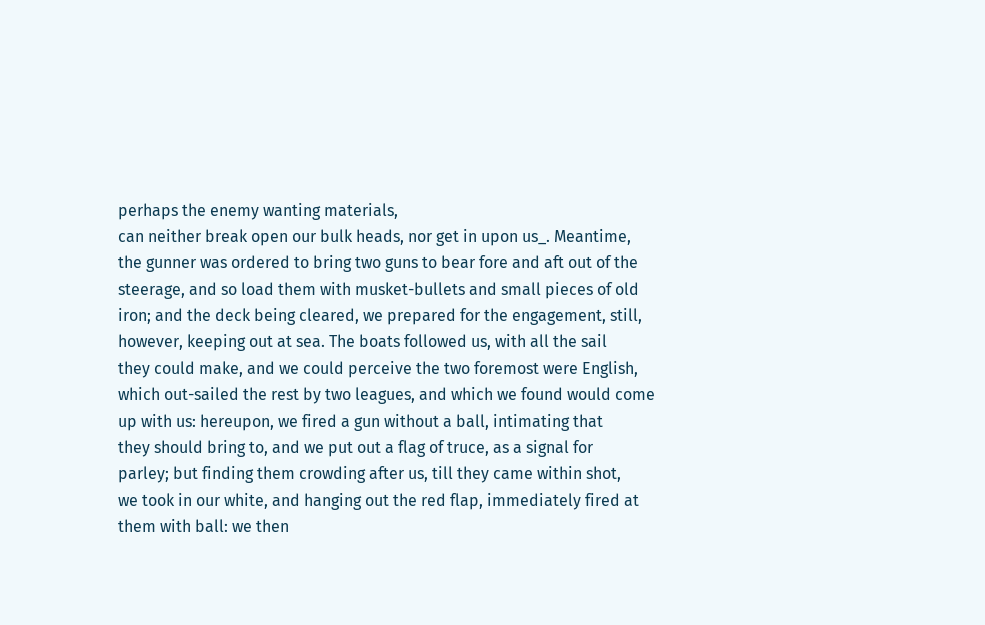perhaps the enemy wanting materials,
can neither break open our bulk heads, nor get in upon us_. Meantime,
the gunner was ordered to bring two guns to bear fore and aft out of the
steerage, and so load them with musket-bullets and small pieces of old
iron; and the deck being cleared, we prepared for the engagement, still,
however, keeping out at sea. The boats followed us, with all the sail
they could make, and we could perceive the two foremost were English,
which out-sailed the rest by two leagues, and which we found would come
up with us: hereupon, we fired a gun without a ball, intimating that
they should bring to, and we put out a flag of truce, as a signal for
parley; but finding them crowding after us, till they came within shot,
we took in our white, and hanging out the red flap, immediately fired at
them with ball: we then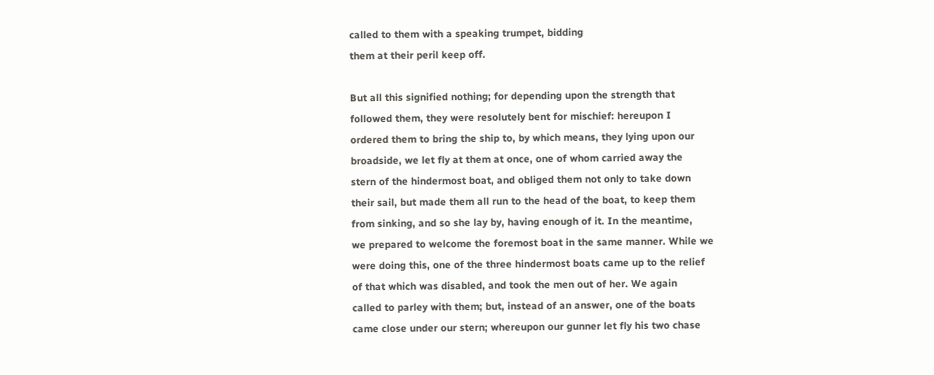called to them with a speaking trumpet, bidding
them at their peril keep off.

But all this signified nothing; for depending upon the strength that
followed them, they were resolutely bent for mischief: hereupon I
ordered them to bring the ship to, by which means, they lying upon our
broadside, we let fly at them at once, one of whom carried away the
stern of the hindermost boat, and obliged them not only to take down
their sail, but made them all run to the head of the boat, to keep them
from sinking, and so she lay by, having enough of it. In the meantime,
we prepared to welcome the foremost boat in the same manner. While we
were doing this, one of the three hindermost boats came up to the relief
of that which was disabled, and took the men out of her. We again
called to parley with them; but, instead of an answer, one of the boats
came close under our stern; whereupon our gunner let fly his two chase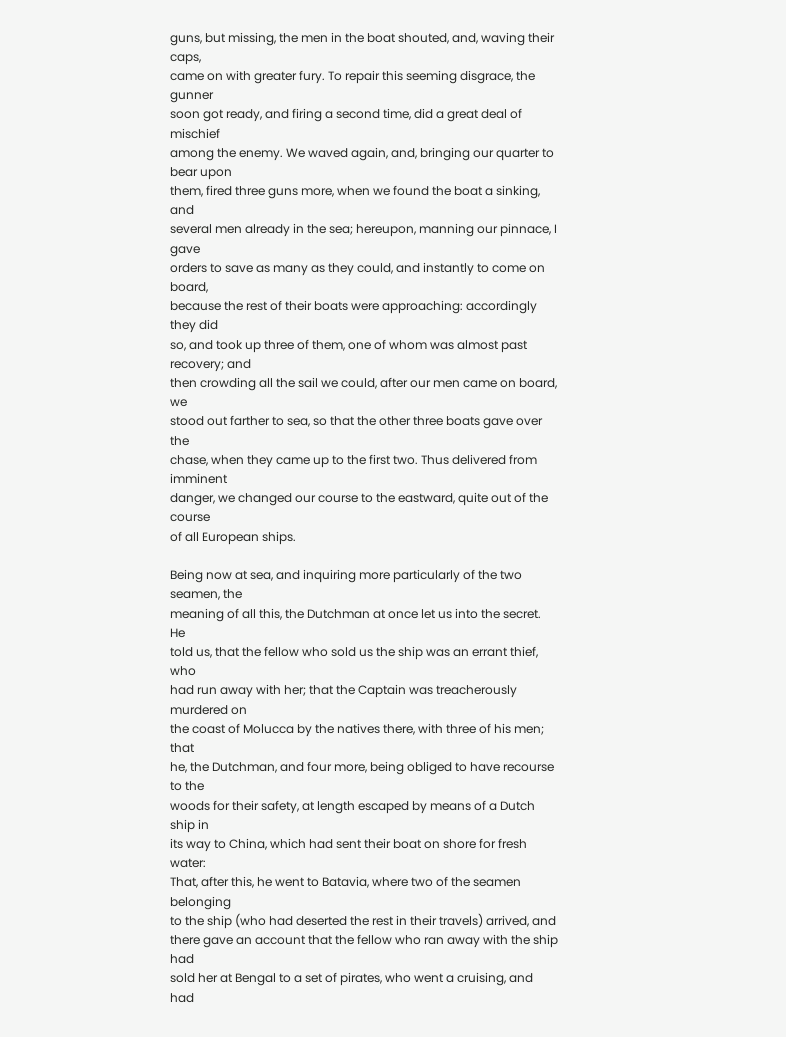guns, but missing, the men in the boat shouted, and, waving their caps,
came on with greater fury. To repair this seeming disgrace, the gunner
soon got ready, and firing a second time, did a great deal of mischief
among the enemy. We waved again, and, bringing our quarter to bear upon
them, fired three guns more, when we found the boat a sinking, and
several men already in the sea; hereupon, manning our pinnace, I gave
orders to save as many as they could, and instantly to come on board,
because the rest of their boats were approaching: accordingly they did
so, and took up three of them, one of whom was almost past recovery; and
then crowding all the sail we could, after our men came on board, we
stood out farther to sea, so that the other three boats gave over the
chase, when they came up to the first two. Thus delivered from imminent
danger, we changed our course to the eastward, quite out of the course
of all European ships.

Being now at sea, and inquiring more particularly of the two seamen, the
meaning of all this, the Dutchman at once let us into the secret. He
told us, that the fellow who sold us the ship was an errant thief, who
had run away with her; that the Captain was treacherously murdered on
the coast of Molucca by the natives there, with three of his men; that
he, the Dutchman, and four more, being obliged to have recourse to the
woods for their safety, at length escaped by means of a Dutch ship in
its way to China, which had sent their boat on shore for fresh water:
That, after this, he went to Batavia, where two of the seamen belonging
to the ship (who had deserted the rest in their travels) arrived, and
there gave an account that the fellow who ran away with the ship had
sold her at Bengal to a set of pirates, who went a cruising, and had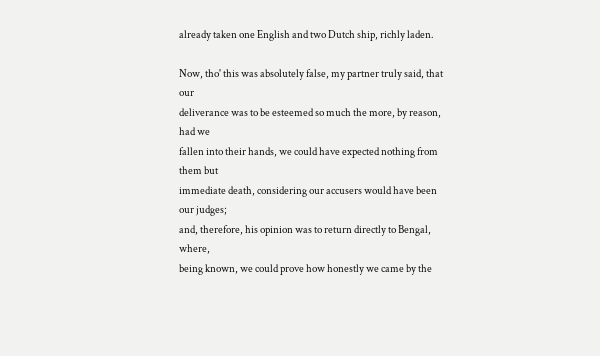already taken one English and two Dutch ship, richly laden.

Now, tho' this was absolutely false, my partner truly said, that our
deliverance was to be esteemed so much the more, by reason, had we
fallen into their hands, we could have expected nothing from them but
immediate death, considering our accusers would have been our judges;
and, therefore, his opinion was to return directly to Bengal, where,
being known, we could prove how honestly we came by the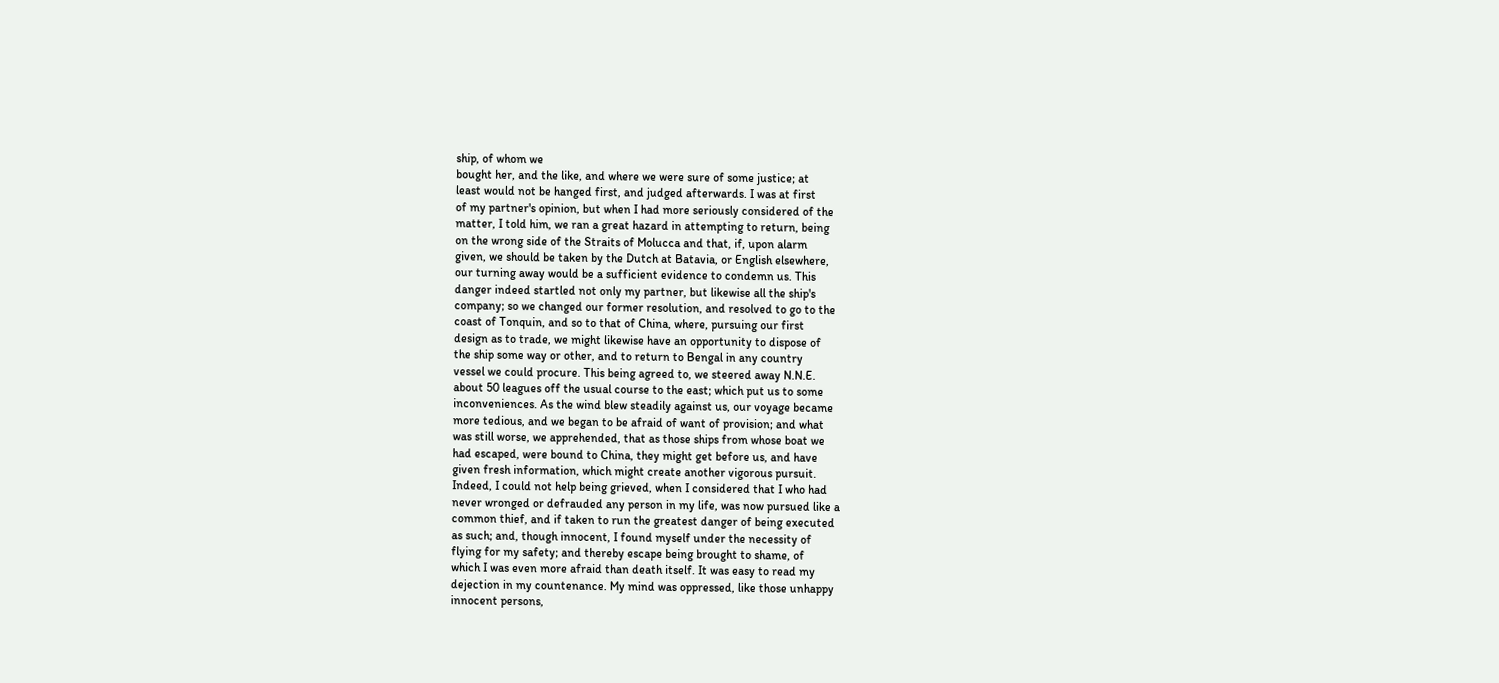ship, of whom we
bought her, and the like, and where we were sure of some justice; at
least would not be hanged first, and judged afterwards. I was at first
of my partner's opinion, but when I had more seriously considered of the
matter, I told him, we ran a great hazard in attempting to return, being
on the wrong side of the Straits of Molucca and that, if, upon alarm
given, we should be taken by the Dutch at Batavia, or English elsewhere,
our turning away would be a sufficient evidence to condemn us. This
danger indeed startled not only my partner, but likewise all the ship's
company; so we changed our former resolution, and resolved to go to the
coast of Tonquin, and so to that of China, where, pursuing our first
design as to trade, we might likewise have an opportunity to dispose of
the ship some way or other, and to return to Bengal in any country
vessel we could procure. This being agreed to, we steered away N.N.E.
about 50 leagues off the usual course to the east; which put us to some
inconveniences. As the wind blew steadily against us, our voyage became
more tedious, and we began to be afraid of want of provision; and what
was still worse, we apprehended, that as those ships from whose boat we
had escaped, were bound to China, they might get before us, and have
given fresh information, which might create another vigorous pursuit.
Indeed, I could not help being grieved, when I considered that I who had
never wronged or defrauded any person in my life, was now pursued like a
common thief, and if taken to run the greatest danger of being executed
as such; and, though innocent, I found myself under the necessity of
flying for my safety; and thereby escape being brought to shame, of
which I was even more afraid than death itself. It was easy to read my
dejection in my countenance. My mind was oppressed, like those unhappy
innocent persons,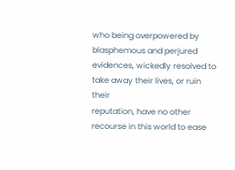who being overpowered by blasphemous and perjured
evidences, wickedly resolved to take away their lives, or ruin their
reputation, have no other recourse in this world to ease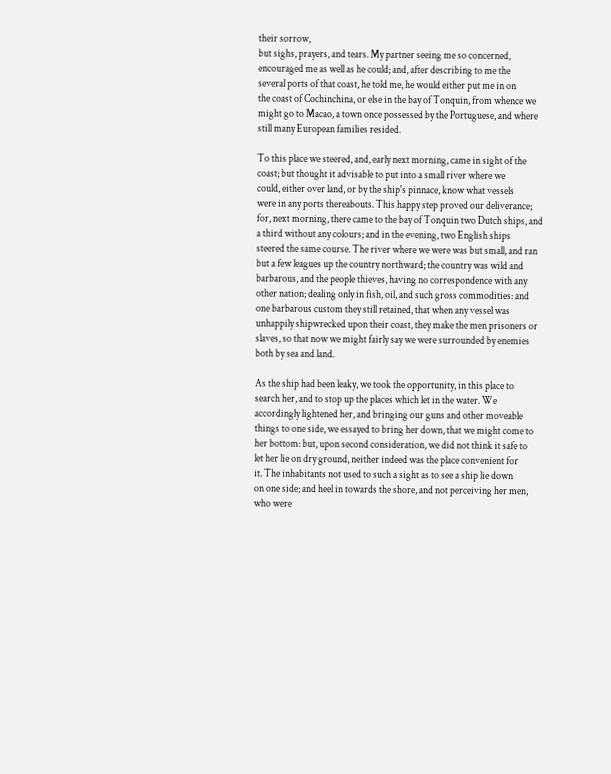their sorrow,
but sighs, prayers, and tears. My partner seeing me so concerned,
encouraged me as well as he could; and, after describing to me the
several ports of that coast, he told me, he would either put me in on
the coast of Cochinchina, or else in the bay of Tonquin, from whence we
might go to Macao, a town once possessed by the Portuguese, and where
still many European families resided.

To this place we steered, and, early next morning, came in sight of the
coast; but thought it advisable to put into a small river where we
could, either over land, or by the ship's pinnace, know what vessels
were in any ports thereabouts. This happy step proved our deliverance;
for, next morning, there came to the bay of Tonquin two Dutch ships, and
a third without any colours; and in the evening, two English ships
steered the same course. The river where we were was but small, and ran
but a few leagues up the country northward; the country was wild and
barbarous, and the people thieves, having no correspondence with any
other nation; dealing only in fish, oil, and such gross commodities: and
one barbarous custom they still retained, that when any vessel was
unhappily shipwrecked upon their coast, they make the men prisoners or
slaves, so that now we might fairly say we were surrounded by enemies
both by sea and land.

As the ship had been leaky, we took the opportunity, in this place to
search her, and to stop up the places which let in the water. We
accordingly lightened her, and bringing our guns and other moveable
things to one side, we essayed to bring her down, that we might come to
her bottom: but, upon second consideration, we did not think it safe to
let her lie on dry ground, neither indeed was the place convenient for
it. The inhabitants not used to such a sight as to see a ship lie down
on one side; and heel in towards the shore, and not perceiving her men,
who were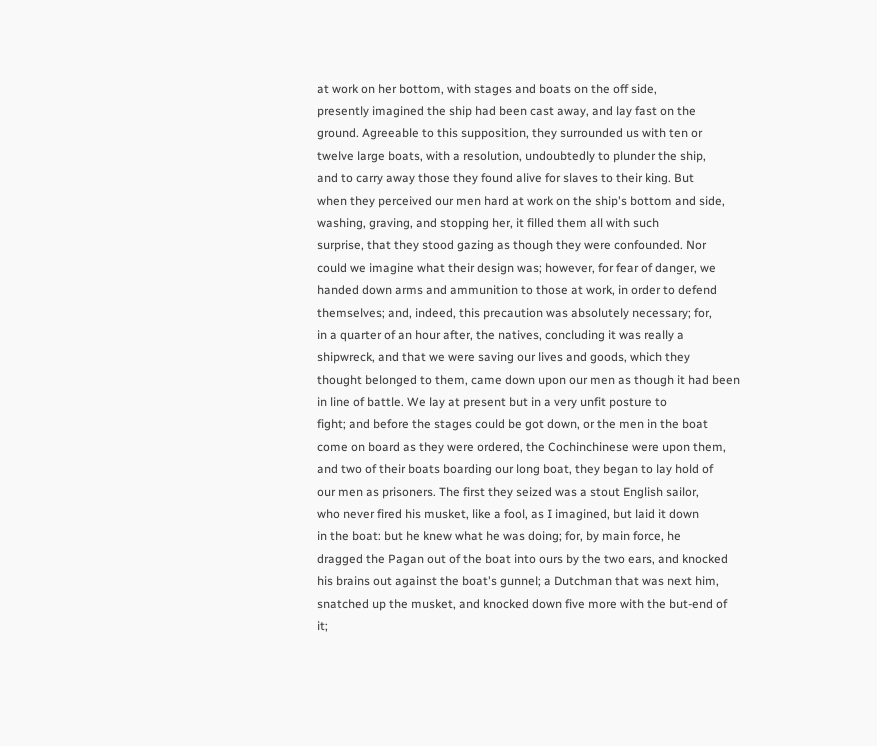at work on her bottom, with stages and boats on the off side,
presently imagined the ship had been cast away, and lay fast on the
ground. Agreeable to this supposition, they surrounded us with ten or
twelve large boats, with a resolution, undoubtedly to plunder the ship,
and to carry away those they found alive for slaves to their king. But
when they perceived our men hard at work on the ship's bottom and side,
washing, graving, and stopping her, it filled them all with such
surprise, that they stood gazing as though they were confounded. Nor
could we imagine what their design was; however, for fear of danger, we
handed down arms and ammunition to those at work, in order to defend
themselves; and, indeed, this precaution was absolutely necessary; for,
in a quarter of an hour after, the natives, concluding it was really a
shipwreck, and that we were saving our lives and goods, which they
thought belonged to them, came down upon our men as though it had been
in line of battle. We lay at present but in a very unfit posture to
fight; and before the stages could be got down, or the men in the boat
come on board as they were ordered, the Cochinchinese were upon them,
and two of their boats boarding our long boat, they began to lay hold of
our men as prisoners. The first they seized was a stout English sailor,
who never fired his musket, like a fool, as I imagined, but laid it down
in the boat: but he knew what he was doing; for, by main force, he
dragged the Pagan out of the boat into ours by the two ears, and knocked
his brains out against the boat's gunnel; a Dutchman that was next him,
snatched up the musket, and knocked down five more with the but-end of
it;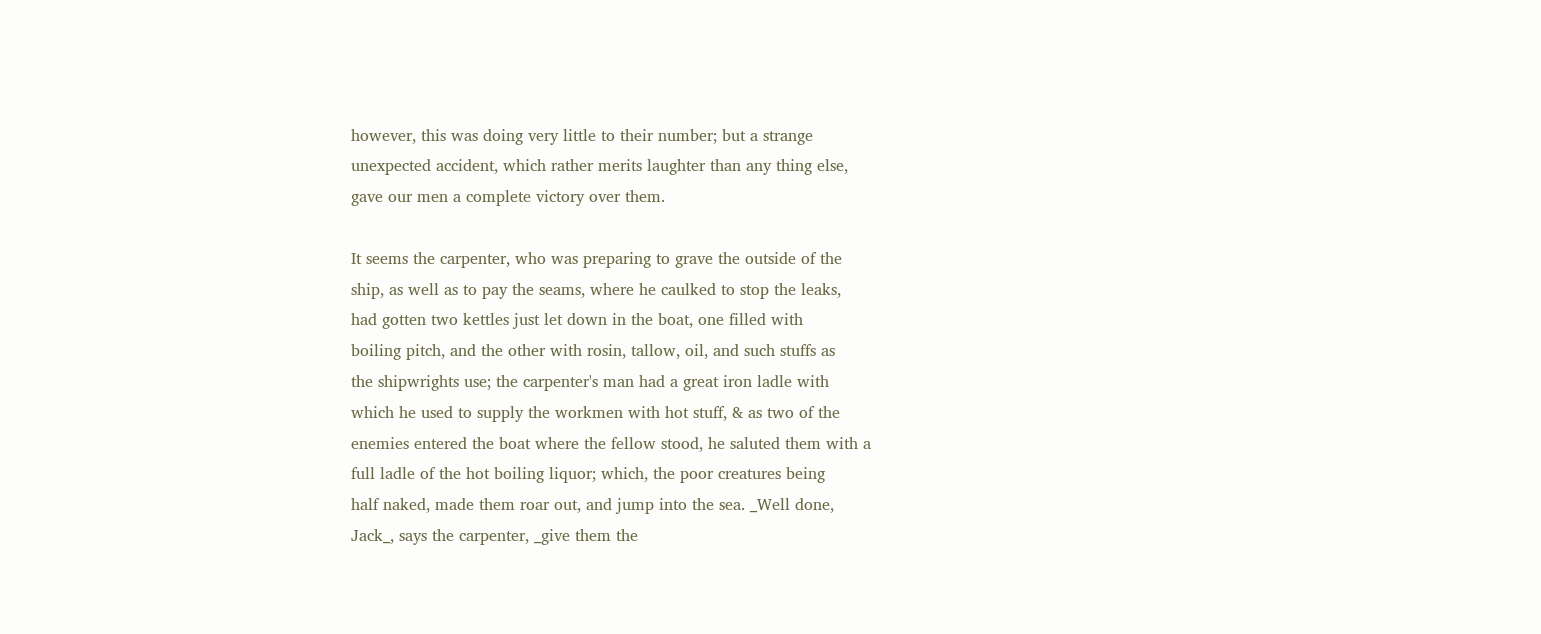however, this was doing very little to their number; but a strange
unexpected accident, which rather merits laughter than any thing else,
gave our men a complete victory over them.

It seems the carpenter, who was preparing to grave the outside of the
ship, as well as to pay the seams, where he caulked to stop the leaks,
had gotten two kettles just let down in the boat, one filled with
boiling pitch, and the other with rosin, tallow, oil, and such stuffs as
the shipwrights use; the carpenter's man had a great iron ladle with
which he used to supply the workmen with hot stuff, & as two of the
enemies entered the boat where the fellow stood, he saluted them with a
full ladle of the hot boiling liquor; which, the poor creatures being
half naked, made them roar out, and jump into the sea. _Well done,
Jack_, says the carpenter, _give them the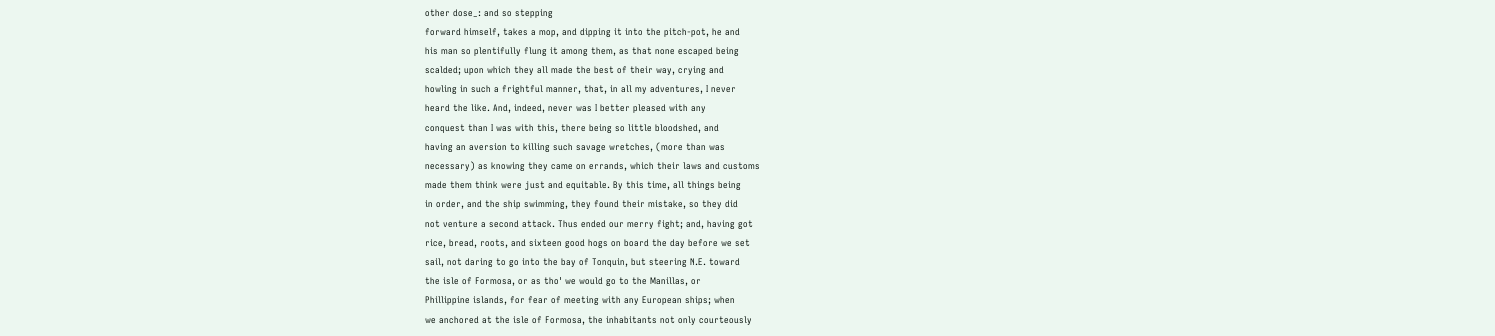other dose_: and so stepping
forward himself, takes a mop, and dipping it into the pitch-pot, he and
his man so plentifully flung it among them, as that none escaped being
scalded; upon which they all made the best of their way, crying and
howling in such a frightful manner, that, in all my adventures, I never
heard the like. And, indeed, never was I better pleased with any
conquest than I was with this, there being so little bloodshed, and
having an aversion to killing such savage wretches, (more than was
necessary) as knowing they came on errands, which their laws and customs
made them think were just and equitable. By this time, all things being
in order, and the ship swimming, they found their mistake, so they did
not venture a second attack. Thus ended our merry fight; and, having got
rice, bread, roots, and sixteen good hogs on board the day before we set
sail, not daring to go into the bay of Tonquin, but steering N.E. toward
the isle of Formosa, or as tho' we would go to the Manillas, or
Phillippine islands, for fear of meeting with any European ships; when
we anchored at the isle of Formosa, the inhabitants not only courteously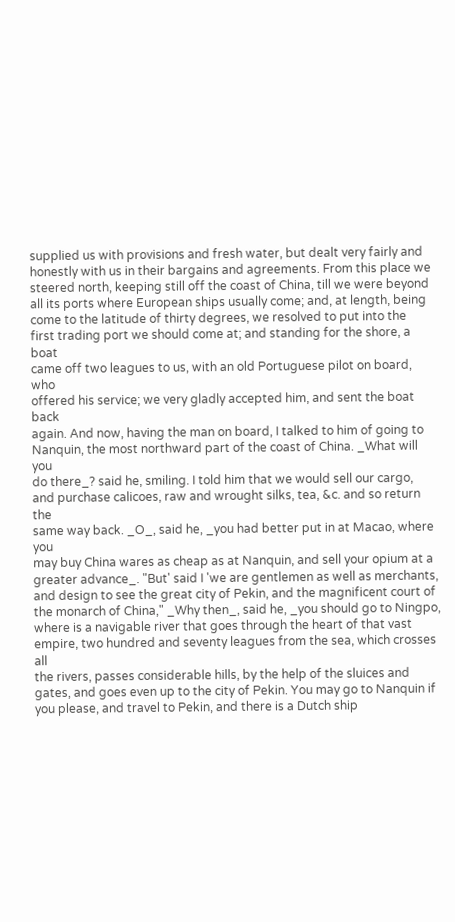supplied us with provisions and fresh water, but dealt very fairly and
honestly with us in their bargains and agreements. From this place we
steered north, keeping still off the coast of China, till we were beyond
all its ports where European ships usually come; and, at length, being
come to the latitude of thirty degrees, we resolved to put into the
first trading port we should come at; and standing for the shore, a boat
came off two leagues to us, with an old Portuguese pilot on board, who
offered his service; we very gladly accepted him, and sent the boat back
again. And now, having the man on board, I talked to him of going to
Nanquin, the most northward part of the coast of China. _What will you
do there_? said he, smiling. I told him that we would sell our cargo,
and purchase calicoes, raw and wrought silks, tea, &c. and so return the
same way back. _O_, said he, _you had better put in at Macao, where you
may buy China wares as cheap as at Nanquin, and sell your opium at a
greater advance_. "But' said I 'we are gentlemen as well as merchants,
and design to see the great city of Pekin, and the magnificent court of
the monarch of China," _Why then_, said he, _you should go to Ningpo,
where is a navigable river that goes through the heart of that vast
empire, two hundred and seventy leagues from the sea, which crosses all
the rivers, passes considerable hills, by the help of the sluices and
gates, and goes even up to the city of Pekin. You may go to Nanquin if
you please, and travel to Pekin, and there is a Dutch ship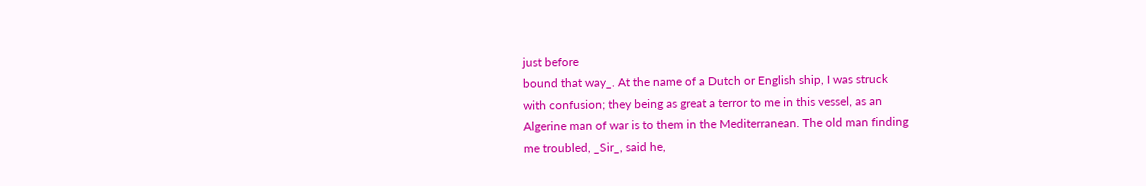just before
bound that way_. At the name of a Dutch or English ship, I was struck
with confusion; they being as great a terror to me in this vessel, as an
Algerine man of war is to them in the Mediterranean. The old man finding
me troubled, _Sir_, said he,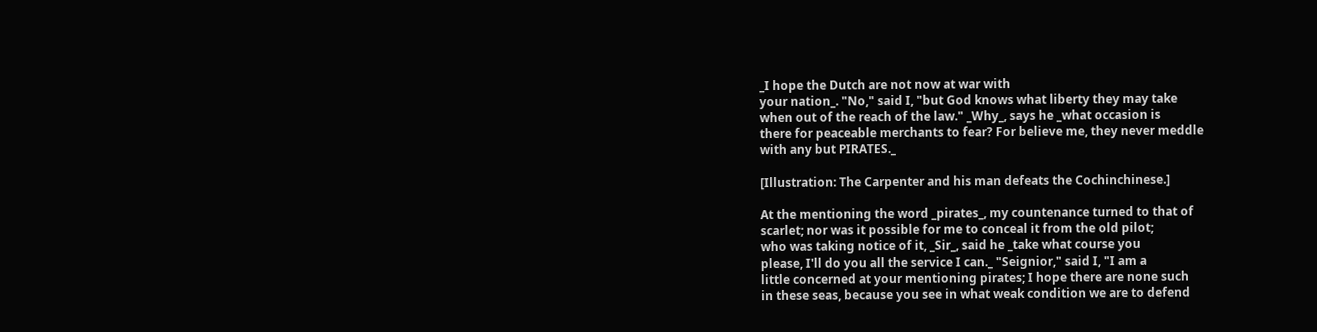_I hope the Dutch are not now at war with
your nation_. "No," said I, "but God knows what liberty they may take
when out of the reach of the law." _Why_, says he _what occasion is
there for peaceable merchants to fear? For believe me, they never meddle
with any but PIRATES._

[Illustration: The Carpenter and his man defeats the Cochinchinese.]

At the mentioning the word _pirates_, my countenance turned to that of
scarlet; nor was it possible for me to conceal it from the old pilot;
who was taking notice of it, _Sir_, said he _take what course you
please, I'll do you all the service I can._ "Seignior," said I, "I am a
little concerned at your mentioning pirates; I hope there are none such
in these seas, because you see in what weak condition we are to defend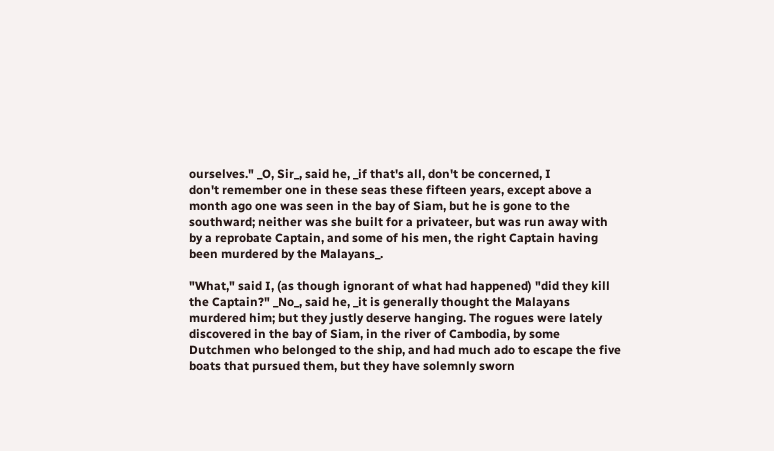ourselves." _O, Sir_, said he, _if that's all, don't be concerned, I
don't remember one in these seas these fifteen years, except above a
month ago one was seen in the bay of Siam, but he is gone to the
southward; neither was she built for a privateer, but was run away with
by a reprobate Captain, and some of his men, the right Captain having
been murdered by the Malayans_.

"What," said I, (as though ignorant of what had happened) "did they kill
the Captain?" _No_, said he, _it is generally thought the Malayans
murdered him; but they justly deserve hanging. The rogues were lately
discovered in the bay of Siam, in the river of Cambodia, by some
Dutchmen who belonged to the ship, and had much ado to escape the five
boats that pursued them, but they have solemnly sworn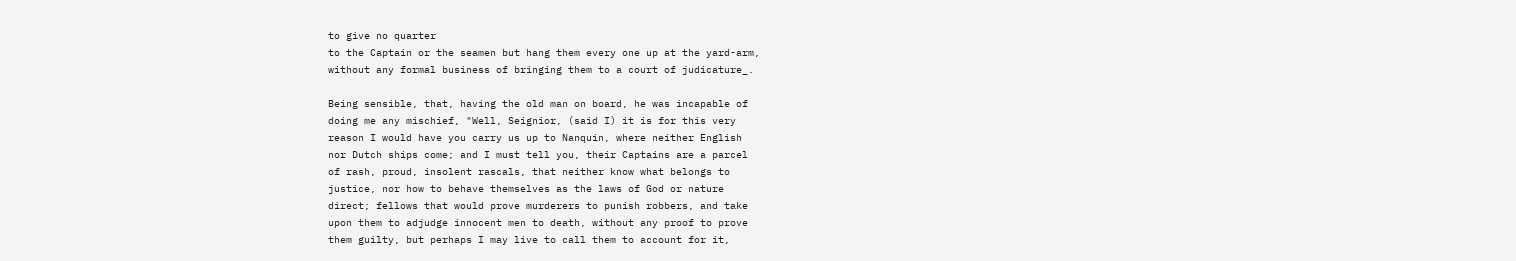to give no quarter
to the Captain or the seamen but hang them every one up at the yard-arm,
without any formal business of bringing them to a court of judicature_.

Being sensible, that, having the old man on board, he was incapable of
doing me any mischief, "Well, Seignior, (said I) it is for this very
reason I would have you carry us up to Nanquin, where neither English
nor Dutch ships come; and I must tell you, their Captains are a parcel
of rash, proud, insolent rascals, that neither know what belongs to
justice, nor how to behave themselves as the laws of God or nature
direct; fellows that would prove murderers to punish robbers, and take
upon them to adjudge innocent men to death, without any proof to prove
them guilty, but perhaps I may live to call them to account for it,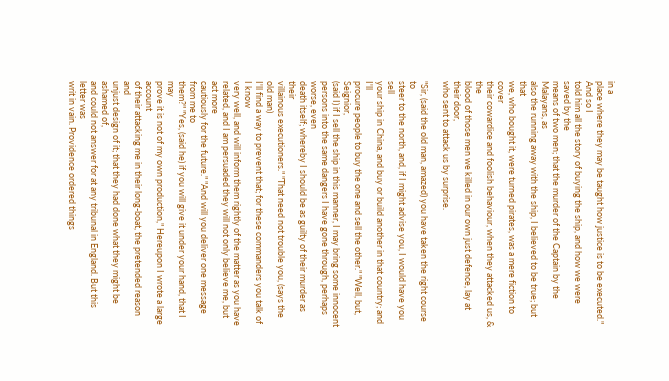in a
place where they may be taught how justice is to be executed." And so I
told him all the story of buying the ship, and how we were saved by the
means of two men; that the murder of the Captain by the Malayans, as
also the running away with the ship, I believed to be true; but that
we, who bought it, were turned pirates, was a mere fiction to cover
their cowardice and foolish behaviour, when they attacked us, & the
blood of those men we killed in our own just defence, lay at their door,
who sent to attack us by surprise.

"Sir, (said the old man, amazed) you have taken the right course to
steer to the north, and, if I might advise you, I would have you sell
your ship in China, and buy or build another in that country; and I'll
procure people to buy the one and sell the other." "Well, but, Seignior,
(said I) if I sell the ship in this manner, I may bring some innocent
persons into the same dangers I have gone through, perhaps worse, even
death itself; whereby I should be as guilty of their murder as their
villainous executioners." "That need not trouble you, (says the old man)
I'll find a way to prevent that; for these commanders you talk of I know
very well, and will inform them rightly of the matter as you have
related, and I am persuaded they will not only believe me, but act more
cautiously for the future." "And will you deliver one message from me to
them?" "Yes, (said he) if you will give it under your hand, that I may
prove it is not of my own production," Hereupon I wrote a large account
of their attacking me in their long-boat, the pretended reason and
unjust design of it; that they had done what they might be ashamed of,
and could not answer for at any tribunal in England. But this letter was
writ in vain. Providence ordered things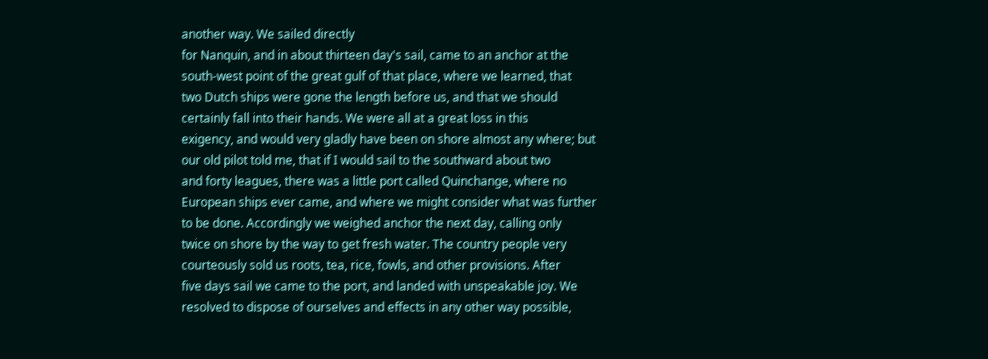another way. We sailed directly
for Nanquin, and in about thirteen day's sail, came to an anchor at the
south-west point of the great gulf of that place, where we learned, that
two Dutch ships were gone the length before us, and that we should
certainly fall into their hands. We were all at a great loss in this
exigency, and would very gladly have been on shore almost any where; but
our old pilot told me, that if I would sail to the southward about two
and forty leagues, there was a little port called Quinchange, where no
European ships ever came, and where we might consider what was further
to be done. Accordingly we weighed anchor the next day, calling only
twice on shore by the way to get fresh water. The country people very
courteously sold us roots, tea, rice, fowls, and other provisions. After
five days sail we came to the port, and landed with unspeakable joy. We
resolved to dispose of ourselves and effects in any other way possible,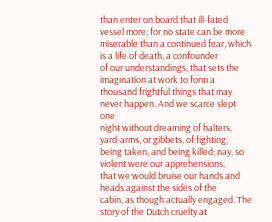than enter on board that ill-fated vessel more; for no state can be more
miserable than a continued fear, which is a life of death, a confounder
of our understandings, that sets the imagination at work to form a
thousand frightful things that may never happen. And we scarce slept one
night without dreaming of halters, yard-arms, or gibbets, of fighting,
being taken, and being killed; nay, so violent were our apprehensions,
that we would bruise our hands and heads against the sides of the
cabin, as though actually engaged. The story of the Dutch cruelty at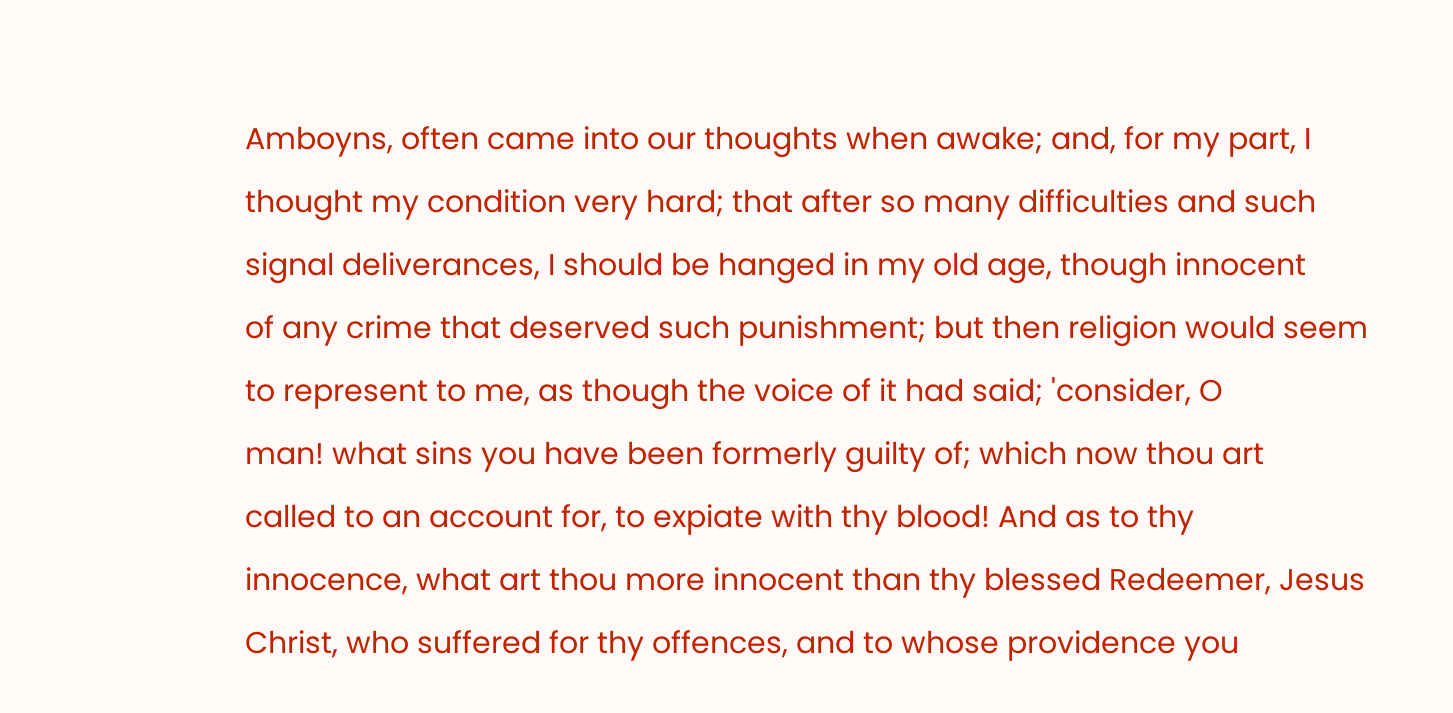Amboyns, often came into our thoughts when awake; and, for my part, I
thought my condition very hard; that after so many difficulties and such
signal deliverances, I should be hanged in my old age, though innocent
of any crime that deserved such punishment; but then religion would seem
to represent to me, as though the voice of it had said; 'consider, O
man! what sins you have been formerly guilty of; which now thou art
called to an account for, to expiate with thy blood! And as to thy
innocence, what art thou more innocent than thy blessed Redeemer, Jesus
Christ, who suffered for thy offences, and to whose providence you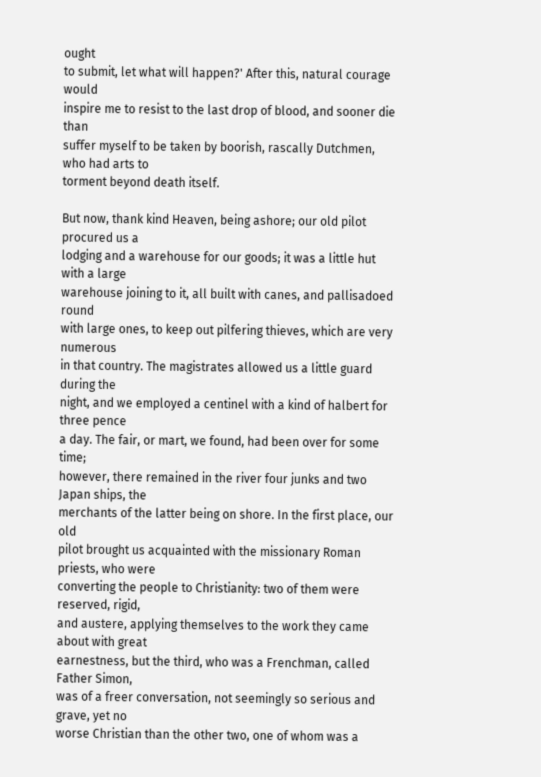ought
to submit, let what will happen?' After this, natural courage would
inspire me to resist to the last drop of blood, and sooner die than
suffer myself to be taken by boorish, rascally Dutchmen, who had arts to
torment beyond death itself.

But now, thank kind Heaven, being ashore; our old pilot procured us a
lodging and a warehouse for our goods; it was a little hut with a large
warehouse joining to it, all built with canes, and pallisadoed round
with large ones, to keep out pilfering thieves, which are very numerous
in that country. The magistrates allowed us a little guard during the
night, and we employed a centinel with a kind of halbert for three pence
a day. The fair, or mart, we found, had been over for some time;
however, there remained in the river four junks and two Japan ships, the
merchants of the latter being on shore. In the first place, our old
pilot brought us acquainted with the missionary Roman priests, who were
converting the people to Christianity: two of them were reserved, rigid,
and austere, applying themselves to the work they came about with great
earnestness, but the third, who was a Frenchman, called Father Simon,
was of a freer conversation, not seemingly so serious and grave, yet no
worse Christian than the other two, one of whom was a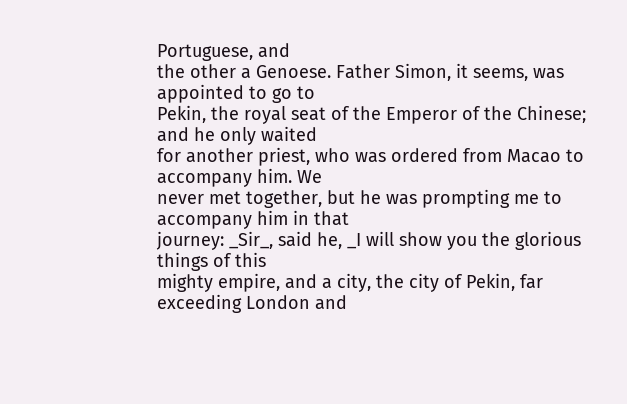Portuguese, and
the other a Genoese. Father Simon, it seems, was appointed to go to
Pekin, the royal seat of the Emperor of the Chinese; and he only waited
for another priest, who was ordered from Macao to accompany him. We
never met together, but he was prompting me to accompany him in that
journey: _Sir_, said he, _I will show you the glorious things of this
mighty empire, and a city, the city of Pekin, far exceeding London and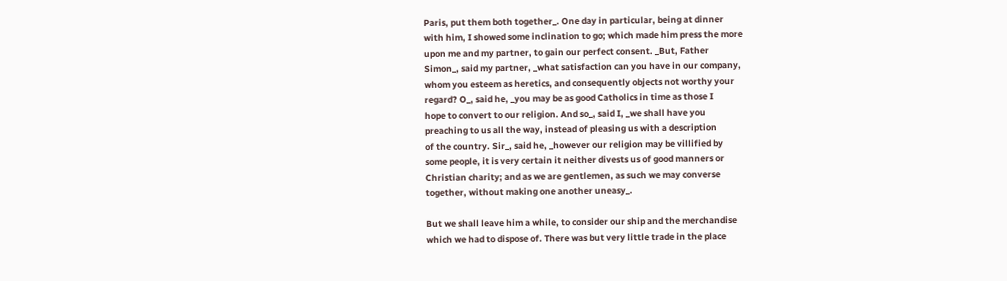Paris, put them both together_. One day in particular, being at dinner
with him, I showed some inclination to go; which made him press the more
upon me and my partner, to gain our perfect consent. _But, Father
Simon_, said my partner, _what satisfaction can you have in our company,
whom you esteem as heretics, and consequently objects not worthy your
regard? O_, said he, _you may be as good Catholics in time as those I
hope to convert to our religion. And so_, said I, _we shall have you
preaching to us all the way, instead of pleasing us with a description
of the country. Sir_, said he, _however our religion may be villified by
some people, it is very certain it neither divests us of good manners or
Christian charity; and as we are gentlemen, as such we may converse
together, without making one another uneasy_.

But we shall leave him a while, to consider our ship and the merchandise
which we had to dispose of. There was but very little trade in the place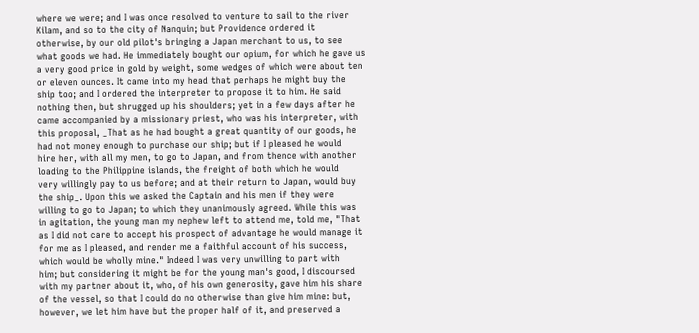where we were; and I was once resolved to venture to sail to the river
Kilam, and so to the city of Nanquin; but Providence ordered it
otherwise, by our old pilot's bringing a Japan merchant to us, to see
what goods we had. He immediately bought our opium, for which he gave us
a very good price in gold by weight, some wedges of which were about ten
or eleven ounces. It came into my head that perhaps he might buy the
ship too; and I ordered the interpreter to propose it to him. He said
nothing then, but shrugged up his shoulders; yet in a few days after he
came accompanied by a missionary priest, who was his interpreter, with
this proposal, _That as he had bought a great quantity of our goods, he
had not money enough to purchase our ship; but if I pleased he would
hire her, with all my men, to go to Japan, and from thence with another
loading to the Philippine islands, the freight of both which he would
very willingly pay to us before; and at their return to Japan, would buy
the ship_. Upon this we asked the Captain and his men if they were
willing to go to Japan; to which they unanimously agreed. While this was
in agitation, the young man my nephew left to attend me, told me, "That
as I did not care to accept his prospect of advantage he would manage it
for me as I pleased, and render me a faithful account of his success,
which would be wholly mine." Indeed I was very unwilling to part with
him; but considering it might be for the young man's good, I discoursed
with my partner about it, who, of his own generosity, gave him his share
of the vessel, so that I could do no otherwise than give him mine: but,
however, we let him have but the proper half of it, and preserved a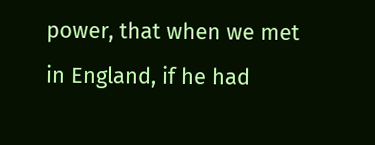power, that when we met in England, if he had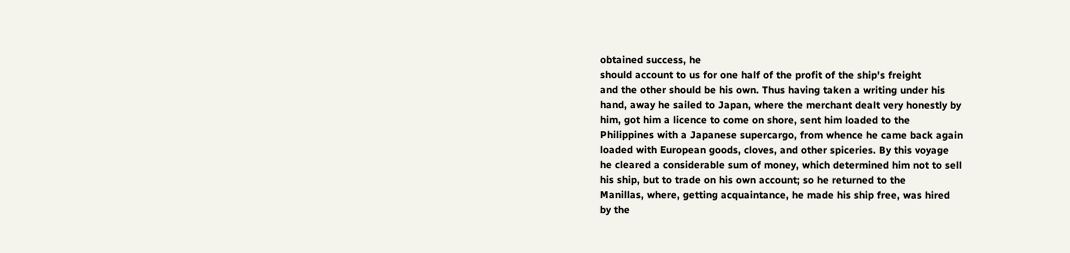obtained success, he
should account to us for one half of the profit of the ship's freight
and the other should be his own. Thus having taken a writing under his
hand, away he sailed to Japan, where the merchant dealt very honestly by
him, got him a licence to come on shore, sent him loaded to the
Philippines with a Japanese supercargo, from whence he came back again
loaded with European goods, cloves, and other spiceries. By this voyage
he cleared a considerable sum of money, which determined him not to sell
his ship, but to trade on his own account; so he returned to the
Manillas, where, getting acquaintance, he made his ship free, was hired
by the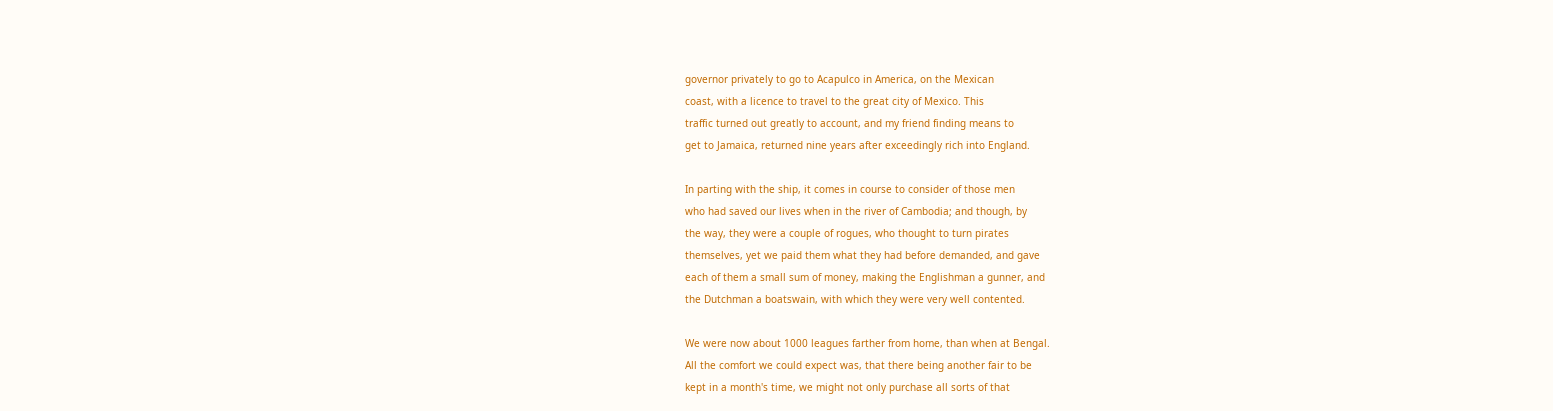governor privately to go to Acapulco in America, on the Mexican
coast, with a licence to travel to the great city of Mexico. This
traffic turned out greatly to account, and my friend finding means to
get to Jamaica, returned nine years after exceedingly rich into England.

In parting with the ship, it comes in course to consider of those men
who had saved our lives when in the river of Cambodia; and though, by
the way, they were a couple of rogues, who thought to turn pirates
themselves, yet we paid them what they had before demanded, and gave
each of them a small sum of money, making the Englishman a gunner, and
the Dutchman a boatswain, with which they were very well contented.

We were now about 1000 leagues farther from home, than when at Bengal.
All the comfort we could expect was, that there being another fair to be
kept in a month's time, we might not only purchase all sorts of that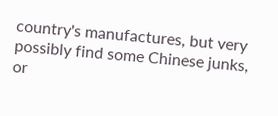country's manufactures, but very possibly find some Chinese junks, or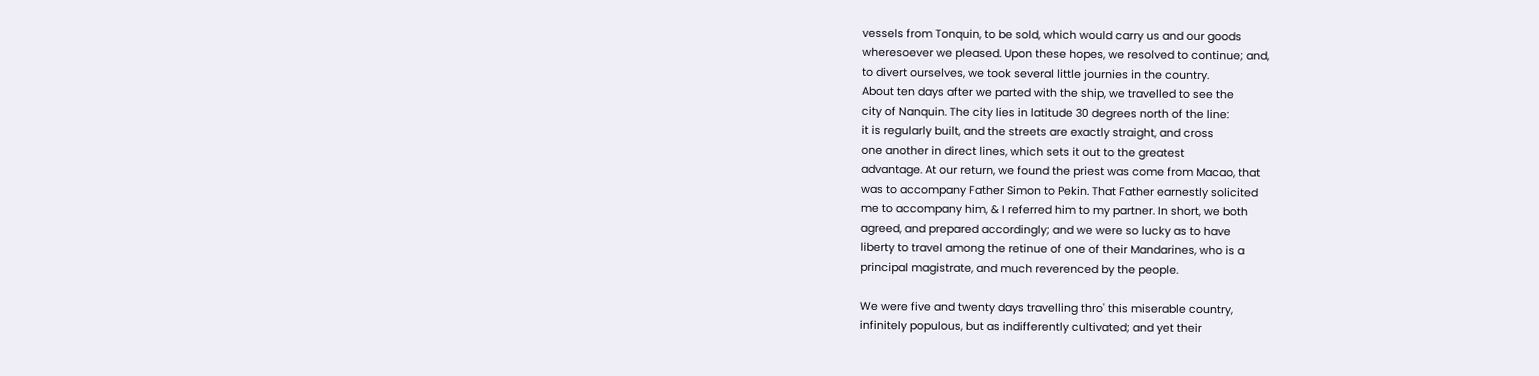vessels from Tonquin, to be sold, which would carry us and our goods
wheresoever we pleased. Upon these hopes, we resolved to continue; and,
to divert ourselves, we took several little journies in the country.
About ten days after we parted with the ship, we travelled to see the
city of Nanquin. The city lies in latitude 30 degrees north of the line:
it is regularly built, and the streets are exactly straight, and cross
one another in direct lines, which sets it out to the greatest
advantage. At our return, we found the priest was come from Macao, that
was to accompany Father Simon to Pekin. That Father earnestly solicited
me to accompany him, & I referred him to my partner. In short, we both
agreed, and prepared accordingly; and we were so lucky as to have
liberty to travel among the retinue of one of their Mandarines, who is a
principal magistrate, and much reverenced by the people.

We were five and twenty days travelling thro' this miserable country,
infinitely populous, but as indifferently cultivated; and yet their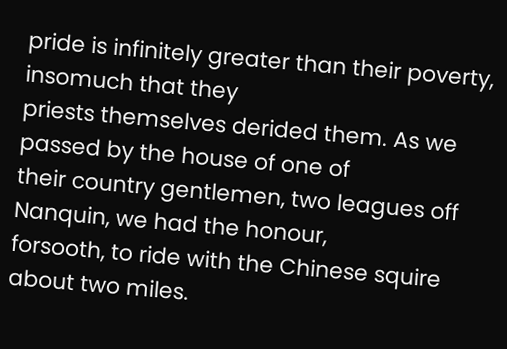pride is infinitely greater than their poverty, insomuch that they
priests themselves derided them. As we passed by the house of one of
their country gentlemen, two leagues off Nanquin, we had the honour,
forsooth, to ride with the Chinese squire about two miles.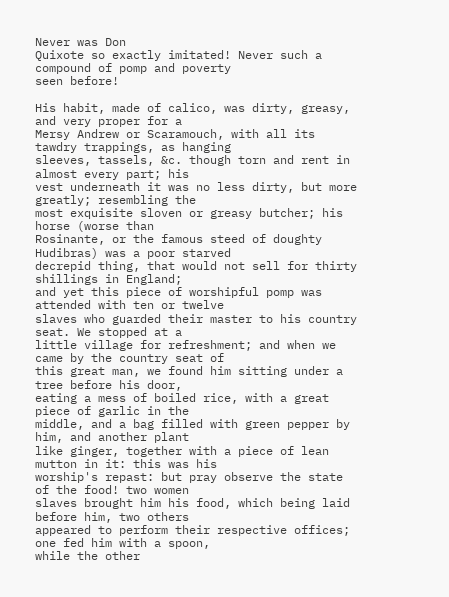Never was Don
Quixote so exactly imitated! Never such a compound of pomp and poverty
seen before!

His habit, made of calico, was dirty, greasy, and very proper for a
Mersy Andrew or Scaramouch, with all its tawdry trappings, as hanging
sleeves, tassels, &c. though torn and rent in almost every part; his
vest underneath it was no less dirty, but more greatly; resembling the
most exquisite sloven or greasy butcher; his horse (worse than
Rosinante, or the famous steed of doughty Hudibras) was a poor starved
decrepid thing, that would not sell for thirty shillings in England;
and yet this piece of worshipful pomp was attended with ten or twelve
slaves who guarded their master to his country seat. We stopped at a
little village for refreshment; and when we came by the country seat of
this great man, we found him sitting under a tree before his door,
eating a mess of boiled rice, with a great piece of garlic in the
middle, and a bag filled with green pepper by him, and another plant
like ginger, together with a piece of lean mutton in it: this was his
worship's repast: but pray observe the state of the food! two women
slaves brought him his food, which being laid before him, two others
appeared to perform their respective offices; one fed him with a spoon,
while the other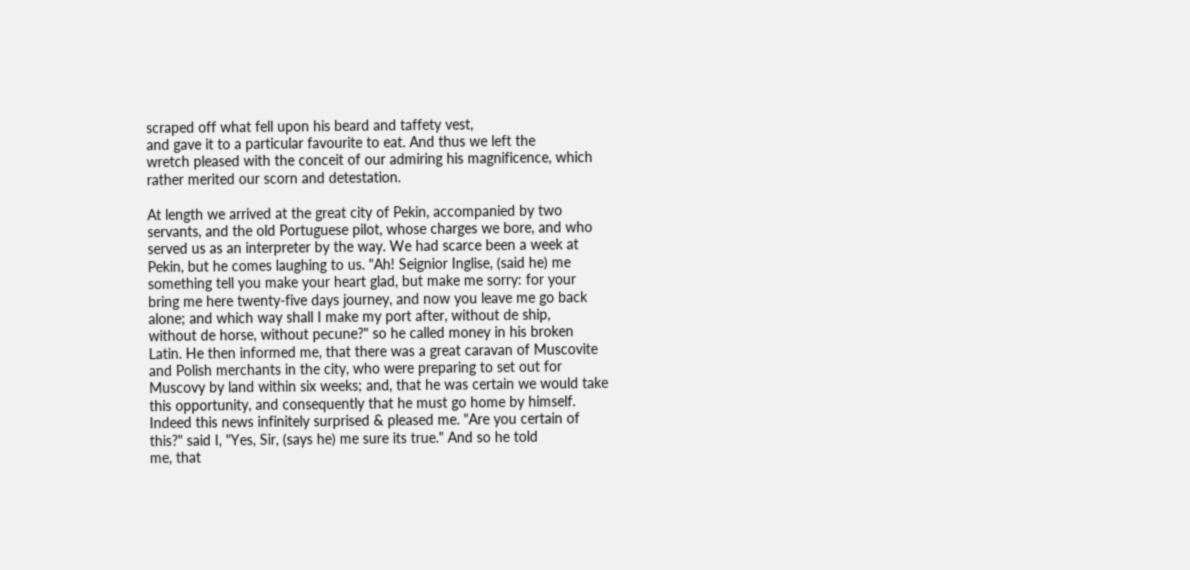scraped off what fell upon his beard and taffety vest,
and gave it to a particular favourite to eat. And thus we left the
wretch pleased with the conceit of our admiring his magnificence, which
rather merited our scorn and detestation.

At length we arrived at the great city of Pekin, accompanied by two
servants, and the old Portuguese pilot, whose charges we bore, and who
served us as an interpreter by the way. We had scarce been a week at
Pekin, but he comes laughing to us. "Ah! Seignior Inglise, (said he) me
something tell you make your heart glad, but make me sorry: for your
bring me here twenty-five days journey, and now you leave me go back
alone; and which way shall I make my port after, without de ship,
without de horse, without pecune?" so he called money in his broken
Latin. He then informed me, that there was a great caravan of Muscovite
and Polish merchants in the city, who were preparing to set out for
Muscovy by land within six weeks; and, that he was certain we would take
this opportunity, and consequently that he must go home by himself.
Indeed this news infinitely surprised & pleased me. "Are you certain of
this?" said I, "Yes, Sir, (says he) me sure its true." And so he told
me, that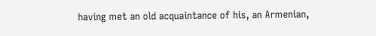having met an old acquaintance of his, an Armenian,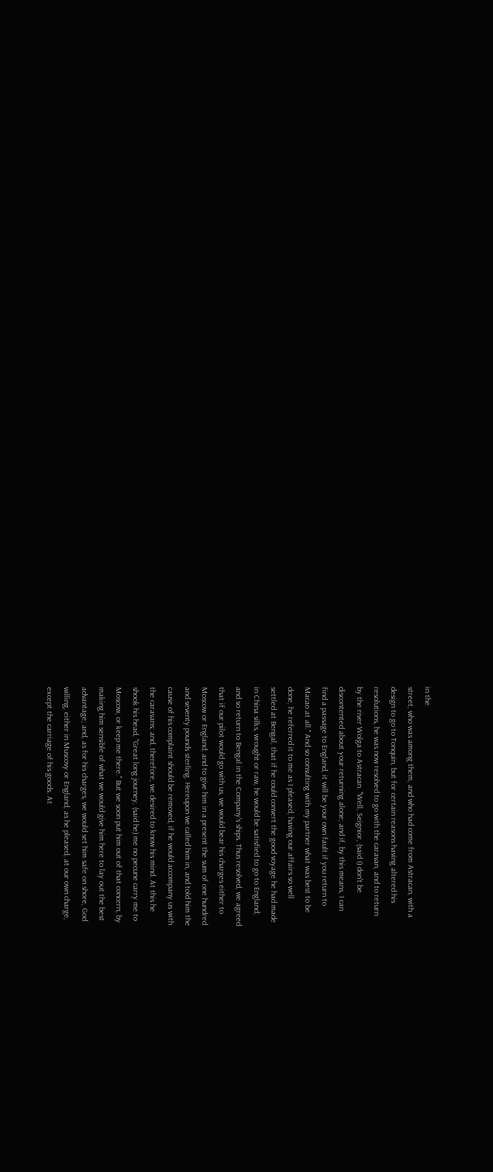in the
street, who was among them, and who had come from Astracan, with a
design to go to Tonquin, but for certain reasons having altered his
resolutions, he was now resolved to go with the caravan, and to return
by the river Wolga to Astracan. "Well, Seignior, (said I) don't be
discontented about your returning alone; and if, by this means, I can
find a passage to England, it will be your own fault if you return to
Macao at all." And so consulting with my partner what was best to be
done, he referred it to me as I pleased, having our affairs so well
settled at Bengal, that if he could convert the good voyage he had made
in China silks, wrought or raw, he would be satisfied to go to England;
and so return to Bengal in the Company's ships. Thus resolved, we agreed
that if our pilot would go with us, we would bear his charges either to
Moscow or England; and to give him in a present the sum of one hundred
and seventy pounds sterling. Hereupon we called him in, and told him the
cause of his complaint should be removed, if he would accompany us with
the caravans; and, therefore, we desired to know his mind. At this he
shook his head, "Great long journey, (said he) me no pecune carry me to
Moscow, or keep me there." But we soon put him out of that concern, by
making him sensible of what we would give him here to lay out the best
advantage; and, as for his charges, we would set him safe on shore, God
willing, either in Muscovy or England, as he pleased, at our own charge,
except the carriage of his goods. At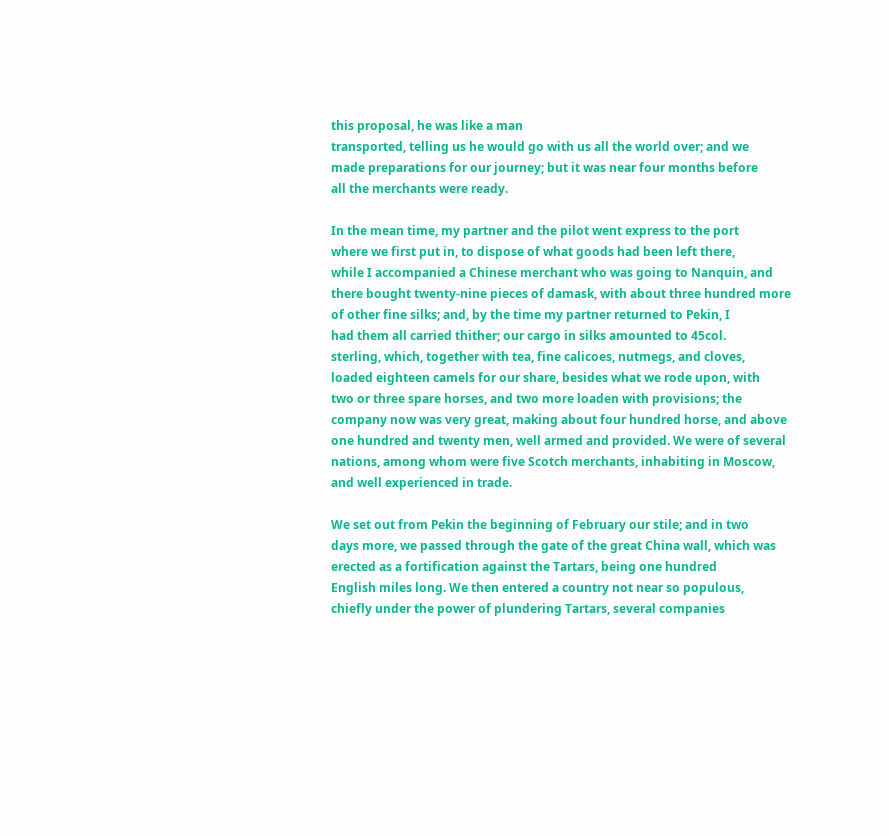this proposal, he was like a man
transported, telling us he would go with us all the world over; and we
made preparations for our journey; but it was near four months before
all the merchants were ready.

In the mean time, my partner and the pilot went express to the port
where we first put in, to dispose of what goods had been left there,
while I accompanied a Chinese merchant who was going to Nanquin, and
there bought twenty-nine pieces of damask, with about three hundred more
of other fine silks; and, by the time my partner returned to Pekin, I
had them all carried thither; our cargo in silks amounted to 45col.
sterling, which, together with tea, fine calicoes, nutmegs, and cloves,
loaded eighteen camels for our share, besides what we rode upon, with
two or three spare horses, and two more loaden with provisions; the
company now was very great, making about four hundred horse, and above
one hundred and twenty men, well armed and provided. We were of several
nations, among whom were five Scotch merchants, inhabiting in Moscow,
and well experienced in trade.

We set out from Pekin the beginning of February our stile; and in two
days more, we passed through the gate of the great China wall, which was
erected as a fortification against the Tartars, being one hundred
English miles long. We then entered a country not near so populous,
chiefly under the power of plundering Tartars, several companies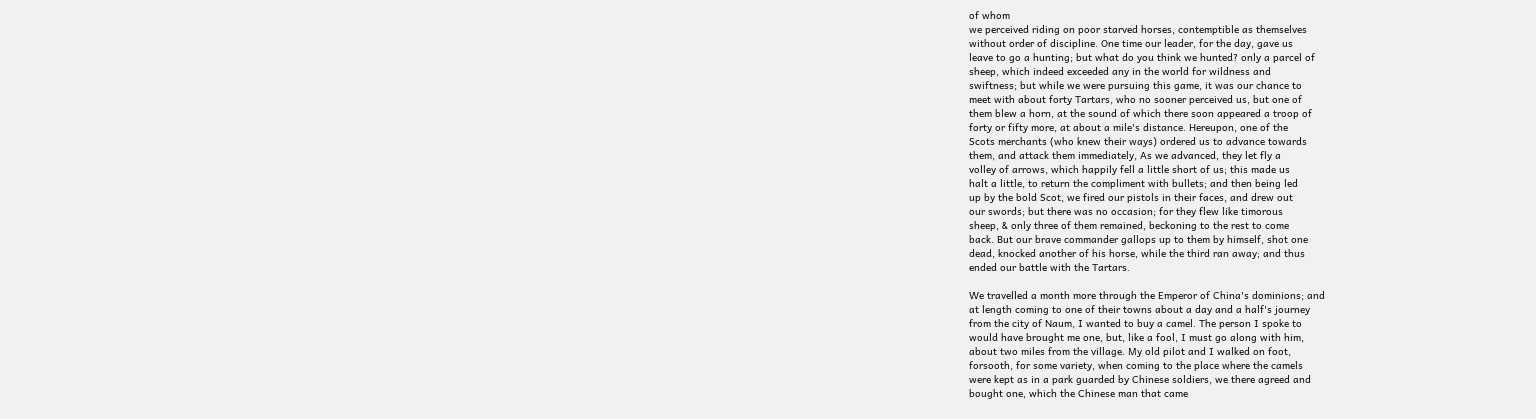of whom
we perceived riding on poor starved horses, contemptible as themselves
without order of discipline. One time our leader, for the day, gave us
leave to go a hunting; but what do you think we hunted? only a parcel of
sheep, which indeed exceeded any in the world for wildness and
swiftness; but while we were pursuing this game, it was our chance to
meet with about forty Tartars, who no sooner perceived us, but one of
them blew a horn, at the sound of which there soon appeared a troop of
forty or fifty more, at about a mile's distance. Hereupon, one of the
Scots merchants (who knew their ways) ordered us to advance towards
them, and attack them immediately, As we advanced, they let fly a
volley of arrows, which happily fell a little short of us; this made us
halt a little, to return the compliment with bullets; and then being led
up by the bold Scot, we fired our pistols in their faces, and drew out
our swords; but there was no occasion; for they flew like timorous
sheep, & only three of them remained, beckoning to the rest to come
back. But our brave commander gallops up to them by himself, shot one
dead, knocked another of his horse, while the third ran away; and thus
ended our battle with the Tartars.

We travelled a month more through the Emperor of China's dominions; and
at length coming to one of their towns about a day and a half's journey
from the city of Naum, I wanted to buy a camel. The person I spoke to
would have brought me one, but, like a fool, I must go along with him,
about two miles from the village. My old pilot and I walked on foot,
forsooth, for some variety, when coming to the place where the camels
were kept as in a park guarded by Chinese soldiers, we there agreed and
bought one, which the Chinese man that came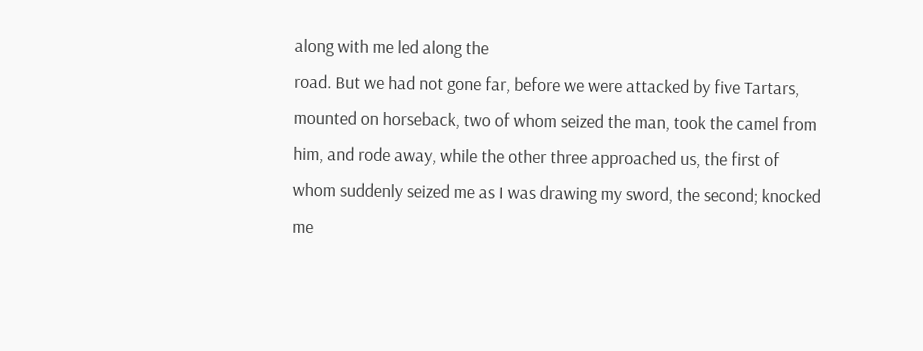along with me led along the
road. But we had not gone far, before we were attacked by five Tartars,
mounted on horseback, two of whom seized the man, took the camel from
him, and rode away, while the other three approached us, the first of
whom suddenly seized me as I was drawing my sword, the second; knocked
me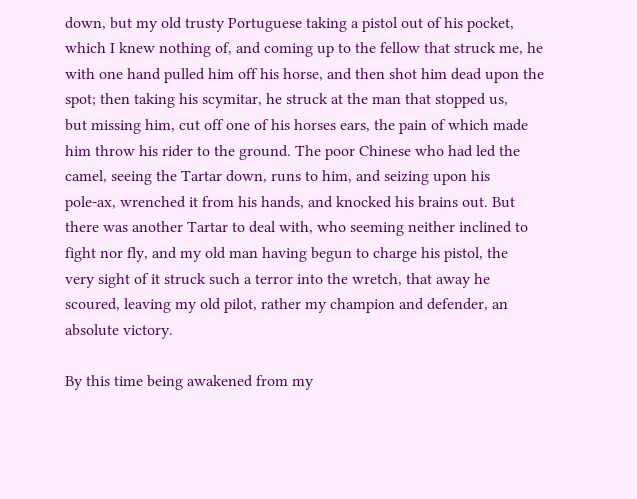down, but my old trusty Portuguese taking a pistol out of his pocket,
which I knew nothing of, and coming up to the fellow that struck me, he
with one hand pulled him off his horse, and then shot him dead upon the
spot; then taking his scymitar, he struck at the man that stopped us,
but missing him, cut off one of his horses ears, the pain of which made
him throw his rider to the ground. The poor Chinese who had led the
camel, seeing the Tartar down, runs to him, and seizing upon his
pole-ax, wrenched it from his hands, and knocked his brains out. But
there was another Tartar to deal with, who seeming neither inclined to
fight nor fly, and my old man having begun to charge his pistol, the
very sight of it struck such a terror into the wretch, that away he
scoured, leaving my old pilot, rather my champion and defender, an
absolute victory.

By this time being awakened from my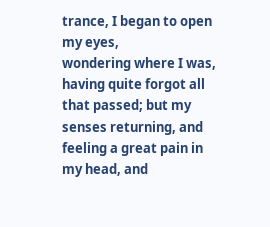trance, I began to open my eyes,
wondering where I was, having quite forgot all that passed; but my
senses returning, and feeling a great pain in my head, and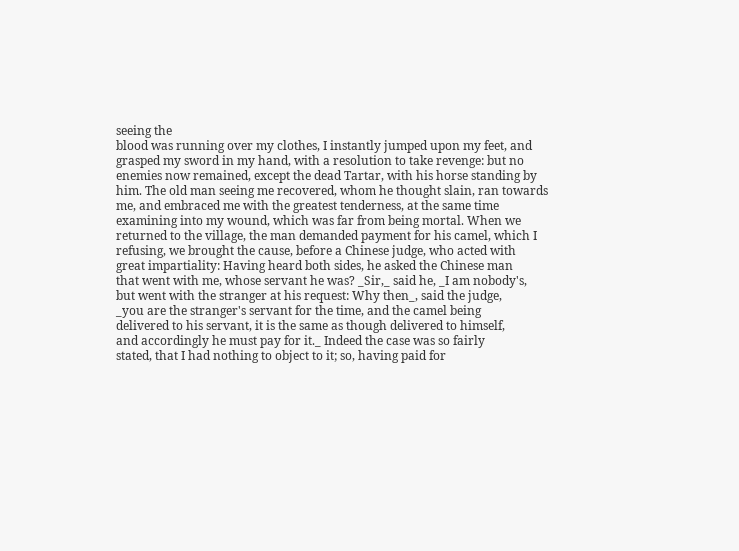seeing the
blood was running over my clothes, I instantly jumped upon my feet, and
grasped my sword in my hand, with a resolution to take revenge: but no
enemies now remained, except the dead Tartar, with his horse standing by
him. The old man seeing me recovered, whom he thought slain, ran towards
me, and embraced me with the greatest tenderness, at the same time
examining into my wound, which was far from being mortal. When we
returned to the village, the man demanded payment for his camel, which I
refusing, we brought the cause, before a Chinese judge, who acted with
great impartiality: Having heard both sides, he asked the Chinese man
that went with me, whose servant he was? _Sir,_ said he, _I am nobody's,
but went with the stranger at his request: Why then_, said the judge,
_you are the stranger's servant for the time, and the camel being
delivered to his servant, it is the same as though delivered to himself,
and accordingly he must pay for it._ Indeed the case was so fairly
stated, that I had nothing to object to it; so, having paid for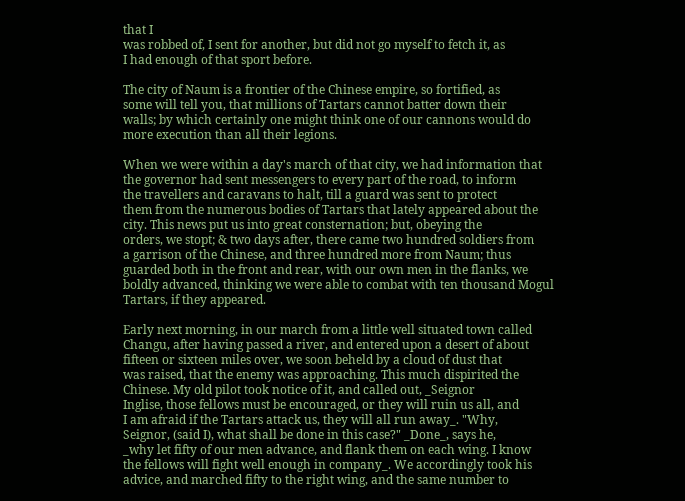that I
was robbed of, I sent for another, but did not go myself to fetch it, as
I had enough of that sport before.

The city of Naum is a frontier of the Chinese empire, so fortified, as
some will tell you, that millions of Tartars cannot batter down their
walls; by which certainly one might think one of our cannons would do
more execution than all their legions.

When we were within a day's march of that city, we had information that
the governor had sent messengers to every part of the road, to inform
the travellers and caravans to halt, till a guard was sent to protect
them from the numerous bodies of Tartars that lately appeared about the
city. This news put us into great consternation; but, obeying the
orders, we stopt; & two days after, there came two hundred soldiers from
a garrison of the Chinese, and three hundred more from Naum; thus
guarded both in the front and rear, with our own men in the flanks, we
boldly advanced, thinking we were able to combat with ten thousand Mogul
Tartars, if they appeared.

Early next morning, in our march from a little well situated town called
Changu, after having passed a river, and entered upon a desert of about
fifteen or sixteen miles over, we soon beheld by a cloud of dust that
was raised, that the enemy was approaching. This much dispirited the
Chinese. My old pilot took notice of it, and called out, _Seignor
Inglise, those fellows must be encouraged, or they will ruin us all, and
I am afraid if the Tartars attack us, they will all run away_. "Why,
Seignor, (said I), what shall be done in this case?" _Done_, says he,
_why let fifty of our men advance, and flank them on each wing. I know
the fellows will fight well enough in company_. We accordingly took his
advice, and marched fifty to the right wing, and the same number to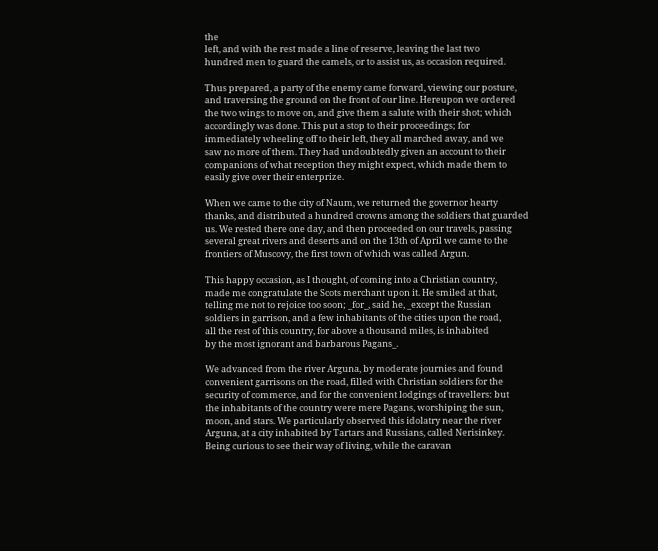the
left, and with the rest made a line of reserve, leaving the last two
hundred men to guard the camels, or to assist us, as occasion required.

Thus prepared, a party of the enemy came forward, viewing our posture,
and traversing the ground on the front of our line. Hereupon we ordered
the two wings to move on, and give them a salute with their shot; which
accordingly was done. This put a stop to their proceedings; for
immediately wheeling off to their left, they all marched away, and we
saw no more of them. They had undoubtedly given an account to their
companions of what reception they might expect, which made them to
easily give over their enterprize.

When we came to the city of Naum, we returned the governor hearty
thanks, and distributed a hundred crowns among the soldiers that guarded
us. We rested there one day, and then proceeded on our travels, passing
several great rivers and deserts and on the 13th of April we came to the
frontiers of Muscovy, the first town of which was called Argun.

This happy occasion, as I thought, of coming into a Christian country,
made me congratulate the Scots merchant upon it. He smiled at that,
telling me not to rejoice too soon; _for_, said he, _except the Russian
soldiers in garrison, and a few inhabitants of the cities upon the road,
all the rest of this country, for above a thousand miles, is inhabited
by the most ignorant and barbarous Pagans_.

We advanced from the river Arguna, by moderate journies and found
convenient garrisons on the road, filled with Christian soldiers for the
security of commerce, and for the convenient lodgings of travellers: but
the inhabitants of the country were mere Pagans, worshiping the sun,
moon, and stars. We particularly observed this idolatry near the river
Arguna, at a city inhabited by Tartars and Russians, called Nerisinkey.
Being curious to see their way of living, while the caravan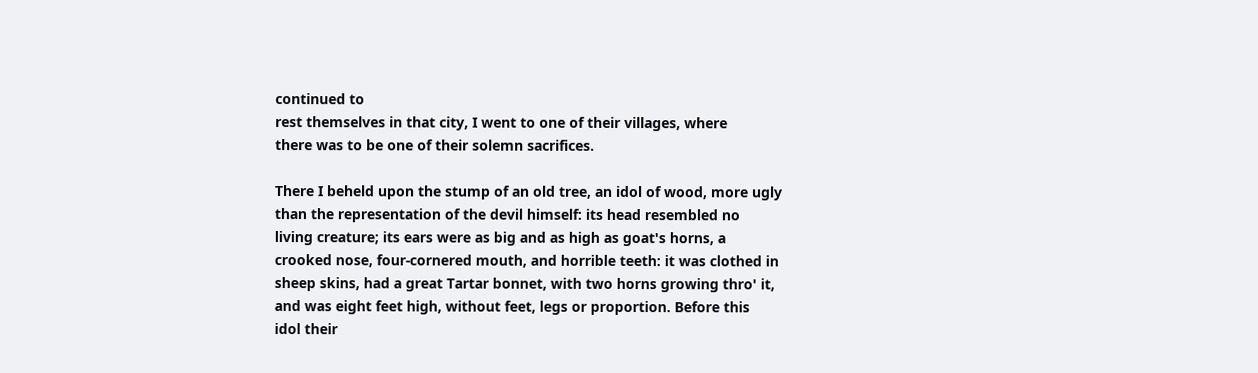continued to
rest themselves in that city, I went to one of their villages, where
there was to be one of their solemn sacrifices.

There I beheld upon the stump of an old tree, an idol of wood, more ugly
than the representation of the devil himself: its head resembled no
living creature; its ears were as big and as high as goat's horns, a
crooked nose, four-cornered mouth, and horrible teeth: it was clothed in
sheep skins, had a great Tartar bonnet, with two horns growing thro' it,
and was eight feet high, without feet, legs or proportion. Before this
idol their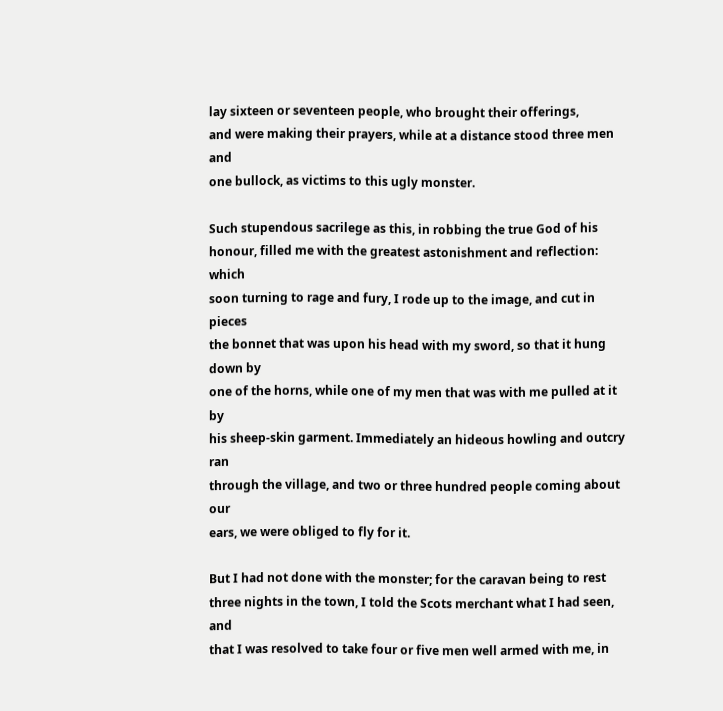lay sixteen or seventeen people, who brought their offerings,
and were making their prayers, while at a distance stood three men and
one bullock, as victims to this ugly monster.

Such stupendous sacrilege as this, in robbing the true God of his
honour, filled me with the greatest astonishment and reflection: which
soon turning to rage and fury, I rode up to the image, and cut in pieces
the bonnet that was upon his head with my sword, so that it hung down by
one of the horns, while one of my men that was with me pulled at it by
his sheep-skin garment. Immediately an hideous howling and outcry ran
through the village, and two or three hundred people coming about our
ears, we were obliged to fly for it.

But I had not done with the monster; for the caravan being to rest
three nights in the town, I told the Scots merchant what I had seen, and
that I was resolved to take four or five men well armed with me, in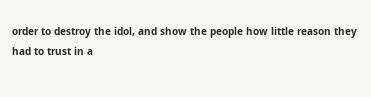order to destroy the idol, and show the people how little reason they
had to trust in a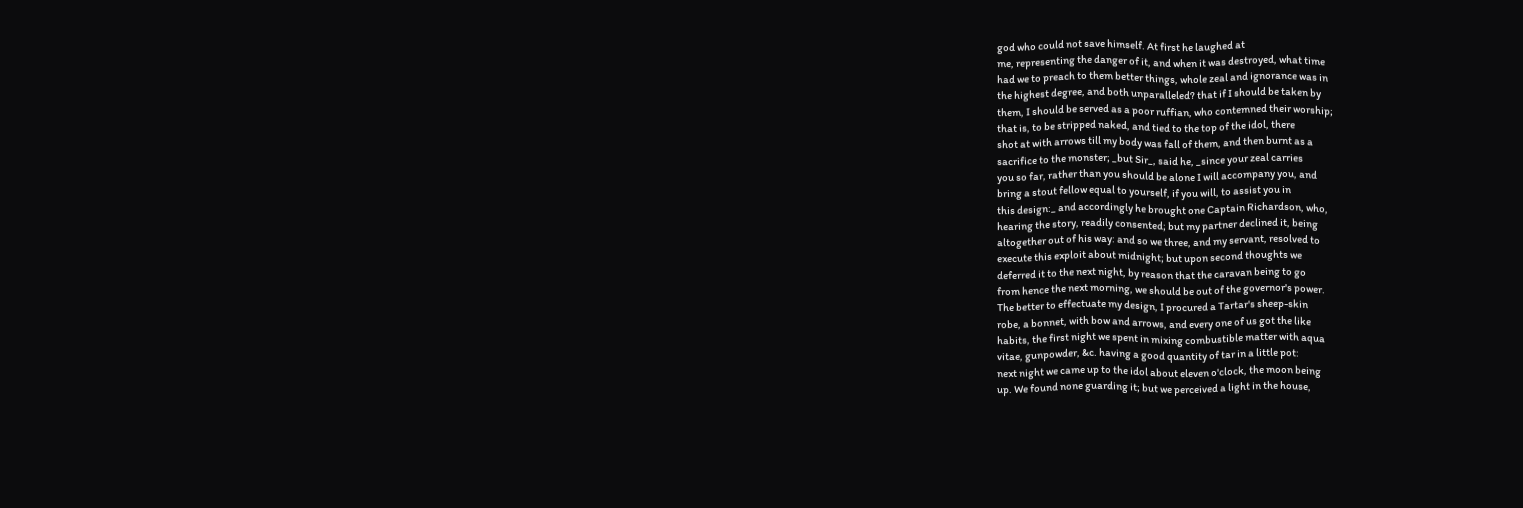god who could not save himself. At first he laughed at
me, representing the danger of it, and when it was destroyed, what time
had we to preach to them better things, whole zeal and ignorance was in
the highest degree, and both unparalleled? that if I should be taken by
them, I should be served as a poor ruffian, who contemned their worship;
that is, to be stripped naked, and tied to the top of the idol, there
shot at with arrows till my body was fall of them, and then burnt as a
sacrifice to the monster; _but Sir_, said he, _since your zeal carries
you so far, rather than you should be alone I will accompany you, and
bring a stout fellow equal to yourself, if you will, to assist you in
this design:_ and accordingly he brought one Captain Richardson, who,
hearing the story, readily consented; but my partner declined it, being
altogether out of his way: and so we three, and my servant, resolved to
execute this exploit about midnight; but upon second thoughts we
deferred it to the next night, by reason that the caravan being to go
from hence the next morning, we should be out of the governor's power.
The better to effectuate my design, I procured a Tartar's sheep-skin
robe, a bonnet, with bow and arrows, and every one of us got the like
habits, the first night we spent in mixing combustible matter with aqua
vitae, gunpowder, &c. having a good quantity of tar in a little pot:
next night we came up to the idol about eleven o'clock, the moon being
up. We found none guarding it; but we perceived a light in the house,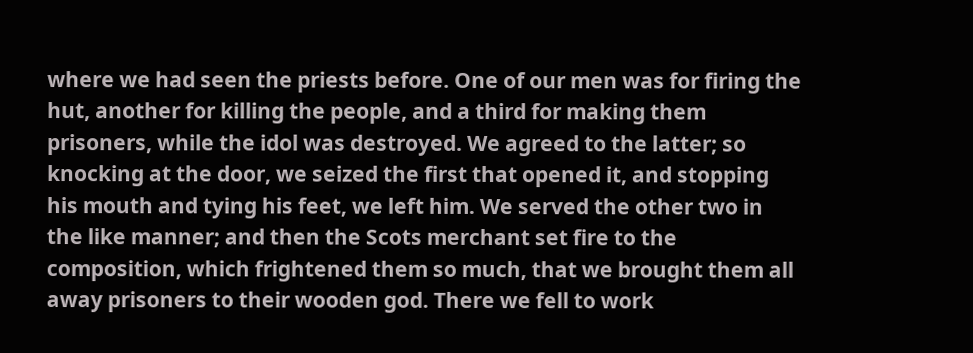where we had seen the priests before. One of our men was for firing the
hut, another for killing the people, and a third for making them
prisoners, while the idol was destroyed. We agreed to the latter; so
knocking at the door, we seized the first that opened it, and stopping
his mouth and tying his feet, we left him. We served the other two in
the like manner; and then the Scots merchant set fire to the
composition, which frightened them so much, that we brought them all
away prisoners to their wooden god. There we fell to work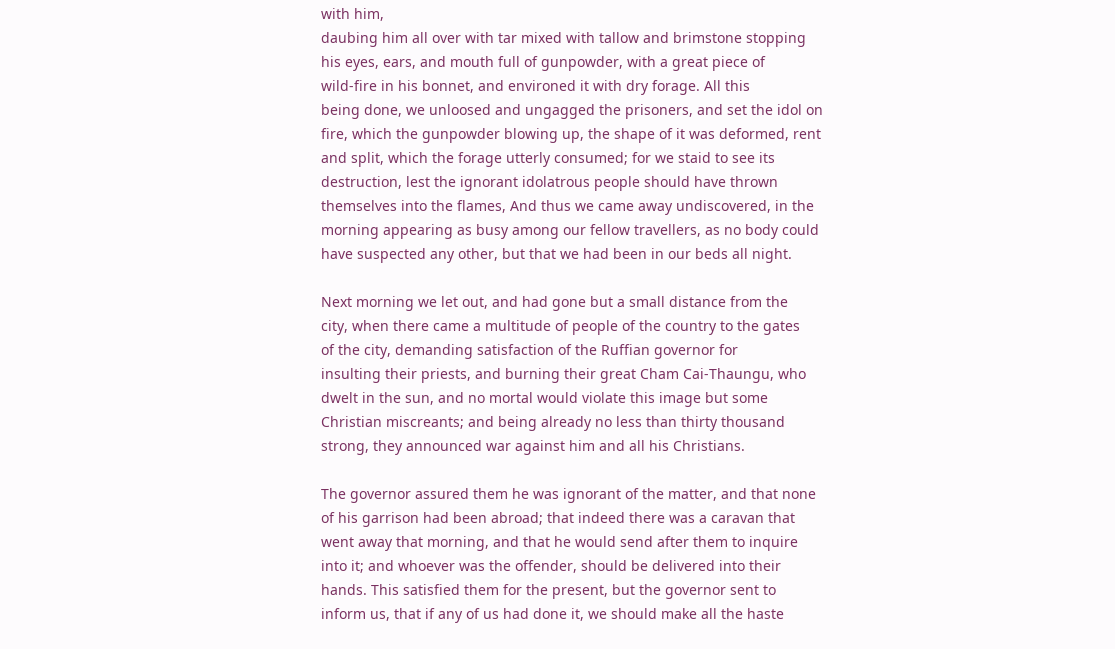with him,
daubing him all over with tar mixed with tallow and brimstone stopping
his eyes, ears, and mouth full of gunpowder, with a great piece of
wild-fire in his bonnet, and environed it with dry forage. All this
being done, we unloosed and ungagged the prisoners, and set the idol on
fire, which the gunpowder blowing up, the shape of it was deformed, rent
and split, which the forage utterly consumed; for we staid to see its
destruction, lest the ignorant idolatrous people should have thrown
themselves into the flames, And thus we came away undiscovered, in the
morning appearing as busy among our fellow travellers, as no body could
have suspected any other, but that we had been in our beds all night.

Next morning we let out, and had gone but a small distance from the
city, when there came a multitude of people of the country to the gates
of the city, demanding satisfaction of the Ruffian governor for
insulting their priests, and burning their great Cham Cai-Thaungu, who
dwelt in the sun, and no mortal would violate this image but some
Christian miscreants; and being already no less than thirty thousand
strong, they announced war against him and all his Christians.

The governor assured them he was ignorant of the matter, and that none
of his garrison had been abroad; that indeed there was a caravan that
went away that morning, and that he would send after them to inquire
into it; and whoever was the offender, should be delivered into their
hands. This satisfied them for the present, but the governor sent to
inform us, that if any of us had done it, we should make all the haste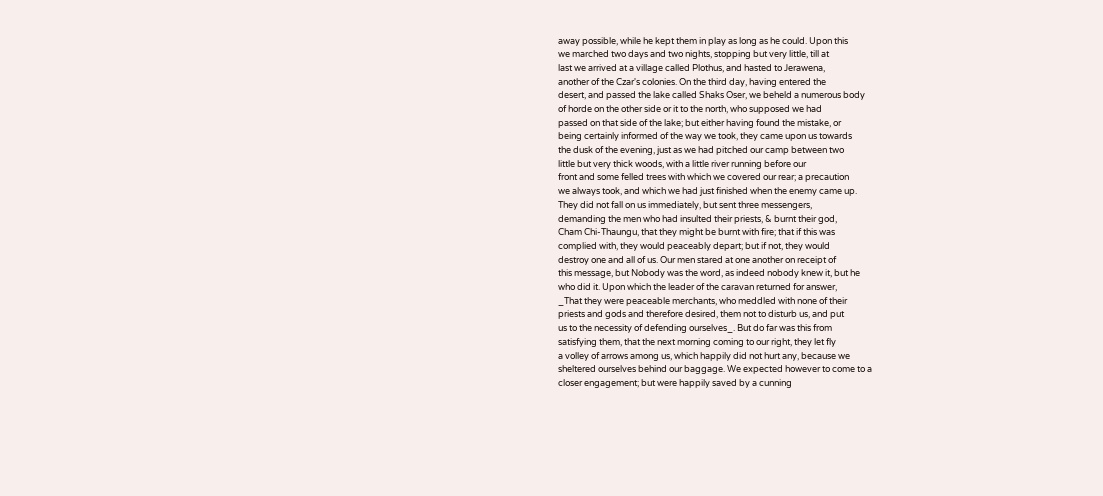away possible, while he kept them in play as long as he could. Upon this
we marched two days and two nights, stopping but very little, till at
last we arrived at a village called Plothus, and hasted to Jerawena,
another of the Czar's colonies. On the third day, having entered the
desert, and passed the lake called Shaks Oser, we beheld a numerous body
of horde on the other side or it to the north, who supposed we had
passed on that side of the lake; but either having found the mistake, or
being certainly informed of the way we took, they came upon us towards
the dusk of the evening, just as we had pitched our camp between two
little but very thick woods, with a little river running before our
front and some felled trees with which we covered our rear; a precaution
we always took, and which we had just finished when the enemy came up.
They did not fall on us immediately, but sent three messengers,
demanding the men who had insulted their priests, & burnt their god,
Cham Chi-Thaungu, that they might be burnt with fire; that if this was
complied with, they would peaceably depart; but if not, they would
destroy one and all of us. Our men stared at one another on receipt of
this message, but Nobody was the word, as indeed nobody knew it, but he
who did it. Upon which the leader of the caravan returned for answer,
_That they were peaceable merchants, who meddled with none of their
priests and gods and therefore desired, them not to disturb us, and put
us to the necessity of defending ourselves_. But do far was this from
satisfying them, that the next morning coming to our right, they let fly
a volley of arrows among us, which happily did not hurt any, because we
sheltered ourselves behind our baggage. We expected however to come to a
closer engagement; but were happily saved by a cunning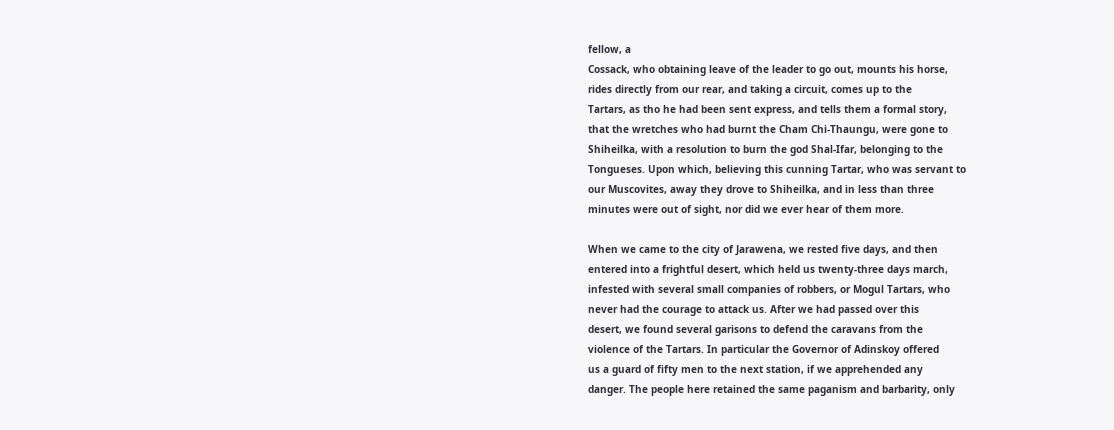fellow, a
Cossack, who obtaining leave of the leader to go out, mounts his horse,
rides directly from our rear, and taking a circuit, comes up to the
Tartars, as tho he had been sent express, and tells them a formal story,
that the wretches who had burnt the Cham Chi-Thaungu, were gone to
Shiheilka, with a resolution to burn the god Shal-Ifar, belonging to the
Tongueses. Upon which, believing this cunning Tartar, who was servant to
our Muscovites, away they drove to Shiheilka, and in less than three
minutes were out of sight, nor did we ever hear of them more.

When we came to the city of Jarawena, we rested five days, and then
entered into a frightful desert, which held us twenty-three days march,
infested with several small companies of robbers, or Mogul Tartars, who
never had the courage to attack us. After we had passed over this
desert, we found several garisons to defend the caravans from the
violence of the Tartars. In particular the Governor of Adinskoy offered
us a guard of fifty men to the next station, if we apprehended any
danger. The people here retained the same paganism and barbarity, only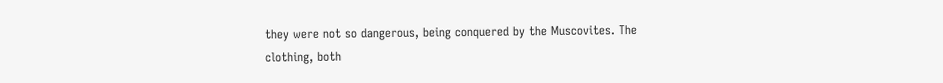they were not so dangerous, being conquered by the Muscovites. The
clothing, both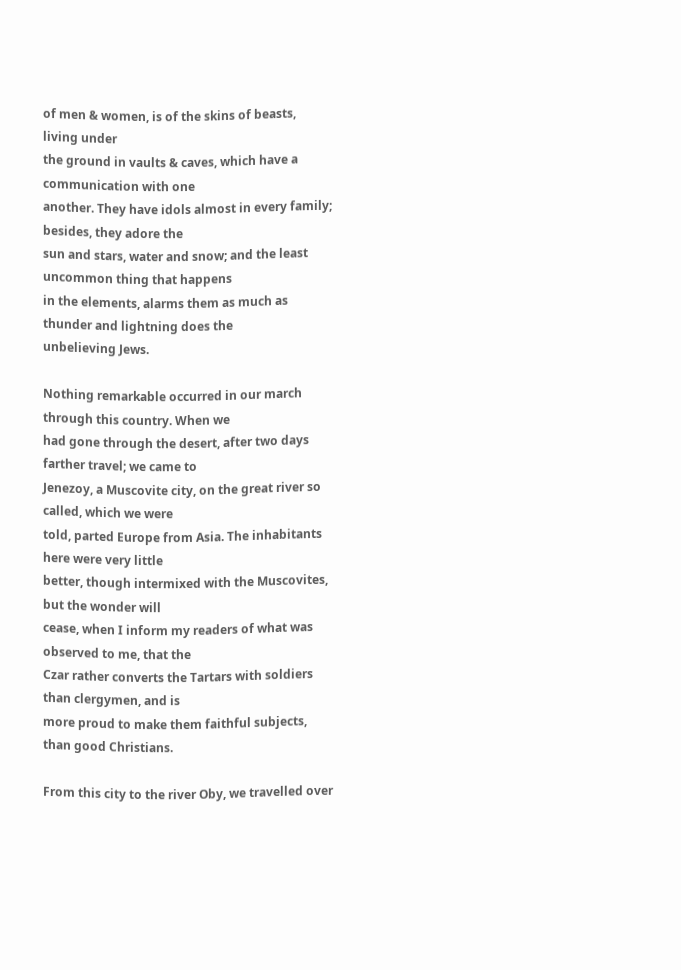of men & women, is of the skins of beasts, living under
the ground in vaults & caves, which have a communication with one
another. They have idols almost in every family; besides, they adore the
sun and stars, water and snow; and the least uncommon thing that happens
in the elements, alarms them as much as thunder and lightning does the
unbelieving Jews.

Nothing remarkable occurred in our march through this country. When we
had gone through the desert, after two days farther travel; we came to
Jenezoy, a Muscovite city, on the great river so called, which we were
told, parted Europe from Asia. The inhabitants here were very little
better, though intermixed with the Muscovites, but the wonder will
cease, when I inform my readers of what was observed to me, that the
Czar rather converts the Tartars with soldiers than clergymen, and is
more proud to make them faithful subjects, than good Christians.

From this city to the river Oby, we travelled over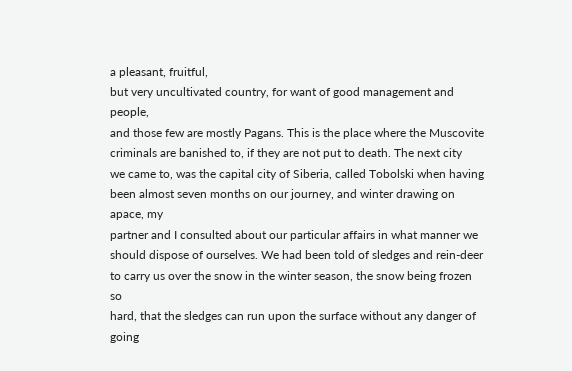a pleasant, fruitful,
but very uncultivated country, for want of good management and people,
and those few are mostly Pagans. This is the place where the Muscovite
criminals are banished to, if they are not put to death. The next city
we came to, was the capital city of Siberia, called Tobolski when having
been almost seven months on our journey, and winter drawing on apace, my
partner and I consulted about our particular affairs in what manner we
should dispose of ourselves. We had been told of sledges and rein-deer
to carry us over the snow in the winter season, the snow being frozen so
hard, that the sledges can run upon the surface without any danger of
going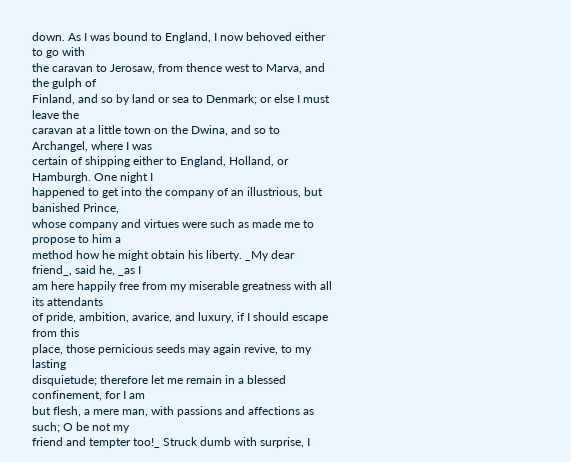down. As I was bound to England, I now behoved either to go with
the caravan to Jerosaw, from thence west to Marva, and the gulph of
Finland, and so by land or sea to Denmark; or else I must leave the
caravan at a little town on the Dwina, and so to Archangel, where I was
certain of shipping either to England, Holland, or Hamburgh. One night I
happened to get into the company of an illustrious, but banished Prince,
whose company and virtues were such as made me to propose to him a
method how he might obtain his liberty. _My dear friend_, said he, _as I
am here happily free from my miserable greatness with all its attendants
of pride, ambition, avarice, and luxury, if I should escape from this
place, those pernicious seeds may again revive, to my lasting
disquietude; therefore let me remain in a blessed confinement, for I am
but flesh, a mere man, with passions and affections as such; O be not my
friend and tempter too!_ Struck dumb with surprise, I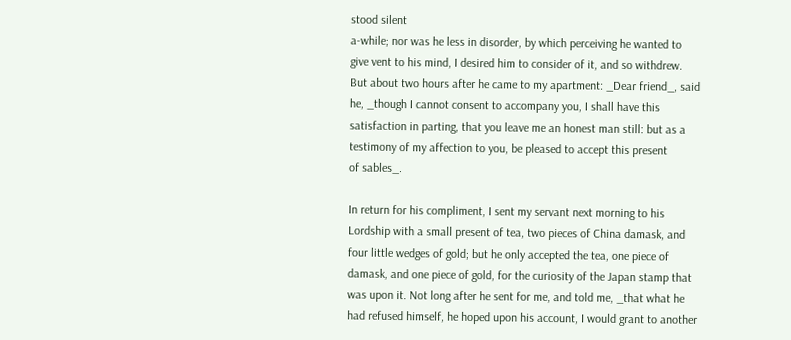stood silent
a-while; nor was he less in disorder, by which perceiving he wanted to
give vent to his mind, I desired him to consider of it, and so withdrew.
But about two hours after he came to my apartment: _Dear friend_, said
he, _though I cannot consent to accompany you, I shall have this
satisfaction in parting, that you leave me an honest man still: but as a
testimony of my affection to you, be pleased to accept this present
of sables_.

In return for his compliment, I sent my servant next morning to his
Lordship with a small present of tea, two pieces of China damask, and
four little wedges of gold; but he only accepted the tea, one piece of
damask, and one piece of gold, for the curiosity of the Japan stamp that
was upon it. Not long after he sent for me, and told me, _that what he
had refused himself, he hoped upon his account, I would grant to another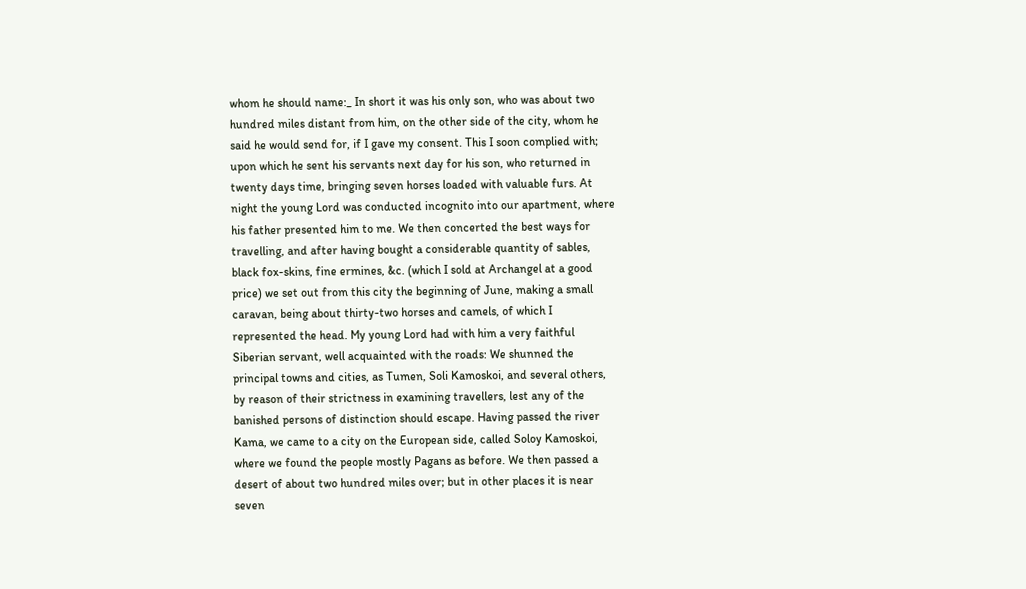whom he should name:_ In short it was his only son, who was about two
hundred miles distant from him, on the other side of the city, whom he
said he would send for, if I gave my consent. This I soon complied with;
upon which he sent his servants next day for his son, who returned in
twenty days time, bringing seven horses loaded with valuable furs. At
night the young Lord was conducted incognito into our apartment, where
his father presented him to me. We then concerted the best ways for
travelling, and after having bought a considerable quantity of sables,
black fox-skins, fine ermines, &c. (which I sold at Archangel at a good
price) we set out from this city the beginning of June, making a small
caravan, being about thirty-two horses and camels, of which I
represented the head. My young Lord had with him a very faithful
Siberian servant, well acquainted with the roads: We shunned the
principal towns and cities, as Tumen, Soli Kamoskoi, and several others,
by reason of their strictness in examining travellers, lest any of the
banished persons of distinction should escape. Having passed the river
Kama, we came to a city on the European side, called Soloy Kamoskoi,
where we found the people mostly Pagans as before. We then passed a
desert of about two hundred miles over; but in other places it is near
seven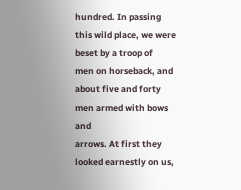hundred. In passing this wild place, we were beset by a troop of
men on horseback, and about five and forty men armed with bows and
arrows. At first they looked earnestly on us,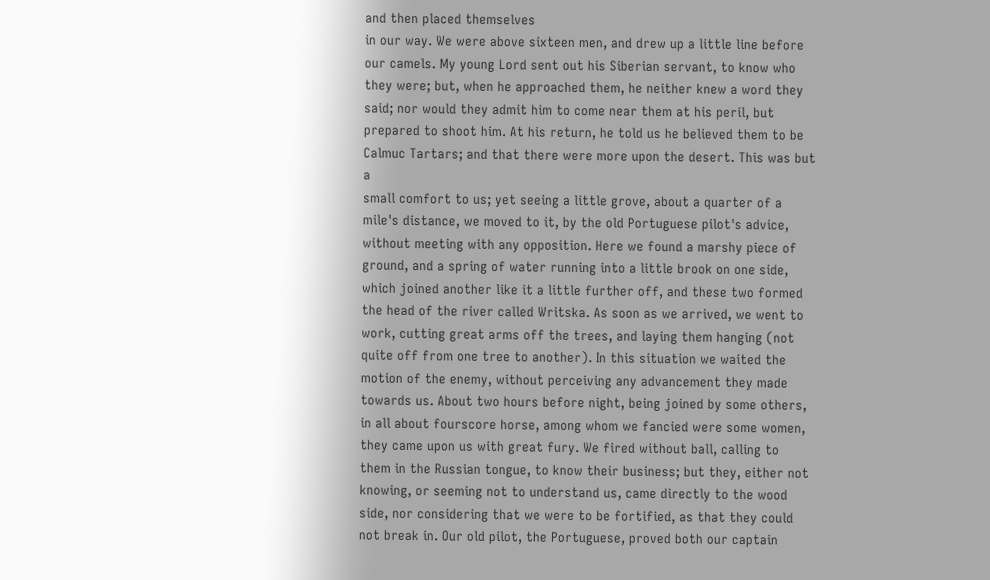and then placed themselves
in our way. We were above sixteen men, and drew up a little line before
our camels. My young Lord sent out his Siberian servant, to know who
they were; but, when he approached them, he neither knew a word they
said; nor would they admit him to come near them at his peril, but
prepared to shoot him. At his return, he told us he believed them to be
Calmuc Tartars; and that there were more upon the desert. This was but a
small comfort to us; yet seeing a little grove, about a quarter of a
mile's distance, we moved to it, by the old Portuguese pilot's advice,
without meeting with any opposition. Here we found a marshy piece of
ground, and a spring of water running into a little brook on one side,
which joined another like it a little further off, and these two formed
the head of the river called Writska. As soon as we arrived, we went to
work, cutting great arms off the trees, and laying them hanging (not
quite off from one tree to another). In this situation we waited the
motion of the enemy, without perceiving any advancement they made
towards us. About two hours before night, being joined by some others,
in all about fourscore horse, among whom we fancied were some women,
they came upon us with great fury. We fired without ball, calling to
them in the Russian tongue, to know their business; but they, either not
knowing, or seeming not to understand us, came directly to the wood
side, nor considering that we were to be fortified, as that they could
not break in. Our old pilot, the Portuguese, proved both our captain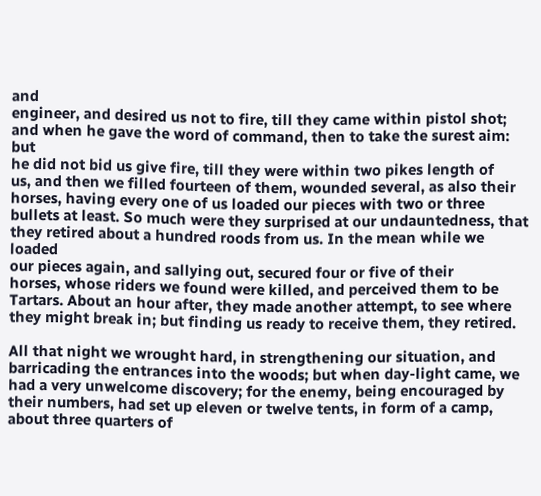and
engineer, and desired us not to fire, till they came within pistol shot;
and when he gave the word of command, then to take the surest aim: but
he did not bid us give fire, till they were within two pikes length of
us, and then we filled fourteen of them, wounded several, as also their
horses, having every one of us loaded our pieces with two or three
bullets at least. So much were they surprised at our undauntedness, that
they retired about a hundred roods from us. In the mean while we loaded
our pieces again, and sallying out, secured four or five of their
horses, whose riders we found were killed, and perceived them to be
Tartars. About an hour after, they made another attempt, to see where
they might break in; but finding us ready to receive them, they retired.

All that night we wrought hard, in strengthening our situation, and
barricading the entrances into the woods; but when day-light came, we
had a very unwelcome discovery; for the enemy, being encouraged by
their numbers, had set up eleven or twelve tents, in form of a camp,
about three quarters of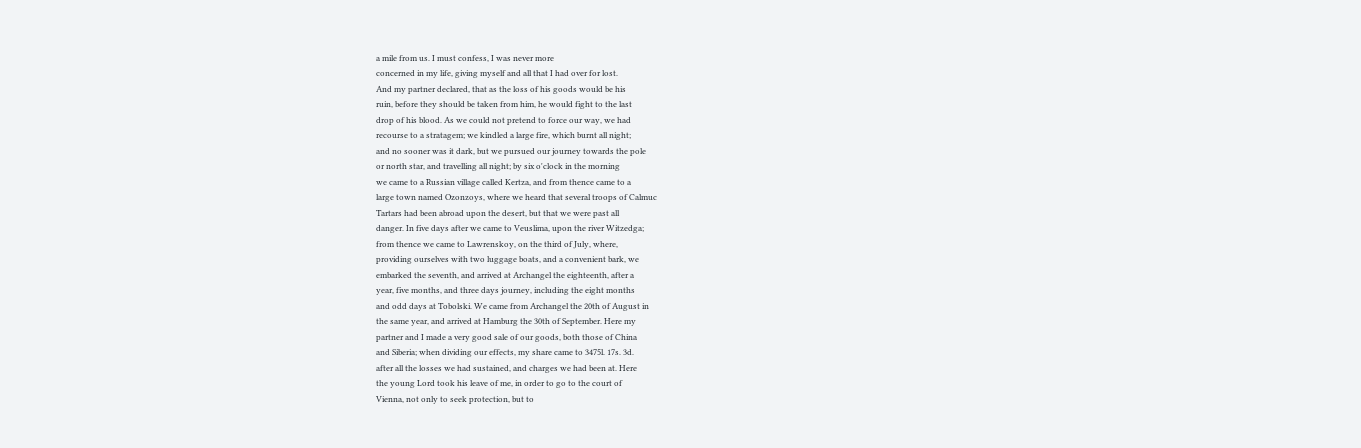a mile from us. I must confess, I was never more
concerned in my life, giving myself and all that I had over for lost.
And my partner declared, that as the loss of his goods would be his
ruin, before they should be taken from him, he would fight to the last
drop of his blood. As we could not pretend to force our way, we had
recourse to a stratagem; we kindled a large fire, which burnt all night;
and no sooner was it dark, but we pursued our journey towards the pole
or north star, and travelling all night; by six o'clock in the morning
we came to a Russian village called Kertza, and from thence came to a
large town named Ozonzoys, where we heard that several troops of Calmuc
Tartars had been abroad upon the desert, but that we were past all
danger. In five days after we came to Veuslima, upon the river Witzedga;
from thence we came to Lawrenskoy, on the third of July, where,
providing ourselves with two luggage boats, and a convenient bark, we
embarked the seventh, and arrived at Archangel the eighteenth, after a
year, five months, and three days journey, including the eight months
and odd days at Tobolski. We came from Archangel the 20th of August in
the same year, and arrived at Hamburg the 30th of September. Here my
partner and I made a very good sale of our goods, both those of China
and Siberia; when dividing our effects, my share came to 3475l. 17s. 3d.
after all the losses we had sustained, and charges we had been at. Here
the young Lord took his leave of me, in order to go to the court of
Vienna, not only to seek protection, but to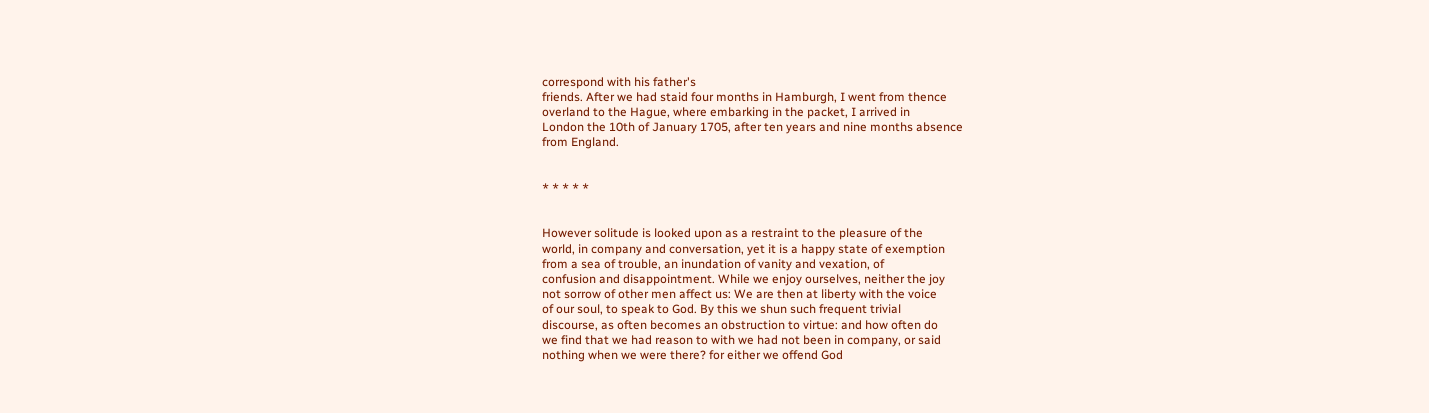correspond with his father's
friends. After we had staid four months in Hamburgh, I went from thence
overland to the Hague, where embarking in the packet, I arrived in
London the 10th of January 1705, after ten years and nine months absence
from England.


* * * * *


However solitude is looked upon as a restraint to the pleasure of the
world, in company and conversation, yet it is a happy state of exemption
from a sea of trouble, an inundation of vanity and vexation, of
confusion and disappointment. While we enjoy ourselves, neither the joy
not sorrow of other men affect us: We are then at liberty with the voice
of our soul, to speak to God. By this we shun such frequent trivial
discourse, as often becomes an obstruction to virtue: and how often do
we find that we had reason to with we had not been in company, or said
nothing when we were there? for either we offend God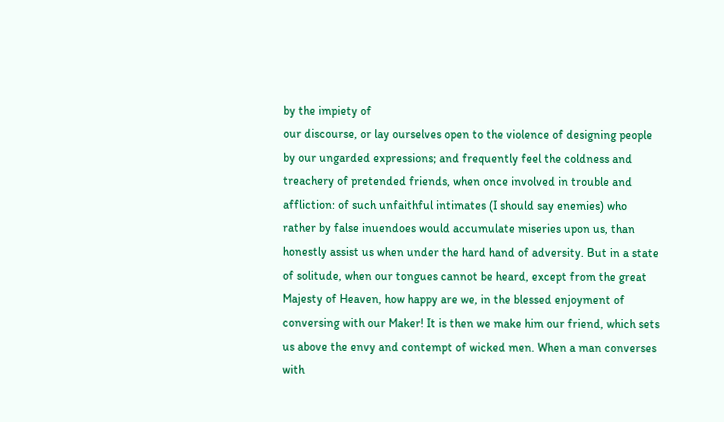by the impiety of
our discourse, or lay ourselves open to the violence of designing people
by our ungarded expressions; and frequently feel the coldness and
treachery of pretended friends, when once involved in trouble and
affliction: of such unfaithful intimates (I should say enemies) who
rather by false inuendoes would accumulate miseries upon us, than
honestly assist us when under the hard hand of adversity. But in a state
of solitude, when our tongues cannot be heard, except from the great
Majesty of Heaven, how happy are we, in the blessed enjoyment of
conversing with our Maker! It is then we make him our friend, which sets
us above the envy and contempt of wicked men. When a man converses with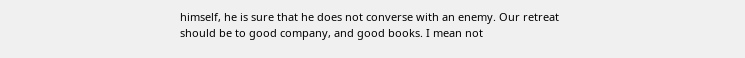himself, he is sure that he does not converse with an enemy. Our retreat
should be to good company, and good books. I mean not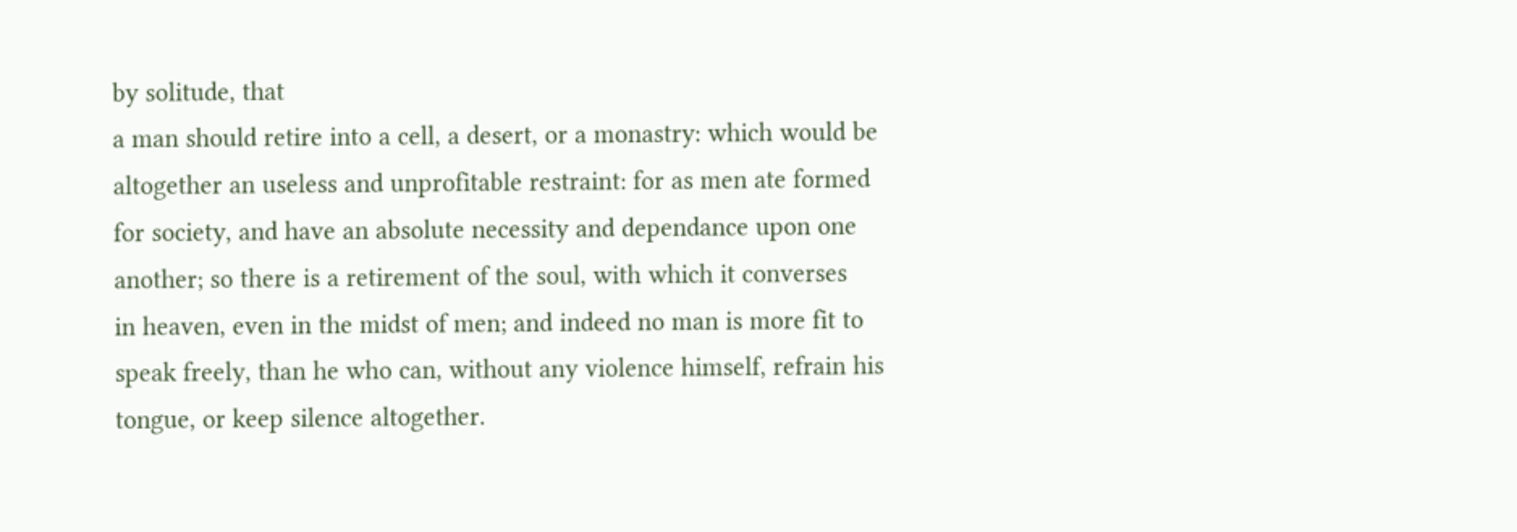by solitude, that
a man should retire into a cell, a desert, or a monastry: which would be
altogether an useless and unprofitable restraint: for as men ate formed
for society, and have an absolute necessity and dependance upon one
another; so there is a retirement of the soul, with which it converses
in heaven, even in the midst of men; and indeed no man is more fit to
speak freely, than he who can, without any violence himself, refrain his
tongue, or keep silence altogether.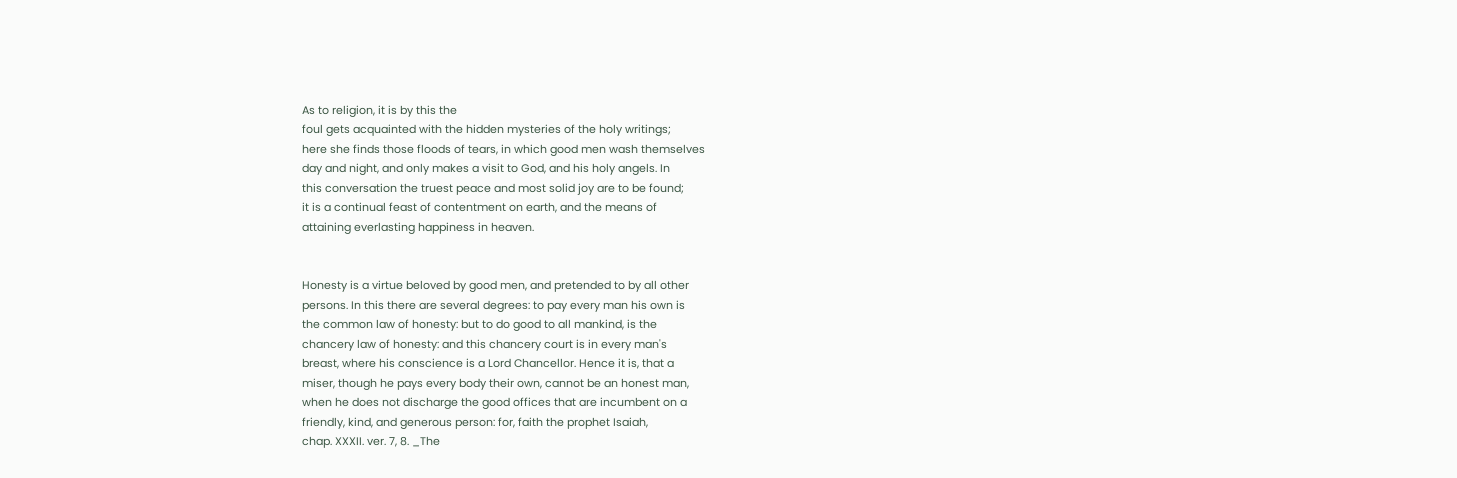As to religion, it is by this the
foul gets acquainted with the hidden mysteries of the holy writings;
here she finds those floods of tears, in which good men wash themselves
day and night, and only makes a visit to God, and his holy angels. In
this conversation the truest peace and most solid joy are to be found;
it is a continual feast of contentment on earth, and the means of
attaining everlasting happiness in heaven.


Honesty is a virtue beloved by good men, and pretended to by all other
persons. In this there are several degrees: to pay every man his own is
the common law of honesty: but to do good to all mankind, is the
chancery law of honesty: and this chancery court is in every man's
breast, where his conscience is a Lord Chancellor. Hence it is, that a
miser, though he pays every body their own, cannot be an honest man,
when he does not discharge the good offices that are incumbent on a
friendly, kind, and generous person: for, faith the prophet Isaiah,
chap. XXXII. ver. 7, 8. _The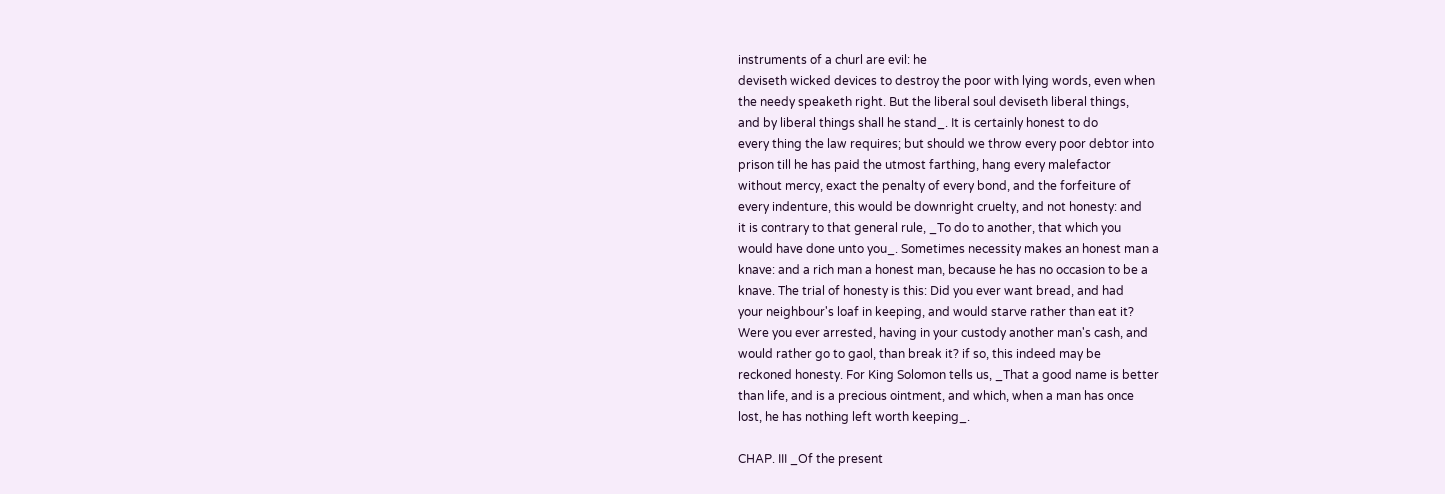instruments of a churl are evil: he
deviseth wicked devices to destroy the poor with lying words, even when
the needy speaketh right. But the liberal soul deviseth liberal things,
and by liberal things shall he stand_. It is certainly honest to do
every thing the law requires; but should we throw every poor debtor into
prison till he has paid the utmost farthing, hang every malefactor
without mercy, exact the penalty of every bond, and the forfeiture of
every indenture, this would be downright cruelty, and not honesty: and
it is contrary to that general rule, _To do to another, that which you
would have done unto you_. Sometimes necessity makes an honest man a
knave: and a rich man a honest man, because he has no occasion to be a
knave. The trial of honesty is this: Did you ever want bread, and had
your neighbour's loaf in keeping, and would starve rather than eat it?
Were you ever arrested, having in your custody another man's cash, and
would rather go to gaol, than break it? if so, this indeed may be
reckoned honesty. For King Solomon tells us, _That a good name is better
than life, and is a precious ointment, and which, when a man has once
lost, he has nothing left worth keeping_.

CHAP. III _Of the present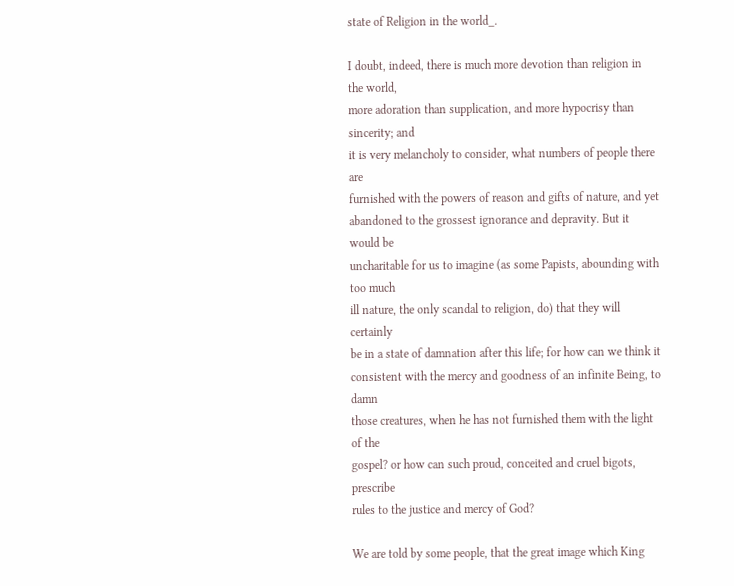state of Religion in the world_.

I doubt, indeed, there is much more devotion than religion in the world,
more adoration than supplication, and more hypocrisy than sincerity; and
it is very melancholy to consider, what numbers of people there are
furnished with the powers of reason and gifts of nature, and yet
abandoned to the grossest ignorance and depravity. But it would be
uncharitable for us to imagine (as some Papists, abounding with too much
ill nature, the only scandal to religion, do) that they will certainly
be in a state of damnation after this life; for how can we think it
consistent with the mercy and goodness of an infinite Being, to damn
those creatures, when he has not furnished them with the light of the
gospel? or how can such proud, conceited and cruel bigots, prescribe
rules to the justice and mercy of God?

We are told by some people, that the great image which King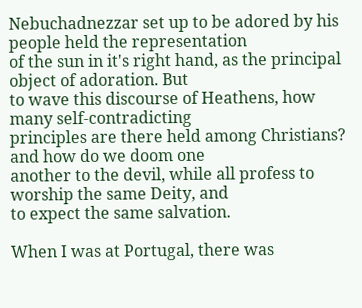Nebuchadnezzar set up to be adored by his people held the representation
of the sun in it's right hand, as the principal object of adoration. But
to wave this discourse of Heathens, how many self-contradicting
principles are there held among Christians? and how do we doom one
another to the devil, while all profess to worship the same Deity, and
to expect the same salvation.

When I was at Portugal, there was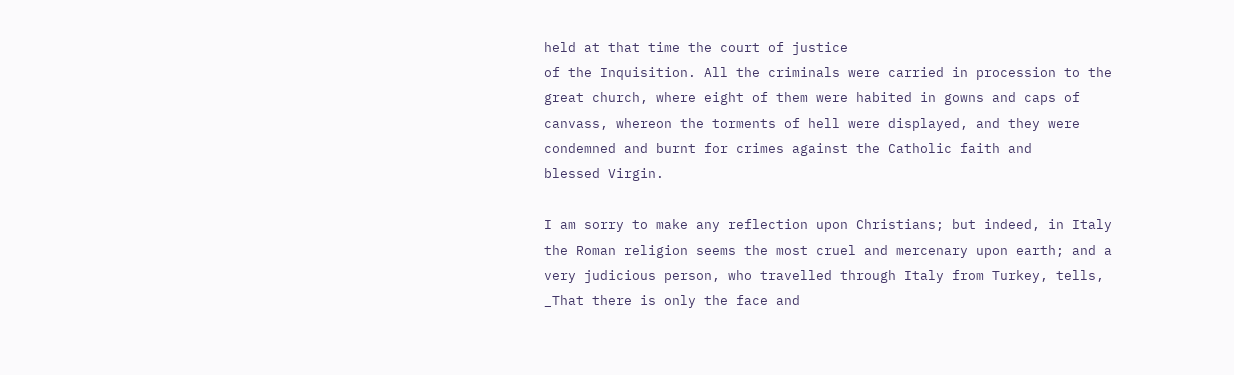held at that time the court of justice
of the Inquisition. All the criminals were carried in procession to the
great church, where eight of them were habited in gowns and caps of
canvass, whereon the torments of hell were displayed, and they were
condemned and burnt for crimes against the Catholic faith and
blessed Virgin.

I am sorry to make any reflection upon Christians; but indeed, in Italy
the Roman religion seems the most cruel and mercenary upon earth; and a
very judicious person, who travelled through Italy from Turkey, tells,
_That there is only the face and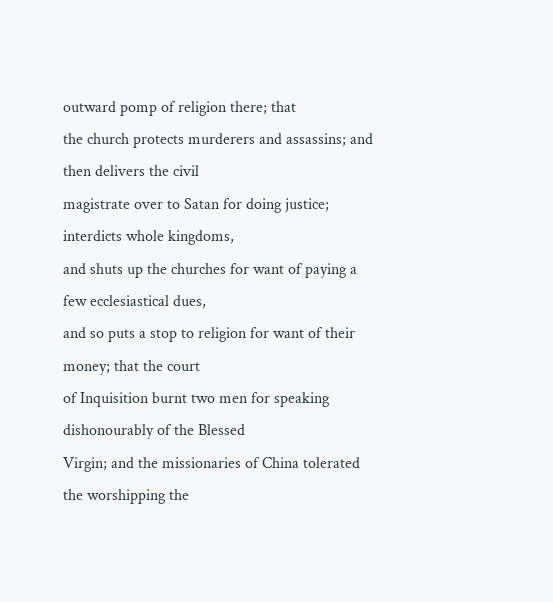outward pomp of religion there; that
the church protects murderers and assassins; and then delivers the civil
magistrate over to Satan for doing justice; interdicts whole kingdoms,
and shuts up the churches for want of paying a few ecclesiastical dues,
and so puts a stop to religion for want of their money; that the court
of Inquisition burnt two men for speaking dishonourably of the Blessed
Virgin; and the missionaries of China tolerated the worshipping the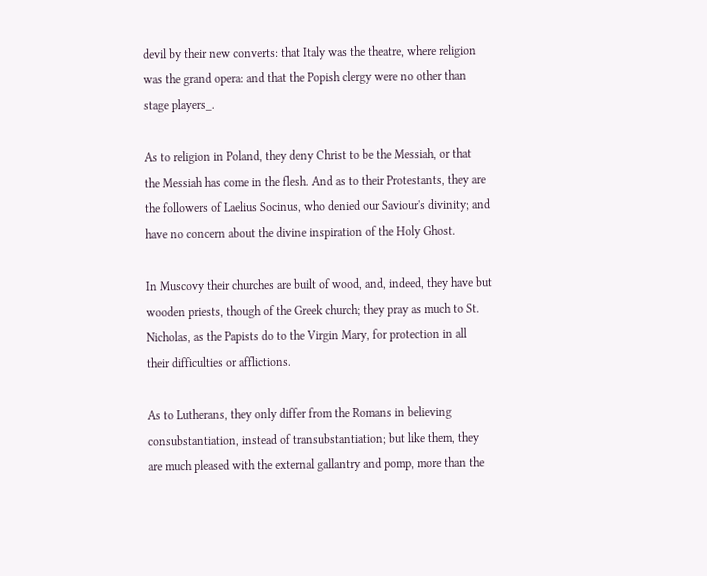devil by their new converts: that Italy was the theatre, where religion
was the grand opera: and that the Popish clergy were no other than
stage players_.

As to religion in Poland, they deny Christ to be the Messiah, or that
the Messiah has come in the flesh. And as to their Protestants, they are
the followers of Laelius Socinus, who denied our Saviour's divinity; and
have no concern about the divine inspiration of the Holy Ghost.

In Muscovy their churches are built of wood, and, indeed, they have but
wooden priests, though of the Greek church; they pray as much to St.
Nicholas, as the Papists do to the Virgin Mary, for protection in all
their difficulties or afflictions.

As to Lutherans, they only differ from the Romans in believing
consubstantiation, instead of transubstantiation; but like them, they
are much pleased with the external gallantry and pomp, more than the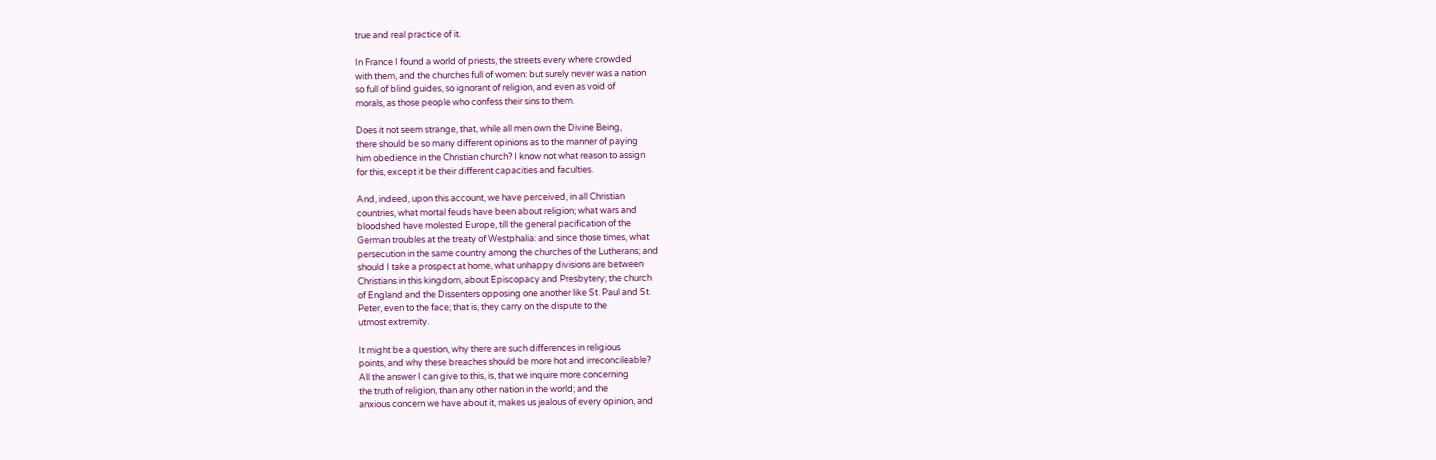true and real practice of it.

In France I found a world of priests, the streets every where crowded
with them, and the churches full of women: but surely never was a nation
so full of blind guides, so ignorant of religion, and even as void of
morals, as those people who confess their sins to them.

Does it not seem strange, that, while all men own the Divine Being,
there should be so many different opinions as to the manner of paying
him obedience in the Christian church? I know not what reason to assign
for this, except it be their different capacities and faculties.

And, indeed, upon this account, we have perceived, in all Christian
countries, what mortal feuds have been about religion; what wars and
bloodshed have molested Europe, till the general pacification of the
German troubles at the treaty of Westphalia: and since those times, what
persecution in the same country among the churches of the Lutherans; and
should I take a prospect at home, what unhappy divisions are between
Christians in this kingdom, about Episcopacy and Presbytery; the church
of England and the Dissenters opposing one another like St. Paul and St.
Peter, even to the face; that is, they carry on the dispute to the
utmost extremity.

It might be a question, why there are such differences in religious
points, and why these breaches should be more hot and irreconcileable?
All the answer I can give to this, is, that we inquire more concerning
the truth of religion, than any other nation in the world; and the
anxious concern we have about it, makes us jealous of every opinion, and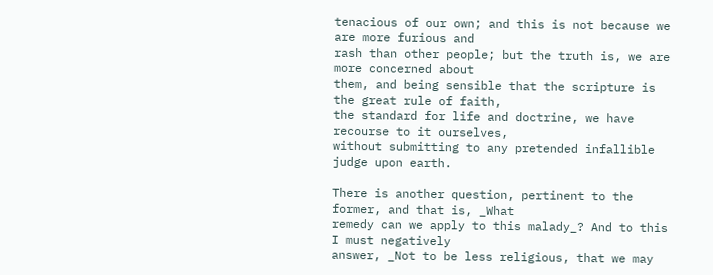tenacious of our own; and this is not because we are more furious and
rash than other people; but the truth is, we are more concerned about
them, and being sensible that the scripture is the great rule of faith,
the standard for life and doctrine, we have recourse to it ourselves,
without submitting to any pretended infallible judge upon earth.

There is another question, pertinent to the former, and that is, _What
remedy can we apply to this malady_? And to this I must negatively
answer, _Not to be less religious, that we may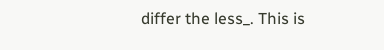differ the less_. This is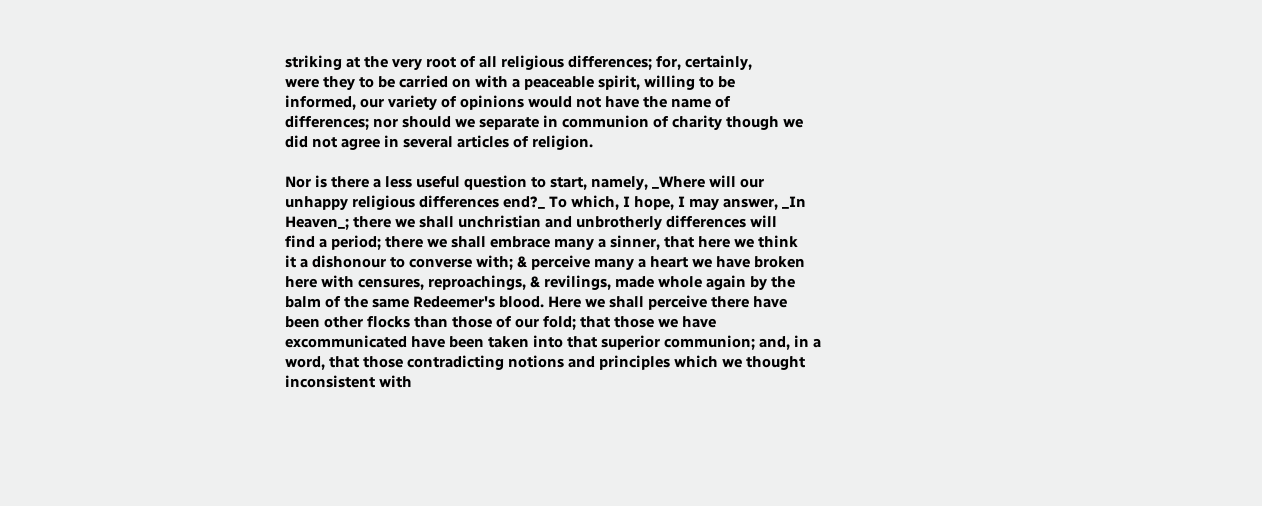striking at the very root of all religious differences; for, certainly,
were they to be carried on with a peaceable spirit, willing to be
informed, our variety of opinions would not have the name of
differences; nor should we separate in communion of charity though we
did not agree in several articles of religion.

Nor is there a less useful question to start, namely, _Where will our
unhappy religious differences end?_ To which, I hope, I may answer, _In
Heaven_; there we shall unchristian and unbrotherly differences will
find a period; there we shall embrace many a sinner, that here we think
it a dishonour to converse with; & perceive many a heart we have broken
here with censures, reproachings, & revilings, made whole again by the
balm of the same Redeemer's blood. Here we shall perceive there have
been other flocks than those of our fold; that those we have
excommunicated have been taken into that superior communion; and, in a
word, that those contradicting notions and principles which we thought
inconsistent with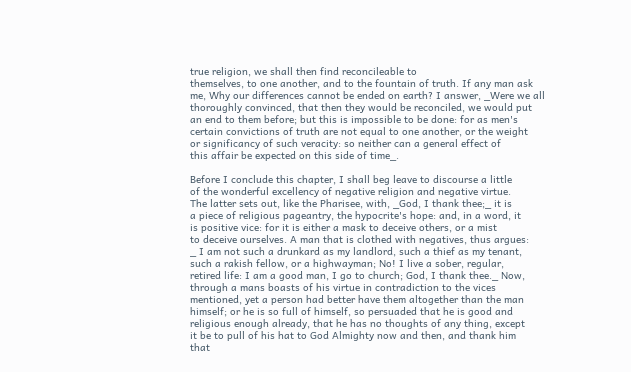true religion, we shall then find reconcileable to
themselves, to one another, and to the fountain of truth. If any man ask
me, Why our differences cannot be ended on earth? I answer, _Were we all
thoroughly convinced, that then they would be reconciled, we would put
an end to them before; but this is impossible to be done: for as men's
certain convictions of truth are not equal to one another, or the weight
or significancy of such veracity: so neither can a general effect of
this affair be expected on this side of time_.

Before I conclude this chapter, I shall beg leave to discourse a little
of the wonderful excellency of negative religion and negative virtue.
The latter sets out, like the Pharisee, with, _God, I thank thee;_ it is
a piece of religious pageantry, the hypocrite's hope: and, in a word, it
is positive vice: for it is either a mask to deceive others, or a mist
to deceive ourselves. A man that is clothed with negatives, thus argues:
_ I am not such a drunkard as my landlord, such a thief as my tenant,
such a rakish fellow, or a highwayman; No! I live a sober, regular,
retired life: I am a good man, I go to church; God, I thank thee._ Now,
through a mans boasts of his virtue in contradiction to the vices
mentioned, yet a person had better have them altogether than the man
himself; or he is so full of himself, so persuaded that he is good and
religious enough already, that he has no thoughts of any thing, except
it be to pull of his hat to God Almighty now and then, and thank him
that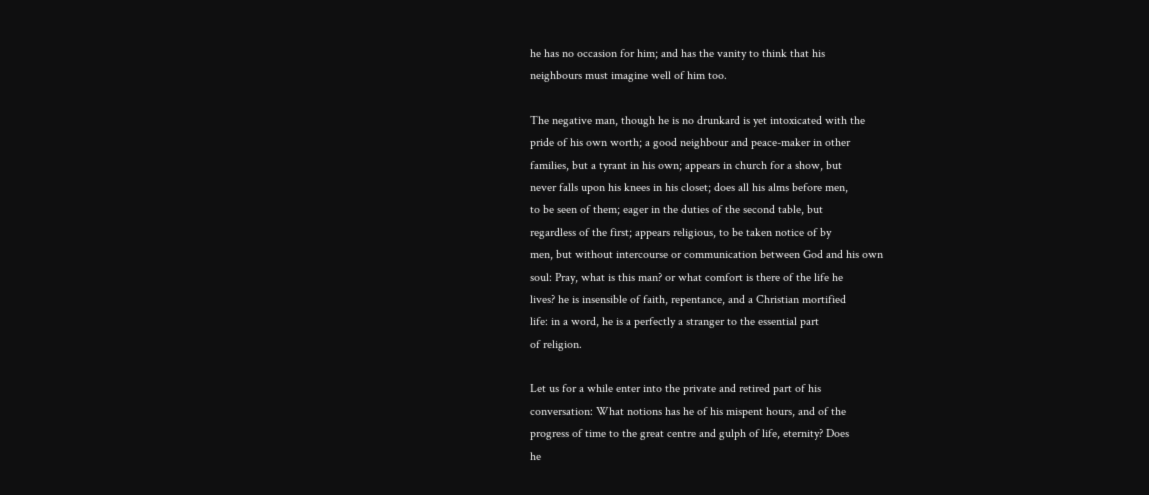he has no occasion for him; and has the vanity to think that his
neighbours must imagine well of him too.

The negative man, though he is no drunkard is yet intoxicated with the
pride of his own worth; a good neighbour and peace-maker in other
families, but a tyrant in his own; appears in church for a show, but
never falls upon his knees in his closet; does all his alms before men,
to be seen of them; eager in the duties of the second table, but
regardless of the first; appears religious, to be taken notice of by
men, but without intercourse or communication between God and his own
soul: Pray, what is this man? or what comfort is there of the life he
lives? he is insensible of faith, repentance, and a Christian mortified
life: in a word, he is a perfectly a stranger to the essential part
of religion.

Let us for a while enter into the private and retired part of his
conversation: What notions has he of his mispent hours, and of the
progress of time to the great centre and gulph of life, eternity? Does
he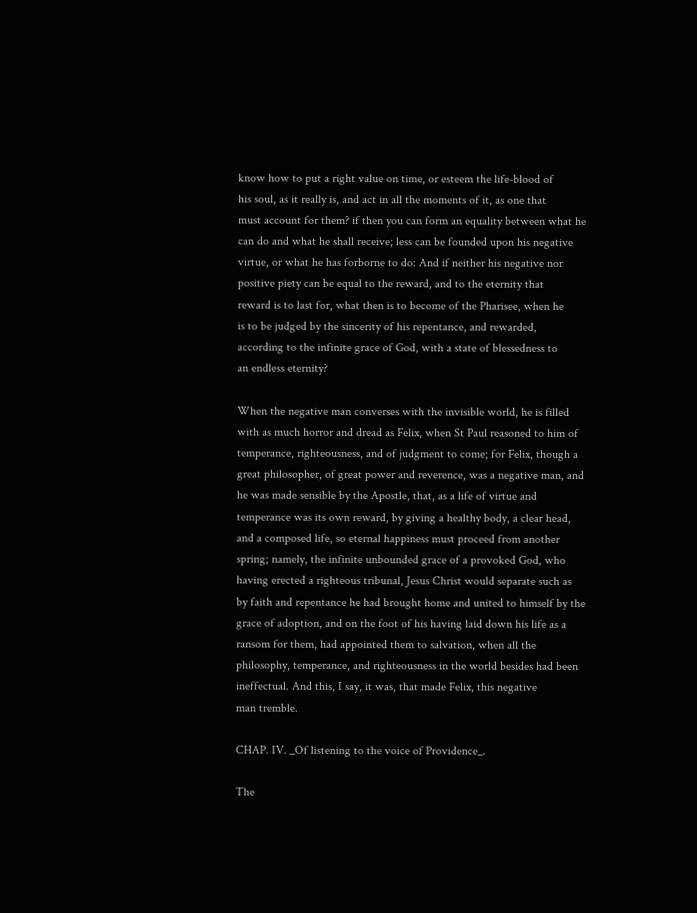know how to put a right value on time, or esteem the life-blood of
his soul, as it really is, and act in all the moments of it, as one that
must account for them? if then you can form an equality between what he
can do and what he shall receive; less can be founded upon his negative
virtue, or what he has forborne to do: And if neither his negative nor
positive piety can be equal to the reward, and to the eternity that
reward is to last for, what then is to become of the Pharisee, when he
is to be judged by the sincerity of his repentance, and rewarded,
according to the infinite grace of God, with a state of blessedness to
an endless eternity?

When the negative man converses with the invisible world, he is filled
with as much horror and dread as Felix, when St Paul reasoned to him of
temperance, righteousness, and of judgment to come; for Felix, though a
great philosopher, of great power and reverence, was a negative man, and
he was made sensible by the Apostle, that, as a life of virtue and
temperance was its own reward, by giving a healthy body, a clear head,
and a composed life, so eternal happiness must proceed from another
spring; namely, the infinite unbounded grace of a provoked God, who
having erected a righteous tribunal, Jesus Christ would separate such as
by faith and repentance he had brought home and united to himself by the
grace of adoption, and on the foot of his having laid down his life as a
ransom for them, had appointed them to salvation, when all the
philosophy, temperance, and righteousness in the world besides had been
ineffectual. And this, I say, it was, that made Felix, this negative
man tremble.

CHAP. IV. _Of listening to the voice of Providence_.

The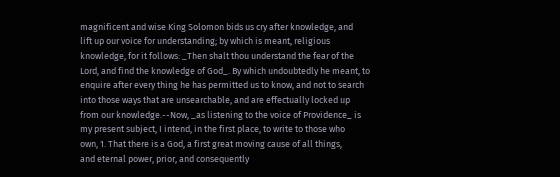magnificent and wise King Solomon bids us cry after knowledge, and
lift up our voice for understanding; by which is meant, religious
knowledge, for it follows: _Then shalt thou understand the fear of the
Lord, and find the knowledge of God_. By which undoubtedly he meant, to
enquire after every thing he has permitted us to know, and not to search
into those ways that are unsearchable, and are effectually locked up
from our knowledge.--Now, _as listening to the voice of Providence_ is
my present subject, I intend, in the first place, to write to those who
own, 1. That there is a God, a first great moving cause of all things,
and eternal power, prior, and consequently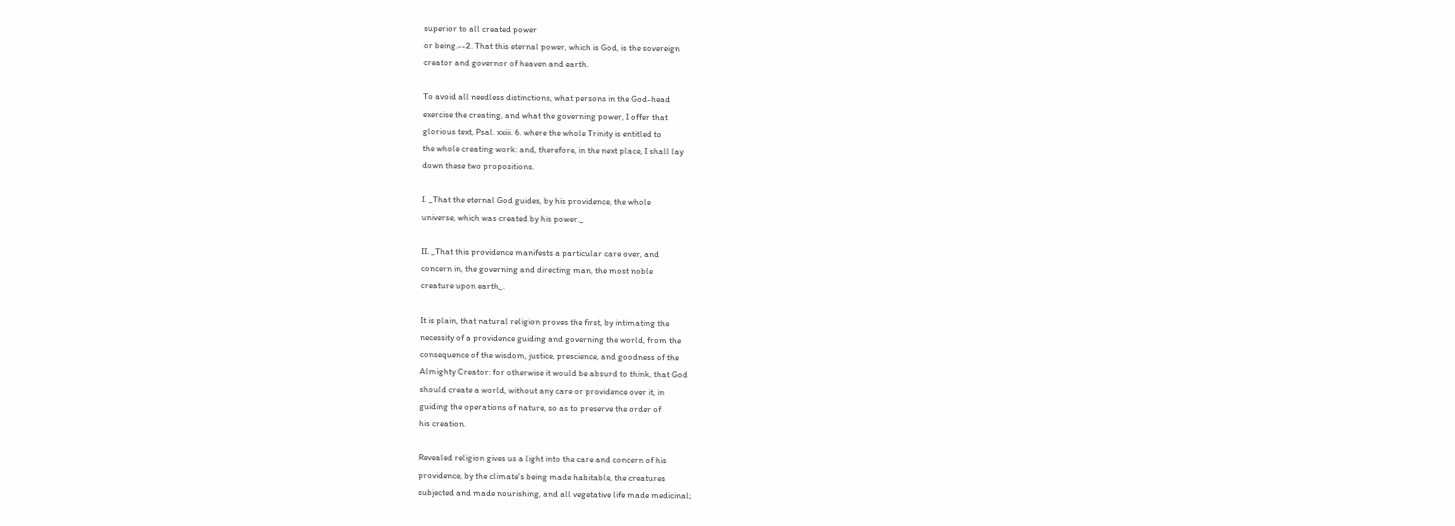superior to all created power
or being.--2. That this eternal power, which is God, is the sovereign
creator and governor of heaven and earth.

To avoid all needless distinctions, what persons in the God-head
exercise the creating, and what the governing power, I offer that
glorious text, Psal. xxiii. 6. where the whole Trinity is entitled to
the whole creating work: and, therefore, in the next place, I shall lay
down these two propositions.

I. _That the eternal God guides, by his providence, the whole
universe, which was created by his power._

II. _That this providence manifests a particular care over, and
concern in, the governing and directing man, the most noble
creature upon earth_.

It is plain, that natural religion proves the first, by intimating the
necessity of a providence guiding and governing the world, from the
consequence of the wisdom, justice, prescience, and goodness of the
Almighty Creator: for otherwise it would be absurd to think, that God
should create a world, without any care or providence over it, in
guiding the operations of nature, so as to preserve the order of
his creation.

Revealed religion gives us a light into the care and concern of his
providence, by the climate's being made habitable, the creatures
subjected and made nourishing, and all vegetative life made medicinal;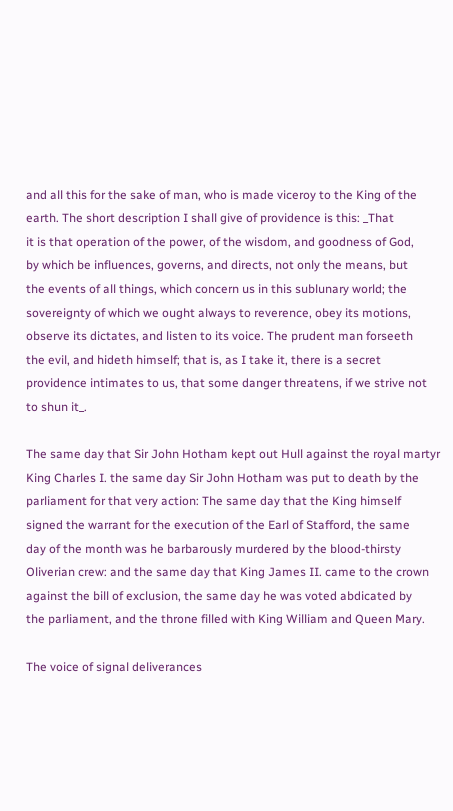and all this for the sake of man, who is made viceroy to the King of the
earth. The short description I shall give of providence is this: _That
it is that operation of the power, of the wisdom, and goodness of God,
by which be influences, governs, and directs, not only the means, but
the events of all things, which concern us in this sublunary world; the
sovereignty of which we ought always to reverence, obey its motions,
observe its dictates, and listen to its voice. The prudent man forseeth
the evil, and hideth himself; that is, as I take it, there is a secret
providence intimates to us, that some danger threatens, if we strive not
to shun it_.

The same day that Sir John Hotham kept out Hull against the royal martyr
King Charles I. the same day Sir John Hotham was put to death by the
parliament for that very action: The same day that the King himself
signed the warrant for the execution of the Earl of Stafford, the same
day of the month was he barbarously murdered by the blood-thirsty
Oliverian crew: and the same day that King James II. came to the crown
against the bill of exclusion, the same day he was voted abdicated by
the parliament, and the throne filled with King William and Queen Mary.

The voice of signal deliverances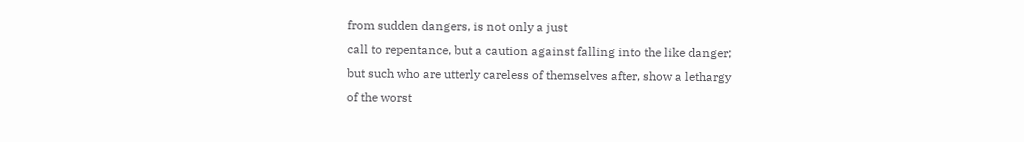from sudden dangers, is not only a just
call to repentance, but a caution against falling into the like danger;
but such who are utterly careless of themselves after, show a lethargy
of the worst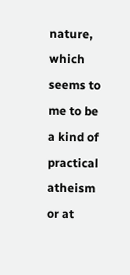nature, which seems to me to be a kind of practical atheism
or at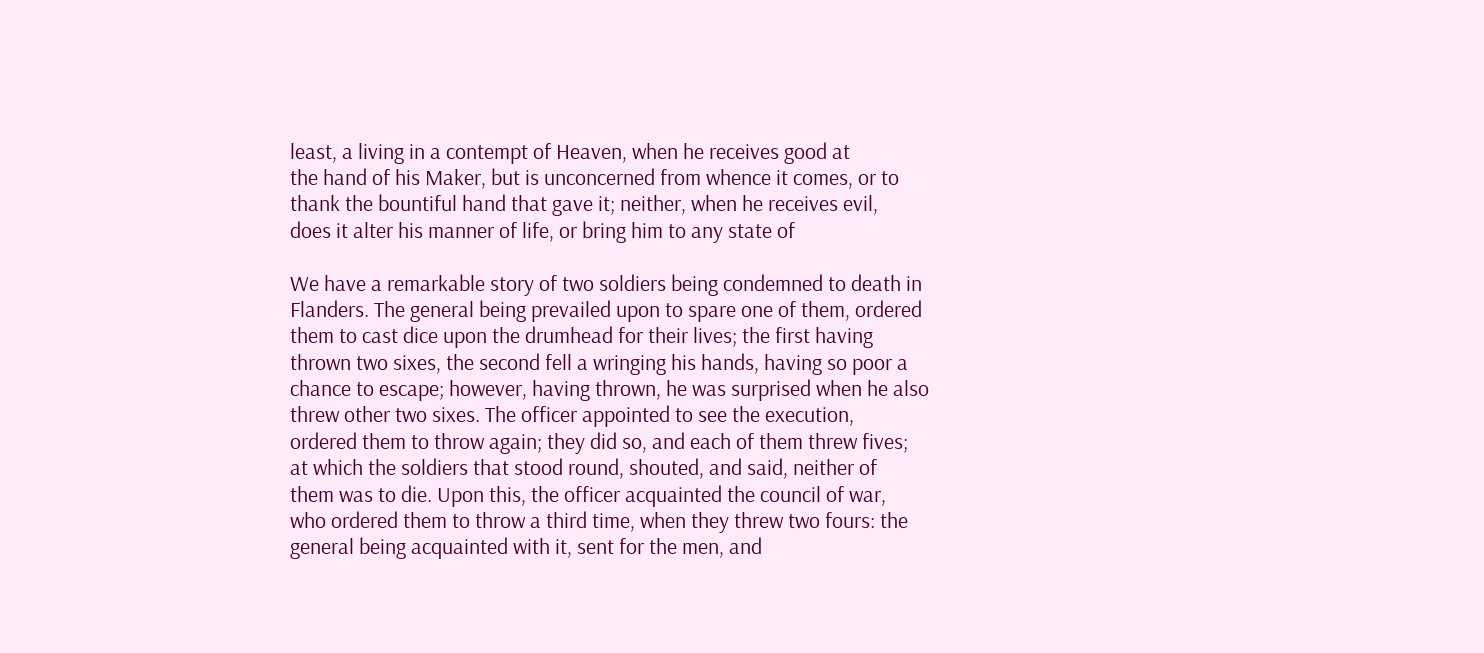least, a living in a contempt of Heaven, when he receives good at
the hand of his Maker, but is unconcerned from whence it comes, or to
thank the bountiful hand that gave it; neither, when he receives evil,
does it alter his manner of life, or bring him to any state of

We have a remarkable story of two soldiers being condemned to death in
Flanders. The general being prevailed upon to spare one of them, ordered
them to cast dice upon the drumhead for their lives; the first having
thrown two sixes, the second fell a wringing his hands, having so poor a
chance to escape; however, having thrown, he was surprised when he also
threw other two sixes. The officer appointed to see the execution,
ordered them to throw again; they did so, and each of them threw fives;
at which the soldiers that stood round, shouted, and said, neither of
them was to die. Upon this, the officer acquainted the council of war,
who ordered them to throw a third time, when they threw two fours: the
general being acquainted with it, sent for the men, and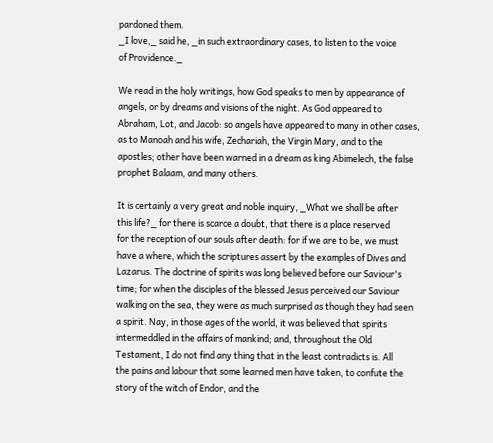pardoned them.
_I love,_ said he, _in such extraordinary cases, to listen to the voice
of Providence._

We read in the holy writings, how God speaks to men by appearance of
angels, or by dreams and visions of the night. As God appeared to
Abraham, Lot, and Jacob: so angels have appeared to many in other cases,
as to Manoah and his wife, Zechariah, the Virgin Mary, and to the
apostles; other have been warned in a dream as king Abimelech, the false
prophet Balaam, and many others.

It is certainly a very great and noble inquiry, _What we shall be after
this life?_ for there is scarce a doubt, that there is a place reserved
for the reception of our souls after death: for if we are to be, we must
have a where, which the scriptures assert by the examples of Dives and
Lazarus. The doctrine of spirits was long believed before our Saviour's
time; for when the disciples of the blessed Jesus perceived our Saviour
walking on the sea, they were as much surprised as though they had seen
a spirit. Nay, in those ages of the world, it was believed that spirits
intermeddled in the affairs of mankind; and, throughout the Old
Testament, I do not find any thing that in the least contradicts is. All
the pains and labour that some learned men have taken, to confute the
story of the witch of Endor, and the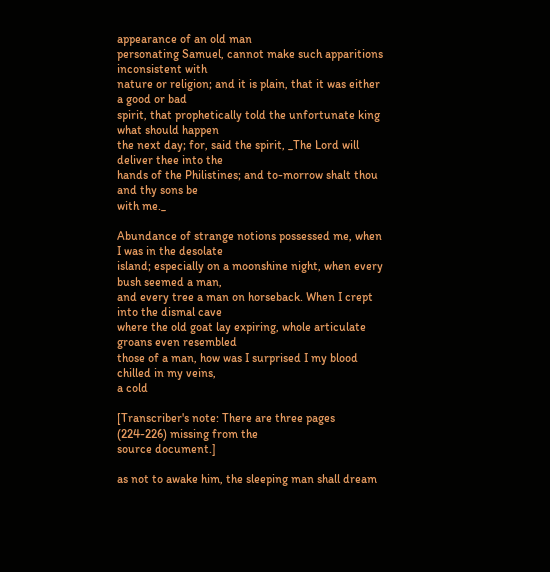appearance of an old man
personating Samuel, cannot make such apparitions inconsistent with
nature or religion; and it is plain, that it was either a good or bad
spirit, that prophetically told the unfortunate king what should happen
the next day; for, said the spirit, _The Lord will deliver thee into the
hands of the Philistines; and to-morrow shalt thou and thy sons be
with me._

Abundance of strange notions possessed me, when I was in the desolate
island; especially on a moonshine night, when every bush seemed a man,
and every tree a man on horseback. When I crept into the dismal cave
where the old goat lay expiring, whole articulate groans even resembled
those of a man, how was I surprised I my blood chilled in my veins,
a cold

[Transcriber's note: There are three pages (224-226) missing from the
source document.]

as not to awake him, the sleeping man shall dream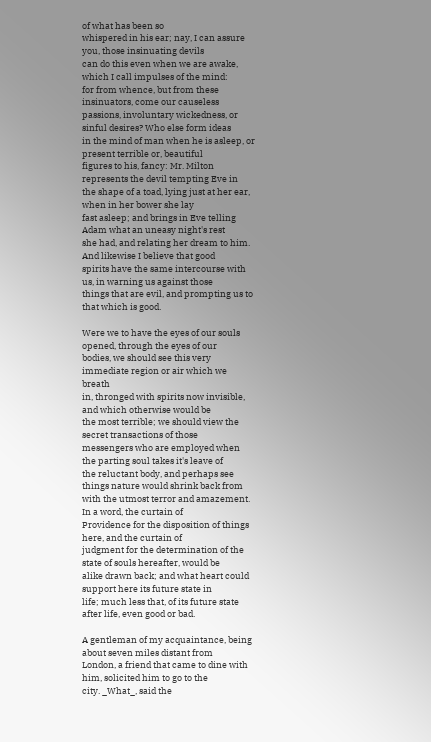of what has been so
whispered in his ear; nay, I can assure you, those insinuating devils
can do this even when we are awake, which I call impulses of the mind:
for from whence, but from these insinuators, come our causeless
passions, involuntary wickedness, or sinful desires? Who else form ideas
in the mind of man when he is asleep, or present terrible or, beautiful
figures to his, fancy: Mr. Milton represents the devil tempting Eve in
the shape of a toad, lying just at her ear, when in her bower she lay
fast asleep; and brings in Eve telling Adam what an uneasy night's rest
she had, and relating her dream to him. And likewise I believe that good
spirits have the same intercourse with us, in warning us against those
things that are evil, and prompting us to that which is good.

Were we to have the eyes of our souls opened, through the eyes of our
bodies, we should see this very immediate region or air which we breath
in, thronged with spirits now invisible, and which otherwise would be
the most terrible; we should view the secret transactions of those
messengers who are employed when the parting soul takes it's leave of
the reluctant body, and perhaps see things nature would shrink back from
with the utmost terror and amazement. In a word, the curtain of
Providence for the disposition of things here, and the curtain of
judgment for the determination of the state of souls hereafter, would be
alike drawn back; and what heart could support here its future state in
life; much less that, of its future state after life, even good or bad.

A gentleman of my acquaintance, being about seven miles distant from
London, a friend that came to dine with him, solicited him to go to the
city. _What_, said the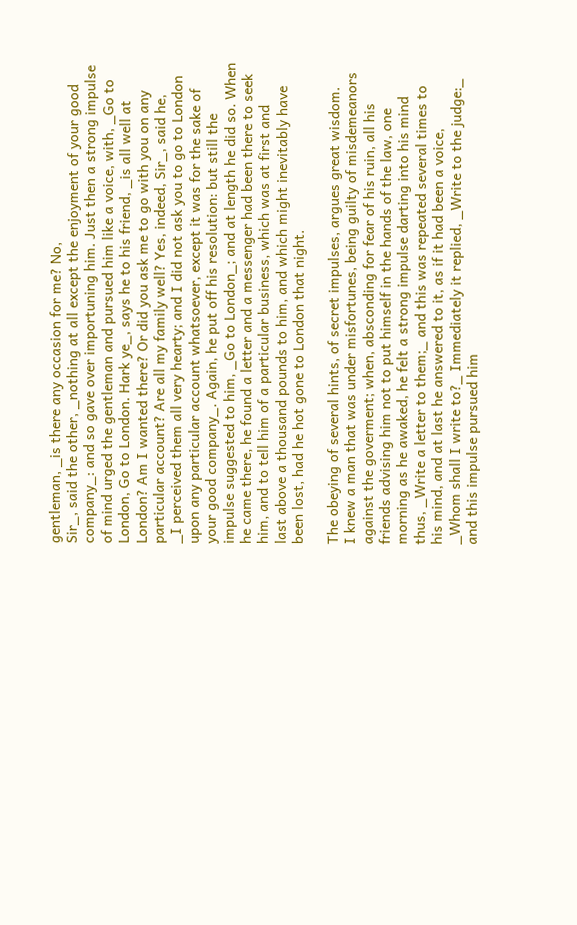gentleman, _is there any occasion for me? No,
Sir_, said the other, _nothing at all except the enjoyment of your good
company_: and so gave over importuning him. Just then a strong impulse
of mind urged the gentleman and pursued him like a voice, with, _Go to
London, Go to London. Hark ye_, says he to his friend, _is all well at
London? Am I wanted there? Or did you ask me to go with you on any
particular account? Are all my family well? Yes, indeed, Sir_, said he,
_I perceived them all very hearty; and I did not ask you to go to London
upon any particular account whatsoever, except it was for the sake of
your good company_. Again, he put off his resolution: but still the
impulse suggested to him, _Go to London_; and at length he did so. When
he came there, he found a letter and a messenger had been there to seek
him, and to tell him of a particular business, which was at first and
last above a thousand pounds to him, and which might inevitably have
been lost, had he hot gone to London that night.

The obeying of several hints, of secret impulses, argues great wisdom.
I knew a man that was under misfortunes, being guilty of misdemeanors
against the goverment; when, absconding for fear of his ruin, all his
friends advising him not to put himself in the hands of the law, one
morning as he awaked, he felt a strong impulse darting into his mind
thus, _Write a letter to them;_ and this was repeated several times to
his mind, and at last he answered to it, as if it had been a voice,
_Whom shall I write to?_ Immediately it replied, _Write to the judge:_
and this impulse pursued him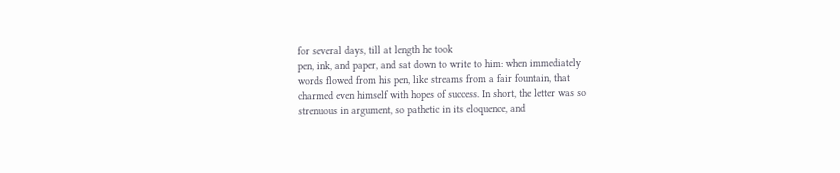for several days, till at length he took
pen, ink, and paper, and sat down to write to him: when immediately
words flowed from his pen, like streams from a fair fountain, that
charmed even himself with hopes of success. In short, the letter was so
strenuous in argument, so pathetic in its eloquence, and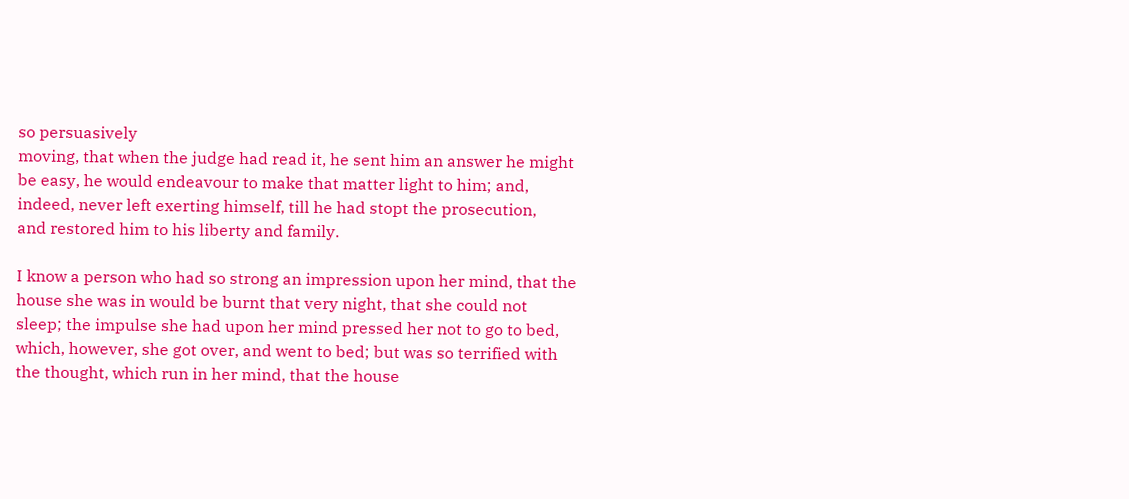so persuasively
moving, that when the judge had read it, he sent him an answer he might
be easy, he would endeavour to make that matter light to him; and,
indeed, never left exerting himself, till he had stopt the prosecution,
and restored him to his liberty and family.

I know a person who had so strong an impression upon her mind, that the
house she was in would be burnt that very night, that she could not
sleep; the impulse she had upon her mind pressed her not to go to bed,
which, however, she got over, and went to bed; but was so terrified with
the thought, which run in her mind, that the house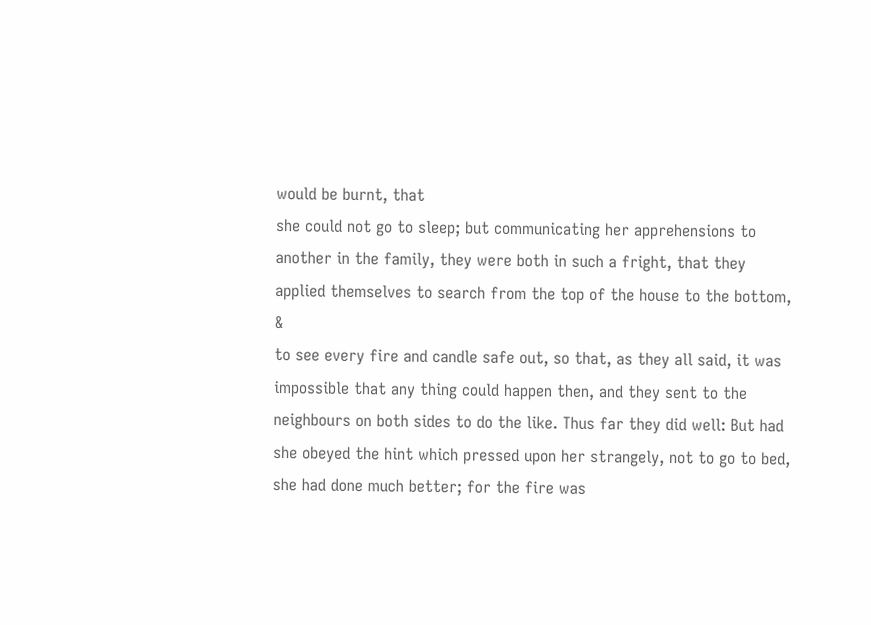would be burnt, that
she could not go to sleep; but communicating her apprehensions to
another in the family, they were both in such a fright, that they
applied themselves to search from the top of the house to the bottom, &
to see every fire and candle safe out, so that, as they all said, it was
impossible that any thing could happen then, and they sent to the
neighbours on both sides to do the like. Thus far they did well: But had
she obeyed the hint which pressed upon her strangely, not to go to bed,
she had done much better; for the fire was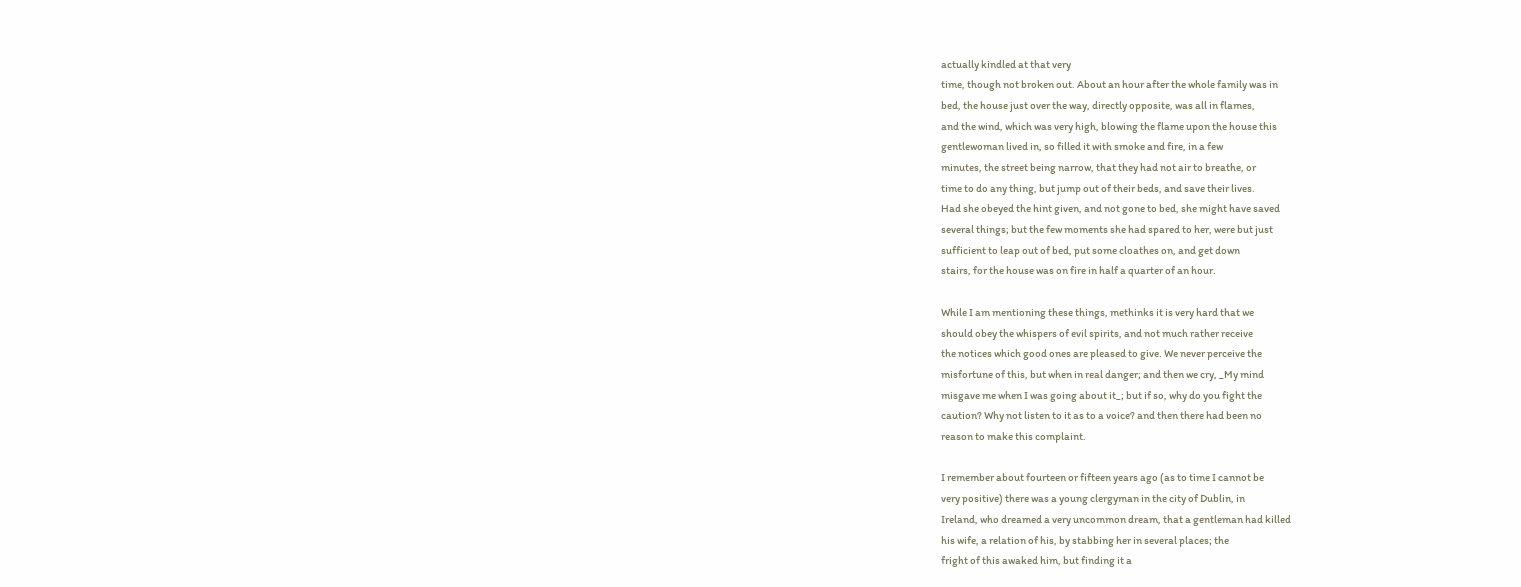actually kindled at that very
time, though not broken out. About an hour after the whole family was in
bed, the house just over the way, directly opposite, was all in flames,
and the wind, which was very high, blowing the flame upon the house this
gentlewoman lived in, so filled it with smoke and fire, in a few
minutes, the street being narrow, that they had not air to breathe, or
time to do any thing, but jump out of their beds, and save their lives.
Had she obeyed the hint given, and not gone to bed, she might have saved
several things; but the few moments she had spared to her, were but just
sufficient to leap out of bed, put some cloathes on, and get down
stairs, for the house was on fire in half a quarter of an hour.

While I am mentioning these things, methinks it is very hard that we
should obey the whispers of evil spirits, and not much rather receive
the notices which good ones are pleased to give. We never perceive the
misfortune of this, but when in real danger; and then we cry, _My mind
misgave me when I was going about it_; but if so, why do you fight the
caution? Why not listen to it as to a voice? and then there had been no
reason to make this complaint.

I remember about fourteen or fifteen years ago (as to time I cannot be
very positive) there was a young clergyman in the city of Dublin, in
Ireland, who dreamed a very uncommon dream, that a gentleman had killed
his wife, a relation of his, by stabbing her in several places; the
fright of this awaked him, but finding it a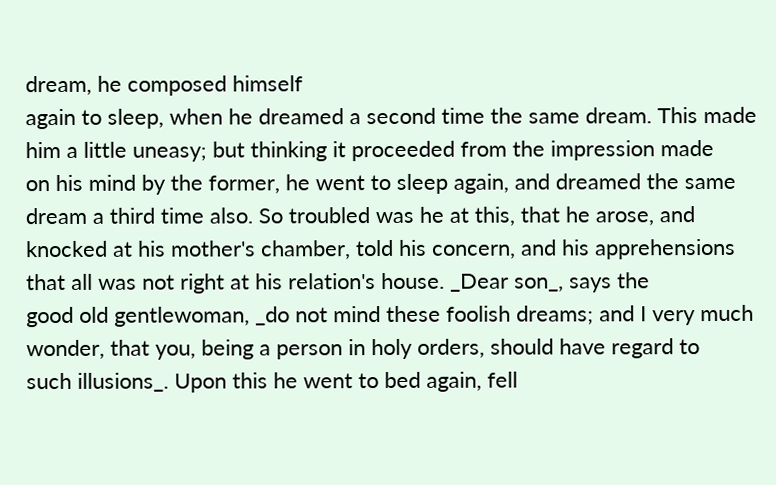dream, he composed himself
again to sleep, when he dreamed a second time the same dream. This made
him a little uneasy; but thinking it proceeded from the impression made
on his mind by the former, he went to sleep again, and dreamed the same
dream a third time also. So troubled was he at this, that he arose, and
knocked at his mother's chamber, told his concern, and his apprehensions
that all was not right at his relation's house. _Dear son_, says the
good old gentlewoman, _do not mind these foolish dreams; and I very much
wonder, that you, being a person in holy orders, should have regard to
such illusions_. Upon this he went to bed again, fell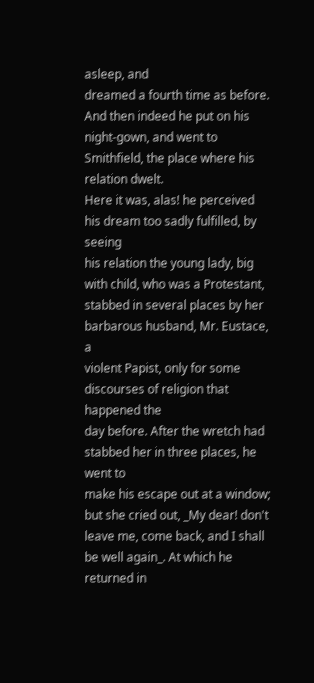asleep, and
dreamed a fourth time as before. And then indeed he put on his
night-gown, and went to Smithfield, the place where his relation dwelt.
Here it was, alas! he perceived his dream too sadly fulfilled, by seeing
his relation the young lady, big with child, who was a Protestant,
stabbed in several places by her barbarous husband, Mr. Eustace, a
violent Papist, only for some discourses of religion that happened the
day before. After the wretch had stabbed her in three places, he went to
make his escape out at a window; but she cried out, _My dear! don't
leave me, come back, and I shall be well again_. At which he returned in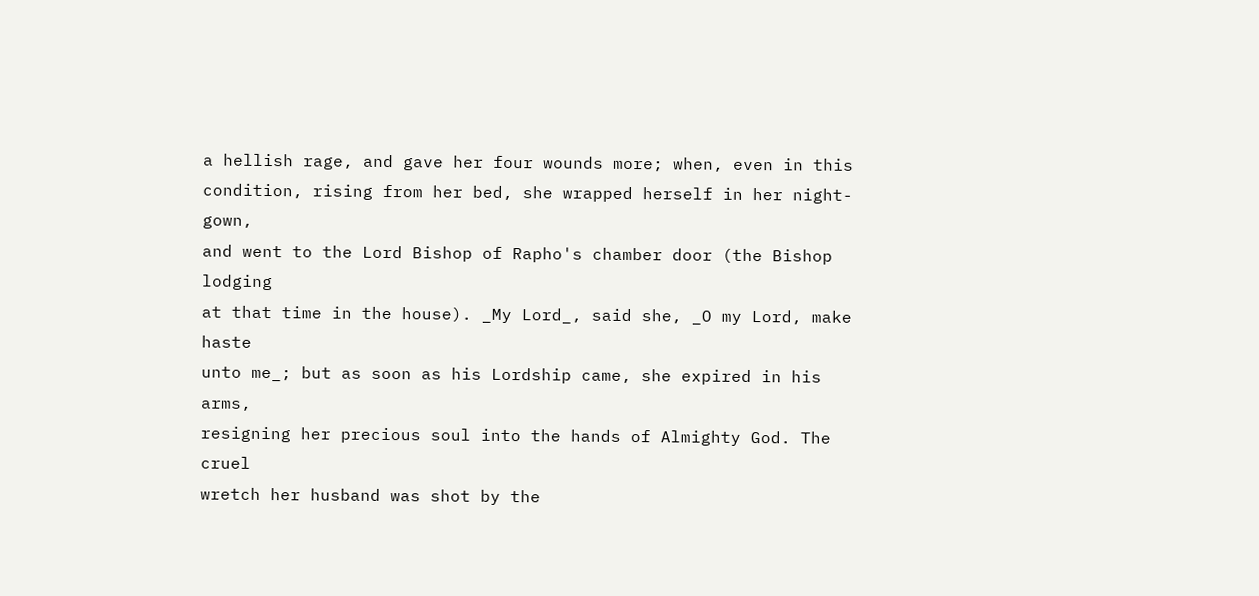a hellish rage, and gave her four wounds more; when, even in this
condition, rising from her bed, she wrapped herself in her night-gown,
and went to the Lord Bishop of Rapho's chamber door (the Bishop lodging
at that time in the house). _My Lord_, said she, _O my Lord, make haste
unto me_; but as soon as his Lordship came, she expired in his arms,
resigning her precious soul into the hands of Almighty God. The cruel
wretch her husband was shot by the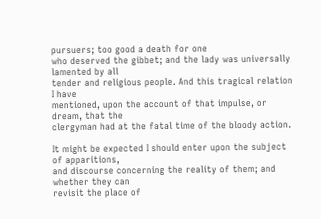pursuers; too good a death for one
who deserved the gibbet; and the lady was universally lamented by all
tender and religious people. And this tragical relation I have
mentioned, upon the account of that impulse, or dream, that the
clergyman had at the fatal time of the bloody action.

It might be expected I should enter upon the subject of apparitions,
and discourse concerning the reality of them; and whether they can
revisit the place of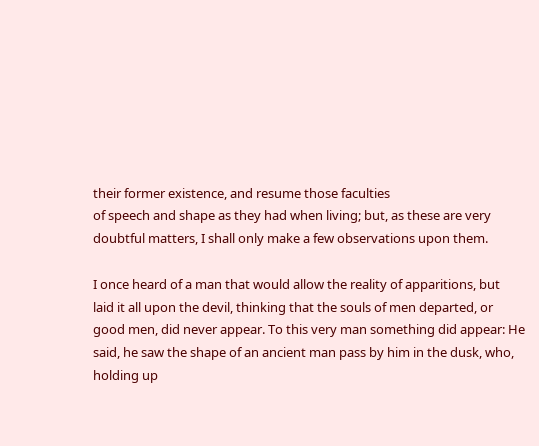their former existence, and resume those faculties
of speech and shape as they had when living; but, as these are very
doubtful matters, I shall only make a few observations upon them.

I once heard of a man that would allow the reality of apparitions, but
laid it all upon the devil, thinking that the souls of men departed, or
good men, did never appear. To this very man something did appear: He
said, he saw the shape of an ancient man pass by him in the dusk, who,
holding up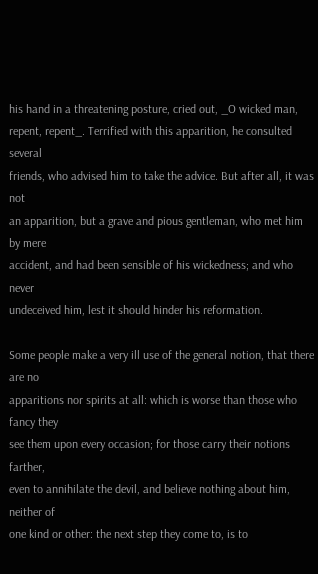his hand in a threatening posture, cried out, _O wicked man,
repent, repent_. Terrified with this apparition, he consulted several
friends, who advised him to take the advice. But after all, it was not
an apparition, but a grave and pious gentleman, who met him by mere
accident, and had been sensible of his wickedness; and who never
undeceived him, lest it should hinder his reformation.

Some people make a very ill use of the general notion, that there are no
apparitions nor spirits at all: which is worse than those who fancy they
see them upon every occasion; for those carry their notions farther,
even to annihilate the devil, and believe nothing about him, neither of
one kind or other: the next step they come to, is to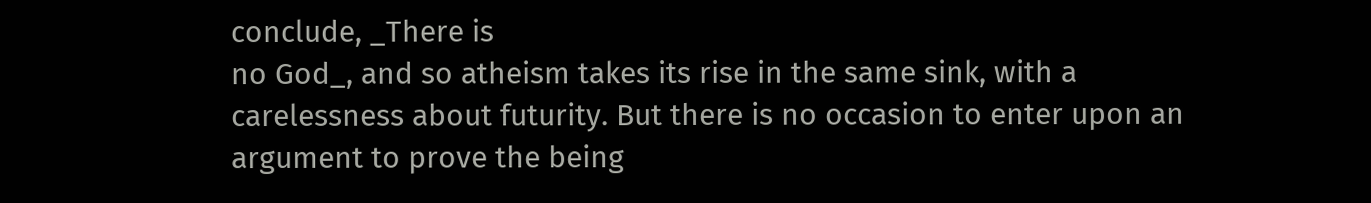conclude, _There is
no God_, and so atheism takes its rise in the same sink, with a
carelessness about futurity. But there is no occasion to enter upon an
argument to prove the being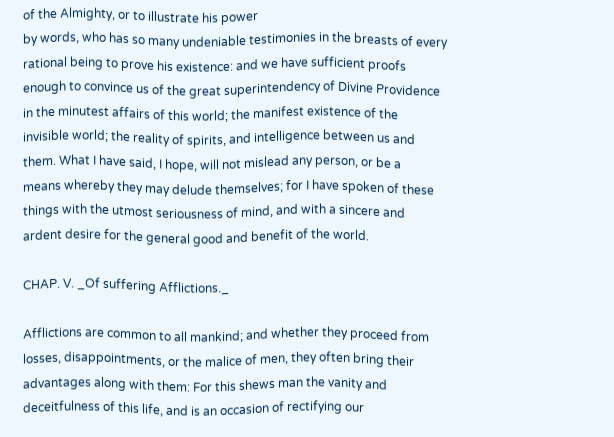of the Almighty, or to illustrate his power
by words, who has so many undeniable testimonies in the breasts of every
rational being to prove his existence: and we have sufficient proofs
enough to convince us of the great superintendency of Divine Providence
in the minutest affairs of this world; the manifest existence of the
invisible world; the reality of spirits, and intelligence between us and
them. What I have said, I hope, will not mislead any person, or be a
means whereby they may delude themselves; for I have spoken of these
things with the utmost seriousness of mind, and with a sincere and
ardent desire for the general good and benefit of the world.

CHAP. V. _Of suffering Afflictions._

Afflictions are common to all mankind; and whether they proceed from
losses, disappointments, or the malice of men, they often bring their
advantages along with them: For this shews man the vanity and
deceitfulness of this life, and is an occasion of rectifying our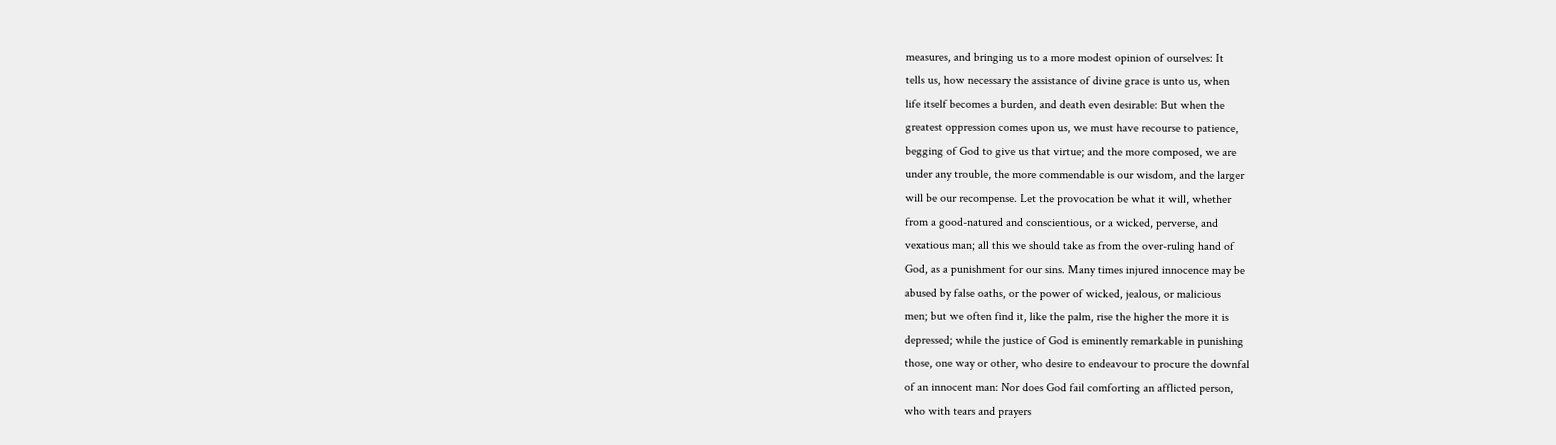measures, and bringing us to a more modest opinion of ourselves: It
tells us, how necessary the assistance of divine grace is unto us, when
life itself becomes a burden, and death even desirable: But when the
greatest oppression comes upon us, we must have recourse to patience,
begging of God to give us that virtue; and the more composed, we are
under any trouble, the more commendable is our wisdom, and the larger
will be our recompense. Let the provocation be what it will, whether
from a good-natured and conscientious, or a wicked, perverse, and
vexatious man; all this we should take as from the over-ruling hand of
God, as a punishment for our sins. Many times injured innocence may be
abused by false oaths, or the power of wicked, jealous, or malicious
men; but we often find it, like the palm, rise the higher the more it is
depressed; while the justice of God is eminently remarkable in punishing
those, one way or other, who desire to endeavour to procure the downfal
of an innocent man: Nor does God fail comforting an afflicted person,
who with tears and prayers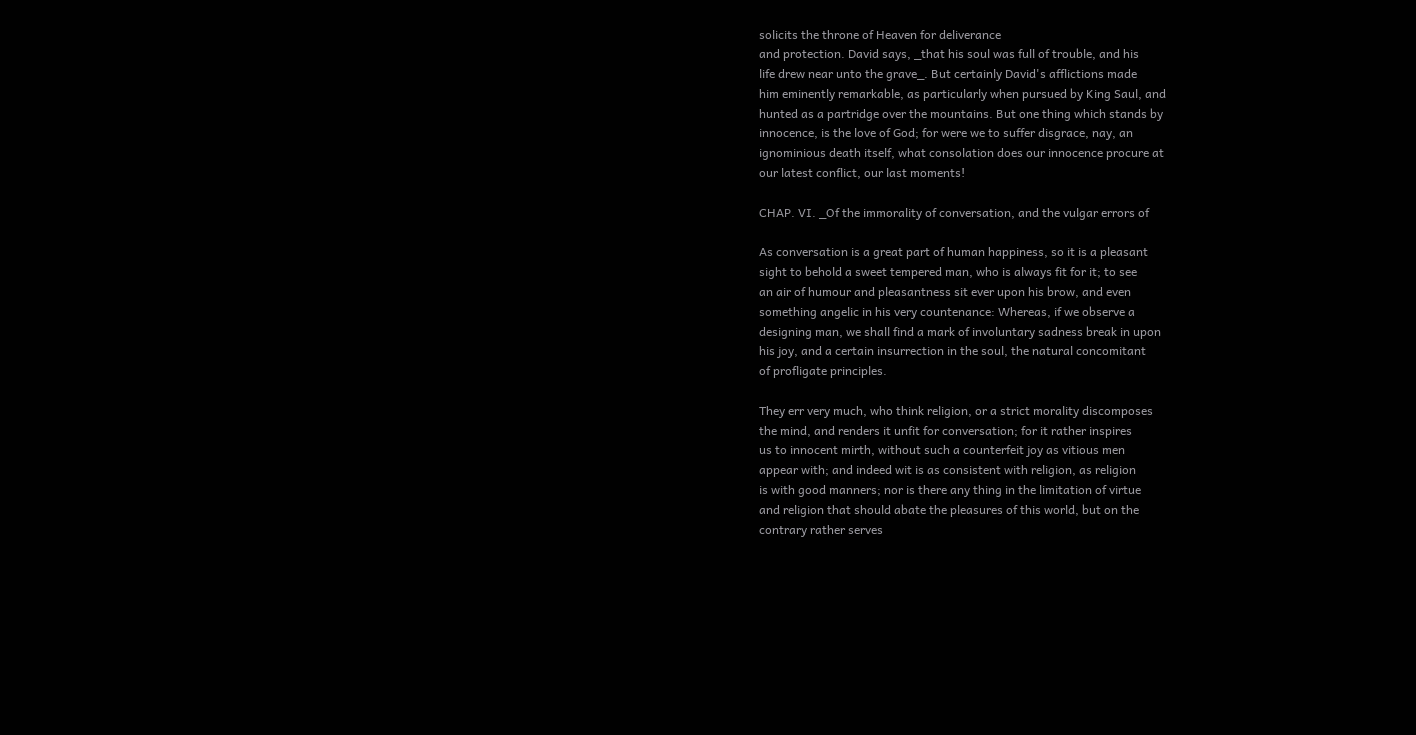solicits the throne of Heaven for deliverance
and protection. David says, _that his soul was full of trouble, and his
life drew near unto the grave_. But certainly David's afflictions made
him eminently remarkable, as particularly when pursued by King Saul, and
hunted as a partridge over the mountains. But one thing which stands by
innocence, is the love of God; for were we to suffer disgrace, nay, an
ignominious death itself, what consolation does our innocence procure at
our latest conflict, our last moments!

CHAP. VI. _Of the immorality of conversation, and the vulgar errors of

As conversation is a great part of human happiness, so it is a pleasant
sight to behold a sweet tempered man, who is always fit for it; to see
an air of humour and pleasantness sit ever upon his brow, and even
something angelic in his very countenance: Whereas, if we observe a
designing man, we shall find a mark of involuntary sadness break in upon
his joy, and a certain insurrection in the soul, the natural concomitant
of profligate principles.

They err very much, who think religion, or a strict morality discomposes
the mind, and renders it unfit for conversation; for it rather inspires
us to innocent mirth, without such a counterfeit joy as vitious men
appear with; and indeed wit is as consistent with religion, as religion
is with good manners; nor is there any thing in the limitation of virtue
and religion that should abate the pleasures of this world, but on the
contrary rather serves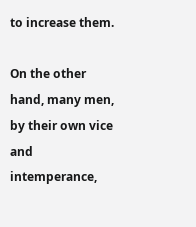to increase them.

On the other hand, many men, by their own vice and intemperance,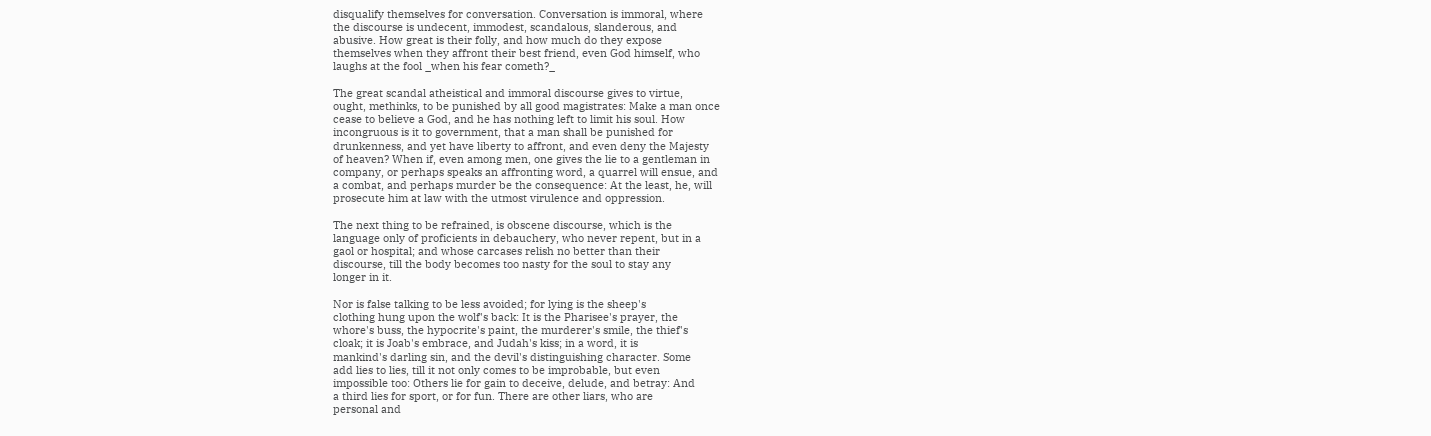disqualify themselves for conversation. Conversation is immoral, where
the discourse is undecent, immodest, scandalous, slanderous, and
abusive. How great is their folly, and how much do they expose
themselves when they affront their best friend, even God himself, who
laughs at the fool _when his fear cometh?_

The great scandal atheistical and immoral discourse gives to virtue,
ought, methinks, to be punished by all good magistrates: Make a man once
cease to believe a God, and he has nothing left to limit his soul. How
incongruous is it to government, that a man shall be punished for
drunkenness, and yet have liberty to affront, and even deny the Majesty
of heaven? When if, even among men, one gives the lie to a gentleman in
company, or perhaps speaks an affronting word, a quarrel will ensue, and
a combat, and perhaps murder be the consequence: At the least, he, will
prosecute him at law with the utmost virulence and oppression.

The next thing to be refrained, is obscene discourse, which is the
language only of proficients in debauchery, who never repent, but in a
gaol or hospital; and whose carcases relish no better than their
discourse, till the body becomes too nasty for the soul to stay any
longer in it.

Nor is false talking to be less avoided; for lying is the sheep's
clothing hung upon the wolf's back: It is the Pharisee's prayer, the
whore's buss, the hypocrite's paint, the murderer's smile, the thief's
cloak; it is Joab's embrace, and Judah's kiss; in a word, it is
mankind's darling sin, and the devil's distinguishing character. Some
add lies to lies, till it not only comes to be improbable, but even
impossible too: Others lie for gain to deceive, delude, and betray: And
a third lies for sport, or for fun. There are other liars, who are
personal and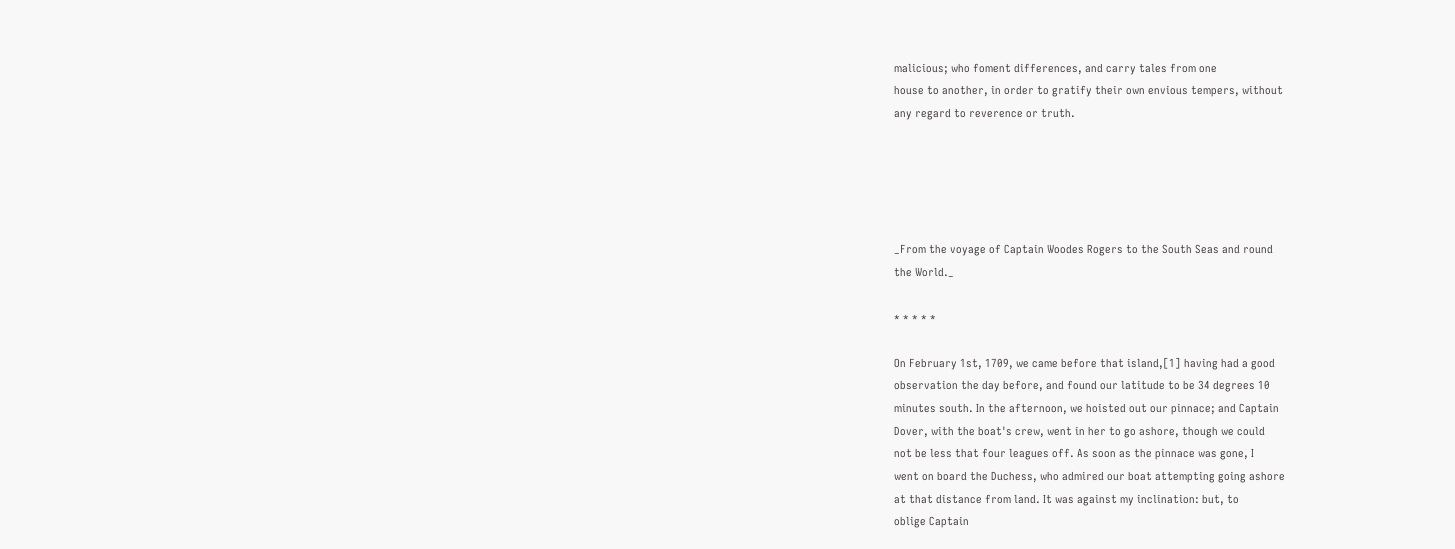malicious; who foment differences, and carry tales from one
house to another, in order to gratify their own envious tempers, without
any regard to reverence or truth.





_From the voyage of Captain Woodes Rogers to the South Seas and round
the World._

* * * * *

On February 1st, 1709, we came before that island,[1] having had a good
observation the day before, and found our latitude to be 34 degrees 10
minutes south. In the afternoon, we hoisted out our pinnace; and Captain
Dover, with the boat's crew, went in her to go ashore, though we could
not be less that four leagues off. As soon as the pinnace was gone, I
went on board the Duchess, who admired our boat attempting going ashore
at that distance from land. It was against my inclination: but, to
oblige Captain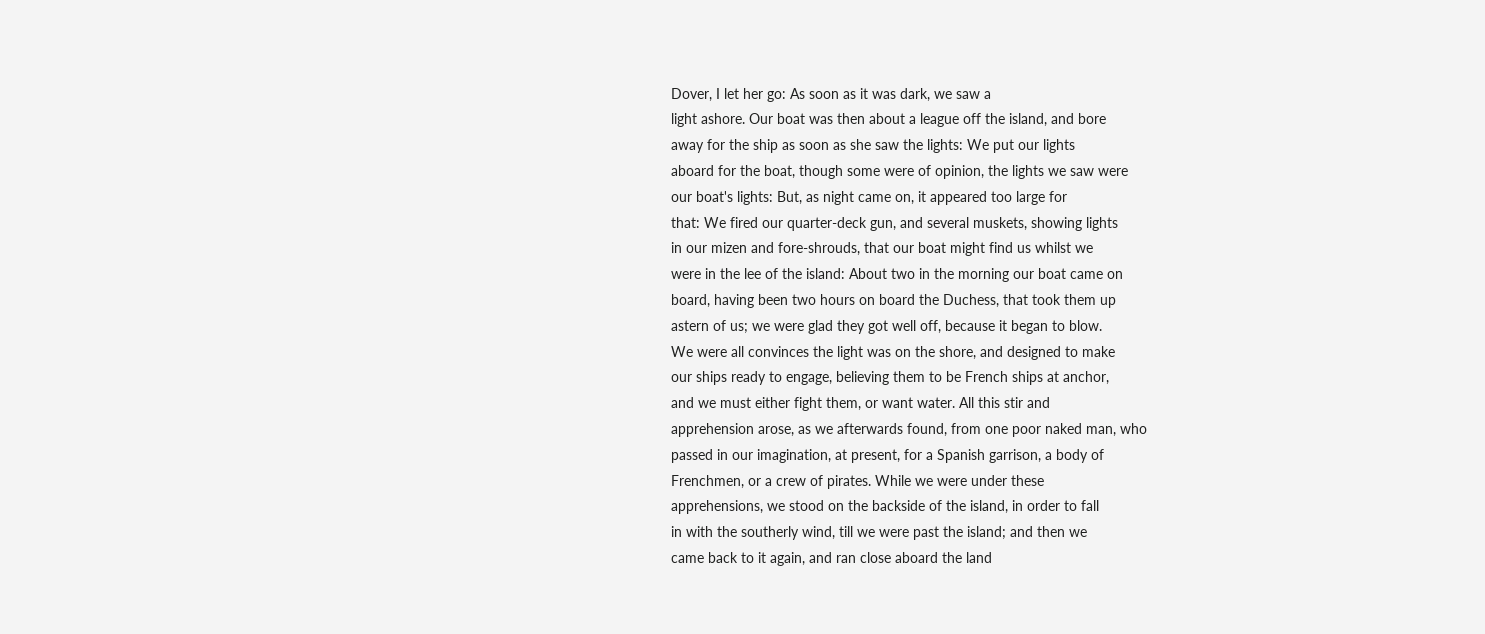Dover, I let her go: As soon as it was dark, we saw a
light ashore. Our boat was then about a league off the island, and bore
away for the ship as soon as she saw the lights: We put our lights
aboard for the boat, though some were of opinion, the lights we saw were
our boat's lights: But, as night came on, it appeared too large for
that: We fired our quarter-deck gun, and several muskets, showing lights
in our mizen and fore-shrouds, that our boat might find us whilst we
were in the lee of the island: About two in the morning our boat came on
board, having been two hours on board the Duchess, that took them up
astern of us; we were glad they got well off, because it began to blow.
We were all convinces the light was on the shore, and designed to make
our ships ready to engage, believing them to be French ships at anchor,
and we must either fight them, or want water. All this stir and
apprehension arose, as we afterwards found, from one poor naked man, who
passed in our imagination, at present, for a Spanish garrison, a body of
Frenchmen, or a crew of pirates. While we were under these
apprehensions, we stood on the backside of the island, in order to fall
in with the southerly wind, till we were past the island; and then we
came back to it again, and ran close aboard the land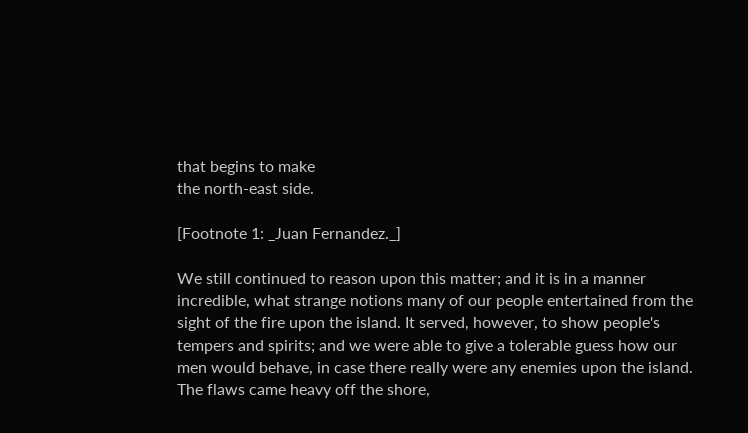that begins to make
the north-east side.

[Footnote 1: _Juan Fernandez._]

We still continued to reason upon this matter; and it is in a manner
incredible, what strange notions many of our people entertained from the
sight of the fire upon the island. It served, however, to show people's
tempers and spirits; and we were able to give a tolerable guess how our
men would behave, in case there really were any enemies upon the island.
The flaws came heavy off the shore,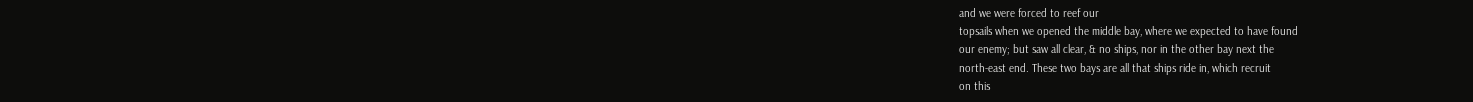and we were forced to reef our
topsails when we opened the middle bay, where we expected to have found
our enemy; but saw all clear, & no ships, nor in the other bay next the
north-east end. These two bays are all that ships ride in, which recruit
on this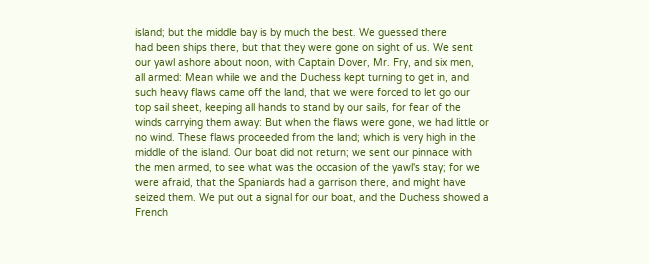island; but the middle bay is by much the best. We guessed there
had been ships there, but that they were gone on sight of us. We sent
our yawl ashore about noon, with Captain Dover, Mr. Fry, and six men,
all armed: Mean while we and the Duchess kept turning to get in, and
such heavy flaws came off the land, that we were forced to let go our
top sail sheet, keeping all hands to stand by our sails, for fear of the
winds carrying them away: But when the flaws were gone, we had little or
no wind. These flaws proceeded from the land; which is very high in the
middle of the island. Our boat did not return; we sent our pinnace with
the men armed, to see what was the occasion of the yawl's stay; for we
were afraid, that the Spaniards had a garrison there, and might have
seized them. We put out a signal for our boat, and the Duchess showed a
French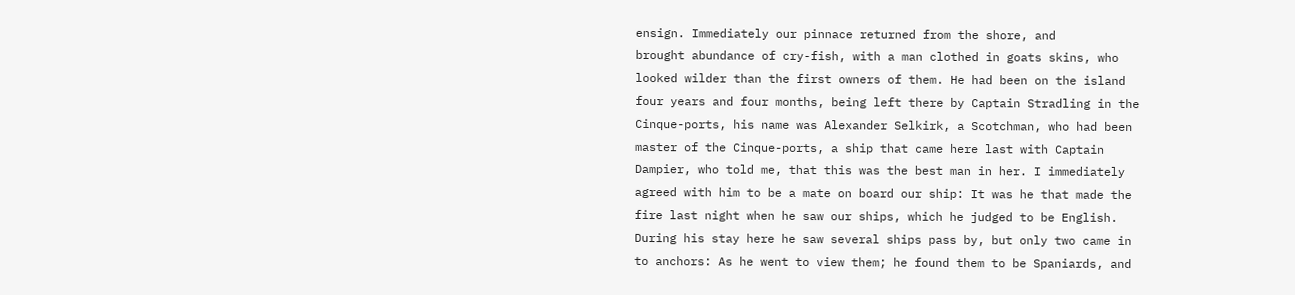ensign. Immediately our pinnace returned from the shore, and
brought abundance of cry-fish, with a man clothed in goats skins, who
looked wilder than the first owners of them. He had been on the island
four years and four months, being left there by Captain Stradling in the
Cinque-ports, his name was Alexander Selkirk, a Scotchman, who had been
master of the Cinque-ports, a ship that came here last with Captain
Dampier, who told me, that this was the best man in her. I immediately
agreed with him to be a mate on board our ship: It was he that made the
fire last night when he saw our ships, which he judged to be English.
During his stay here he saw several ships pass by, but only two came in
to anchors: As he went to view them; he found them to be Spaniards, and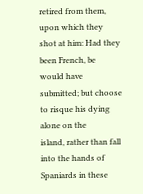retired from them, upon which they shot at him: Had they been French, be
would have submitted; but choose to risque his dying alone on the
island, rather than fall into the hands of Spaniards in these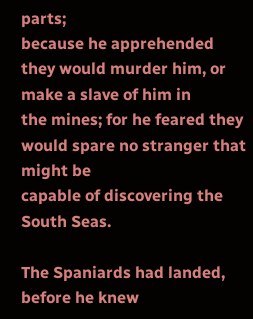parts;
because he apprehended they would murder him, or make a slave of him in
the mines; for he feared they would spare no stranger that might be
capable of discovering the South Seas.

The Spaniards had landed, before he knew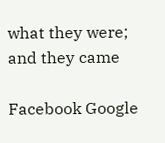what they were; and they came

Facebook Google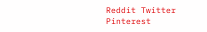Reddit Twitter Pinterest